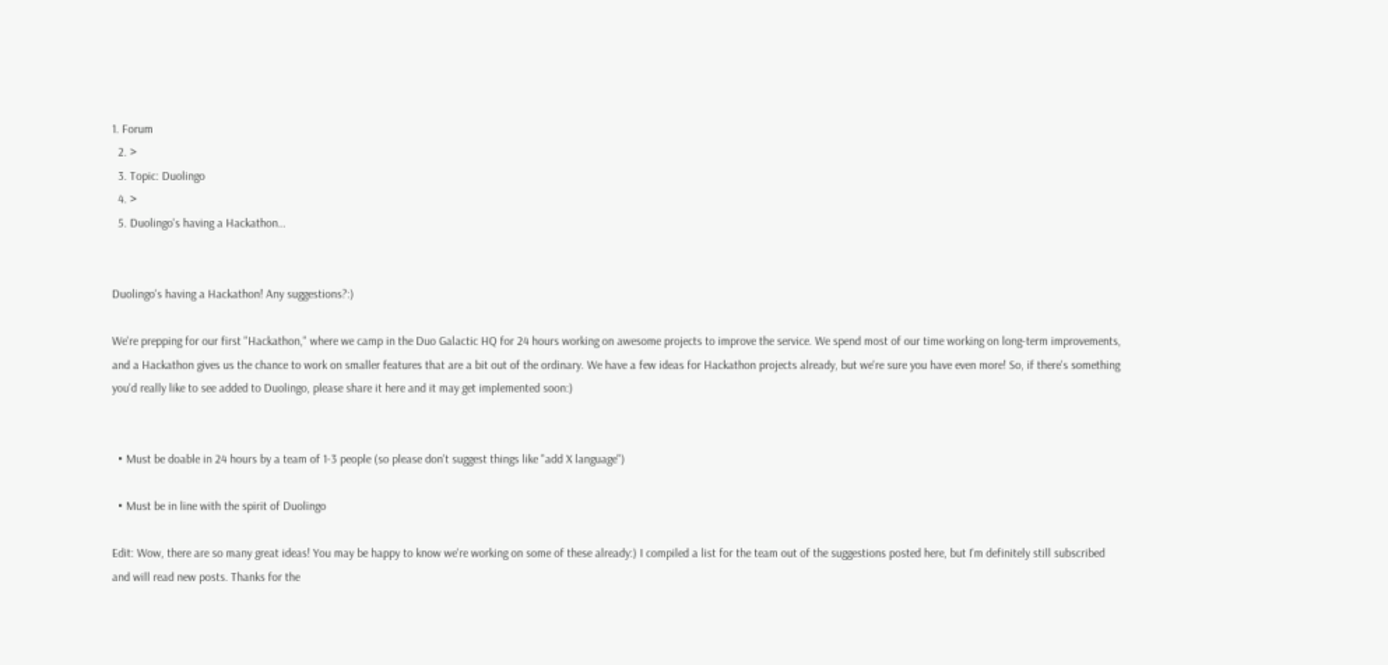1. Forum
  2. >
  3. Topic: Duolingo
  4. >
  5. Duolingo's having a Hackathon…


Duolingo's having a Hackathon! Any suggestions?:)

We're prepping for our first "Hackathon," where we camp in the Duo Galactic HQ for 24 hours working on awesome projects to improve the service. We spend most of our time working on long-term improvements, and a Hackathon gives us the chance to work on smaller features that are a bit out of the ordinary. We have a few ideas for Hackathon projects already, but we're sure you have even more! So, if there's something you'd really like to see added to Duolingo, please share it here and it may get implemented soon:)


  • Must be doable in 24 hours by a team of 1-3 people (so please don't suggest things like "add X language")

  • Must be in line with the spirit of Duolingo

Edit: Wow, there are so many great ideas! You may be happy to know we're working on some of these already:) I compiled a list for the team out of the suggestions posted here, but I'm definitely still subscribed and will read new posts. Thanks for the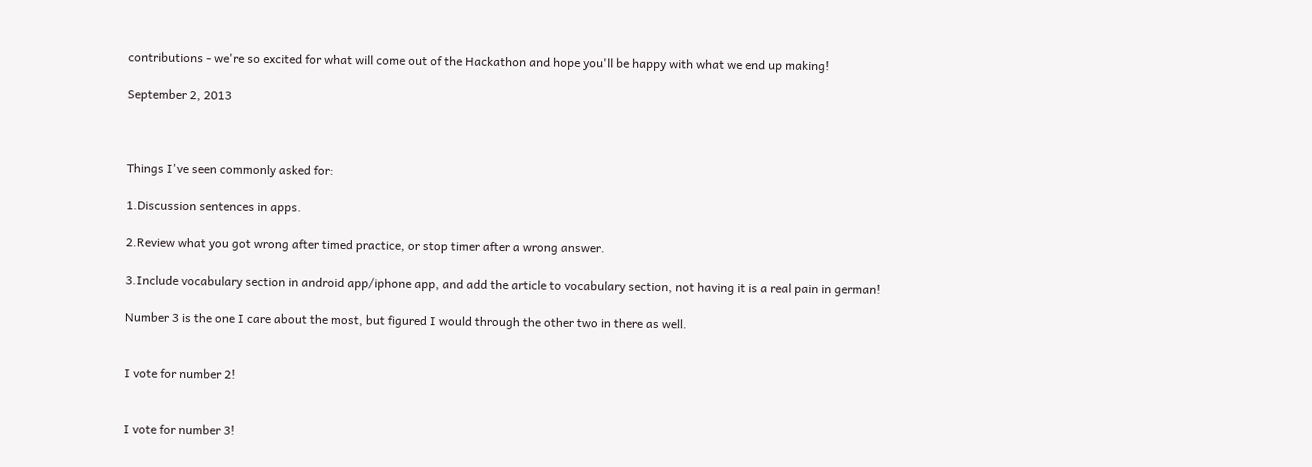contributions - we're so excited for what will come out of the Hackathon and hope you'll be happy with what we end up making!

September 2, 2013



Things I've seen commonly asked for:

1.Discussion sentences in apps.

2.Review what you got wrong after timed practice, or stop timer after a wrong answer.

3.Include vocabulary section in android app/iphone app, and add the article to vocabulary section, not having it is a real pain in german!

Number 3 is the one I care about the most, but figured I would through the other two in there as well.


I vote for number 2!


I vote for number 3!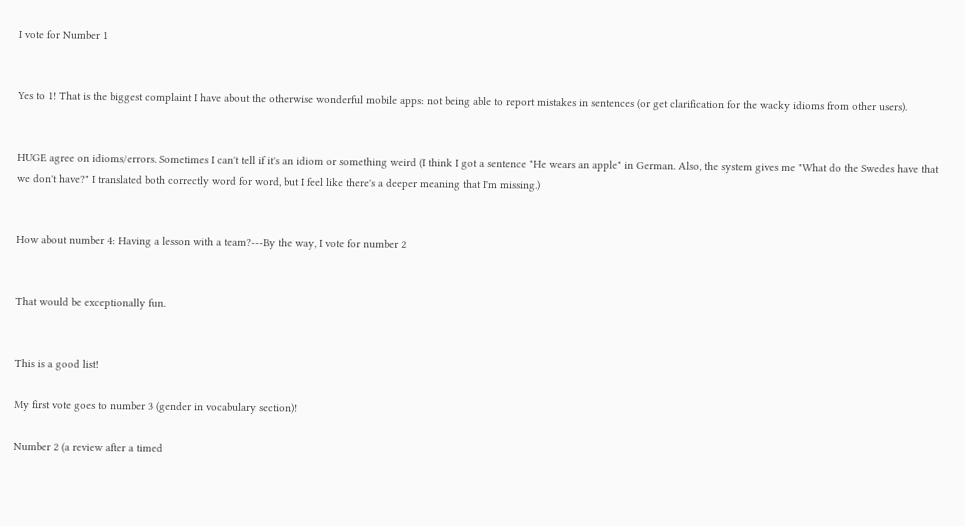I vote for Number 1


Yes to 1! That is the biggest complaint I have about the otherwise wonderful mobile apps: not being able to report mistakes in sentences (or get clarification for the wacky idioms from other users).


HUGE agree on idioms/errors. Sometimes I can't tell if it's an idiom or something weird (I think I got a sentence "He wears an apple" in German. Also, the system gives me "What do the Swedes have that we don't have?" I translated both correctly word for word, but I feel like there's a deeper meaning that I'm missing.)


How about number 4: Having a lesson with a team?---By the way, I vote for number 2


That would be exceptionally fun.


This is a good list!

My first vote goes to number 3 (gender in vocabulary section)!

Number 2 (a review after a timed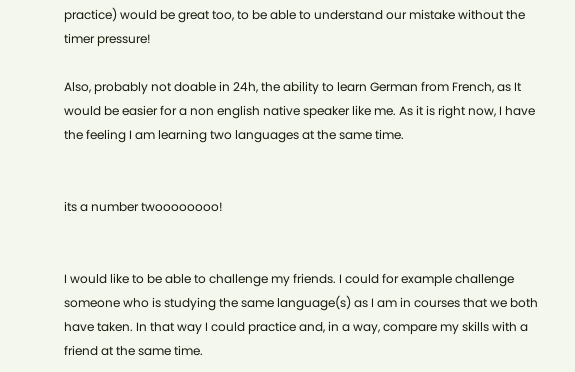practice) would be great too, to be able to understand our mistake without the timer pressure!

Also, probably not doable in 24h, the ability to learn German from French, as It would be easier for a non english native speaker like me. As it is right now, I have the feeling I am learning two languages at the same time.


its a number twoooooooo!


I would like to be able to challenge my friends. I could for example challenge someone who is studying the same language(s) as I am in courses that we both have taken. In that way I could practice and, in a way, compare my skills with a friend at the same time.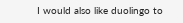I would also like duolingo to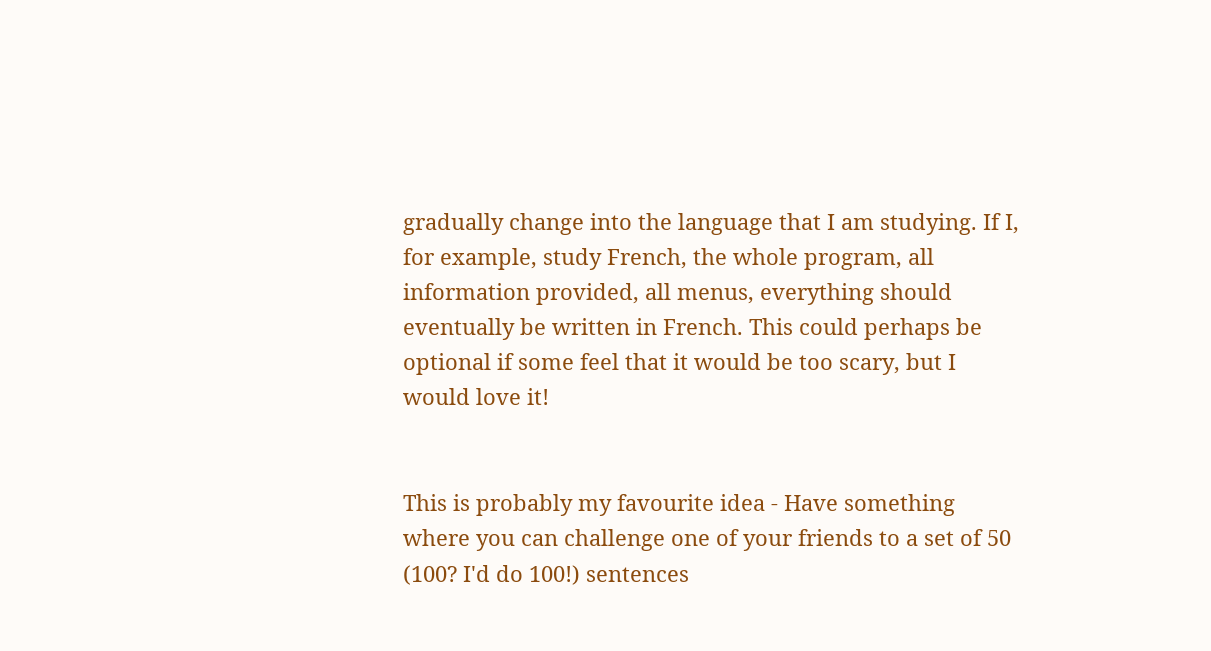gradually change into the language that I am studying. If I, for example, study French, the whole program, all information provided, all menus, everything should eventually be written in French. This could perhaps be optional if some feel that it would be too scary, but I would love it!


This is probably my favourite idea - Have something where you can challenge one of your friends to a set of 50 (100? I'd do 100!) sentences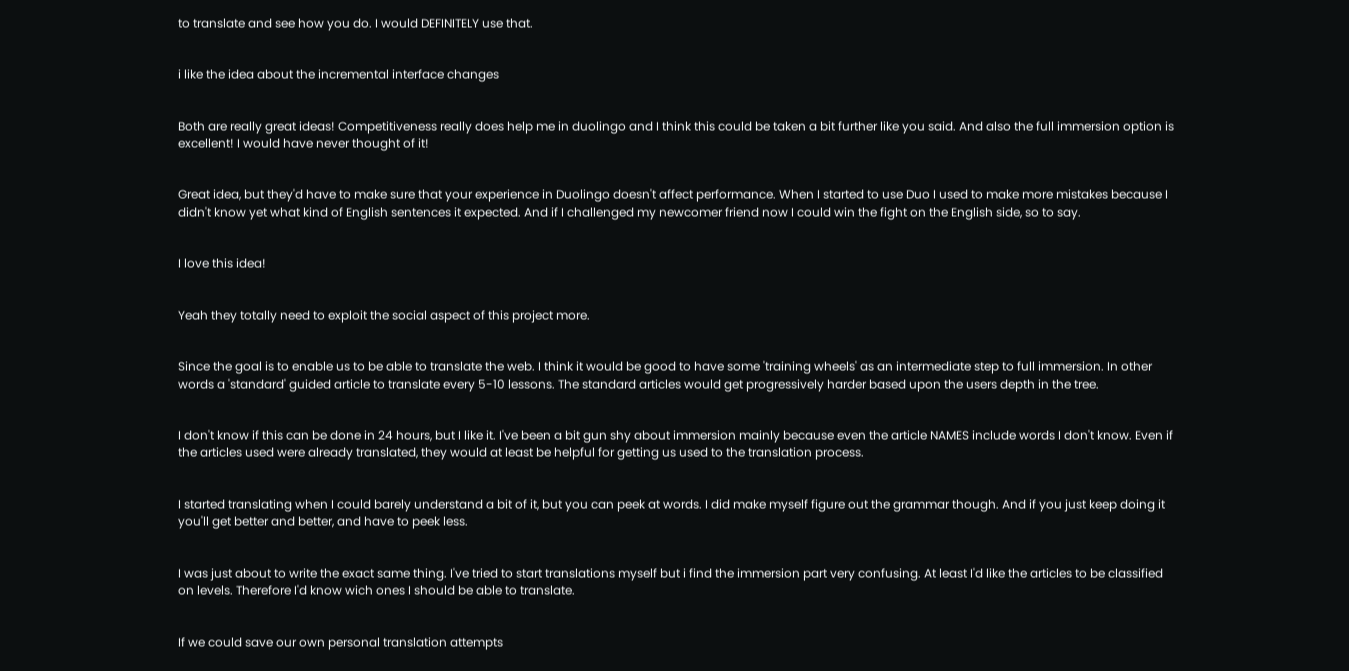to translate and see how you do. I would DEFINITELY use that.


i like the idea about the incremental interface changes


Both are really great ideas! Competitiveness really does help me in duolingo and I think this could be taken a bit further like you said. And also the full immersion option is excellent! I would have never thought of it!


Great idea, but they'd have to make sure that your experience in Duolingo doesn't affect performance. When I started to use Duo I used to make more mistakes because I didn't know yet what kind of English sentences it expected. And if I challenged my newcomer friend now I could win the fight on the English side, so to say.


I love this idea!


Yeah they totally need to exploit the social aspect of this project more.


Since the goal is to enable us to be able to translate the web. I think it would be good to have some 'training wheels' as an intermediate step to full immersion. In other words a 'standard' guided article to translate every 5-10 lessons. The standard articles would get progressively harder based upon the users depth in the tree.


I don't know if this can be done in 24 hours, but I like it. I've been a bit gun shy about immersion mainly because even the article NAMES include words I don't know. Even if the articles used were already translated, they would at least be helpful for getting us used to the translation process.


I started translating when I could barely understand a bit of it, but you can peek at words. I did make myself figure out the grammar though. And if you just keep doing it you'll get better and better, and have to peek less.


I was just about to write the exact same thing. I've tried to start translations myself but i find the immersion part very confusing. At least I'd like the articles to be classified on levels. Therefore I'd know wich ones I should be able to translate.


If we could save our own personal translation attempts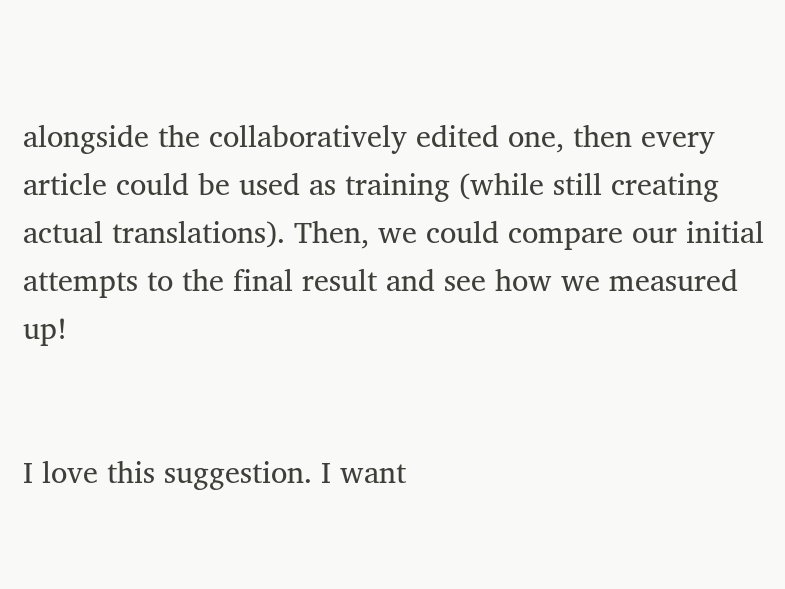alongside the collaboratively edited one, then every article could be used as training (while still creating actual translations). Then, we could compare our initial attempts to the final result and see how we measured up!


I love this suggestion. I want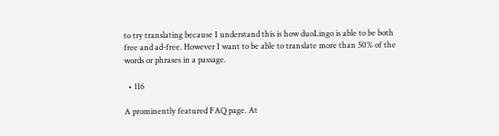to try translating because I understand this is how duoLingo is able to be both free and ad-free. However I want to be able to translate more than 50% of the words or phrases in a passage.

  • 116

A prominently featured FAQ page. At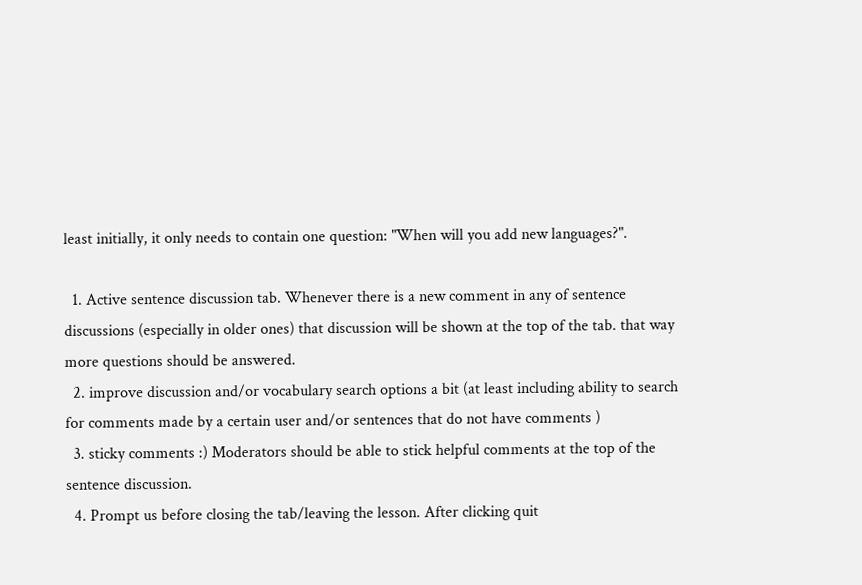least initially, it only needs to contain one question: "When will you add new languages?".

  1. Active sentence discussion tab. Whenever there is a new comment in any of sentence discussions (especially in older ones) that discussion will be shown at the top of the tab. that way more questions should be answered.
  2. improve discussion and/or vocabulary search options a bit (at least including ability to search for comments made by a certain user and/or sentences that do not have comments )
  3. sticky comments :) Moderators should be able to stick helpful comments at the top of the sentence discussion.
  4. Prompt us before closing the tab/leaving the lesson. After clicking quit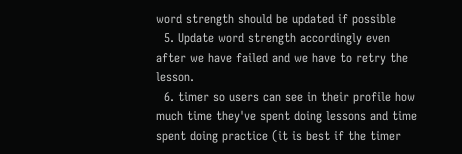word strength should be updated if possible
  5. Update word strength accordingly even after we have failed and we have to retry the lesson.
  6. timer so users can see in their profile how much time they've spent doing lessons and time spent doing practice (it is best if the timer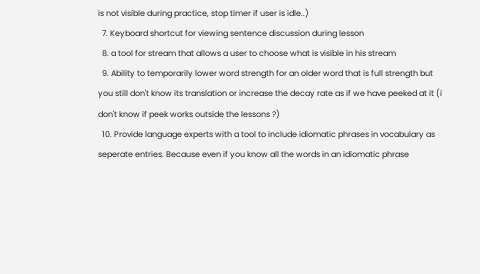is not visible during practice, stop timer if user is idle..)
  7. Keyboard shortcut for viewing sentence discussion during lesson
  8. a tool for stream that allows a user to choose what is visible in his stream
  9. Ability to temporarily lower word strength for an older word that is full strength but you still don't know its translation or increase the decay rate as if we have peeked at it (i don't know if peek works outside the lessons ?)
  10. Provide language experts with a tool to include idiomatic phrases in vocabulary as seperate entries. Because even if you know all the words in an idiomatic phrase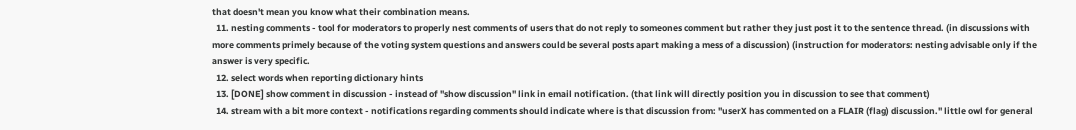that doesn't mean you know what their combination means.
  11. nesting comments - tool for moderators to properly nest comments of users that do not reply to someones comment but rather they just post it to the sentence thread. (in discussions with more comments primely because of the voting system questions and answers could be several posts apart making a mess of a discussion) (instruction for moderators: nesting advisable only if the answer is very specific.
  12. select words when reporting dictionary hints
  13. [DONE] show comment in discussion - instead of "show discussion" link in email notification. (that link will directly position you in discussion to see that comment)
  14. stream with a bit more context - notifications regarding comments should indicate where is that discussion from: "userX has commented on a FLAIR (flag) discussion." little owl for general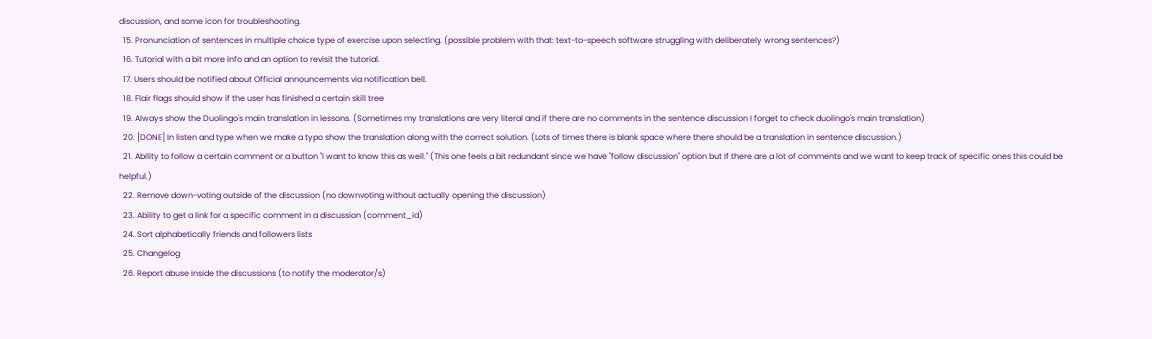discussion, and some icon for troubleshooting.
  15. Pronunciation of sentences in multiple choice type of exercise upon selecting. (possible problem with that: text-to-speech software struggling with deliberately wrong sentences?)
  16. Tutorial with a bit more info and an option to revisit the tutorial.
  17. Users should be notified about Official announcements via notification bell.
  18. Flair flags should show if the user has finished a certain skill tree
  19. Always show the Duolingo's main translation in lessons. (Sometimes my translations are very literal and if there are no comments in the sentence discussion I forget to check duolingo's main translation)
  20. [DONE] In listen and type when we make a typo show the translation along with the correct solution. (Lots of times there is blank space where there should be a translation in sentence discussion.)
  21. Ability to follow a certain comment or a button "I want to know this as well." (This one feels a bit redundant since we have "follow discussion" option but If there are a lot of comments and we want to keep track of specific ones this could be helpful.)
  22. Remove down-voting outside of the discussion (no downvoting without actually opening the discussion)
  23. Ability to get a link for a specific comment in a discussion (comment_id)
  24. Sort alphabetically friends and followers lists
  25. Changelog
  26. Report abuse inside the discussions (to notify the moderator/s)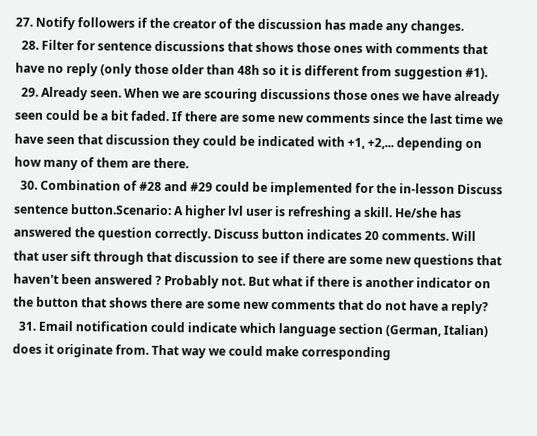27. Notify followers if the creator of the discussion has made any changes.
  28. Filter for sentence discussions that shows those ones with comments that have no reply (only those older than 48h so it is different from suggestion #1).
  29. Already seen. When we are scouring discussions those ones we have already seen could be a bit faded. If there are some new comments since the last time we have seen that discussion they could be indicated with +1, +2,... depending on how many of them are there.
  30. Combination of #28 and #29 could be implemented for the in-lesson Discuss sentence button.Scenario: A higher lvl user is refreshing a skill. He/she has answered the question correctly. Discuss button indicates 20 comments. Will that user sift through that discussion to see if there are some new questions that haven't been answered ? Probably not. But what if there is another indicator on the button that shows there are some new comments that do not have a reply?
  31. Email notification could indicate which language section (German, Italian) does it originate from. That way we could make corresponding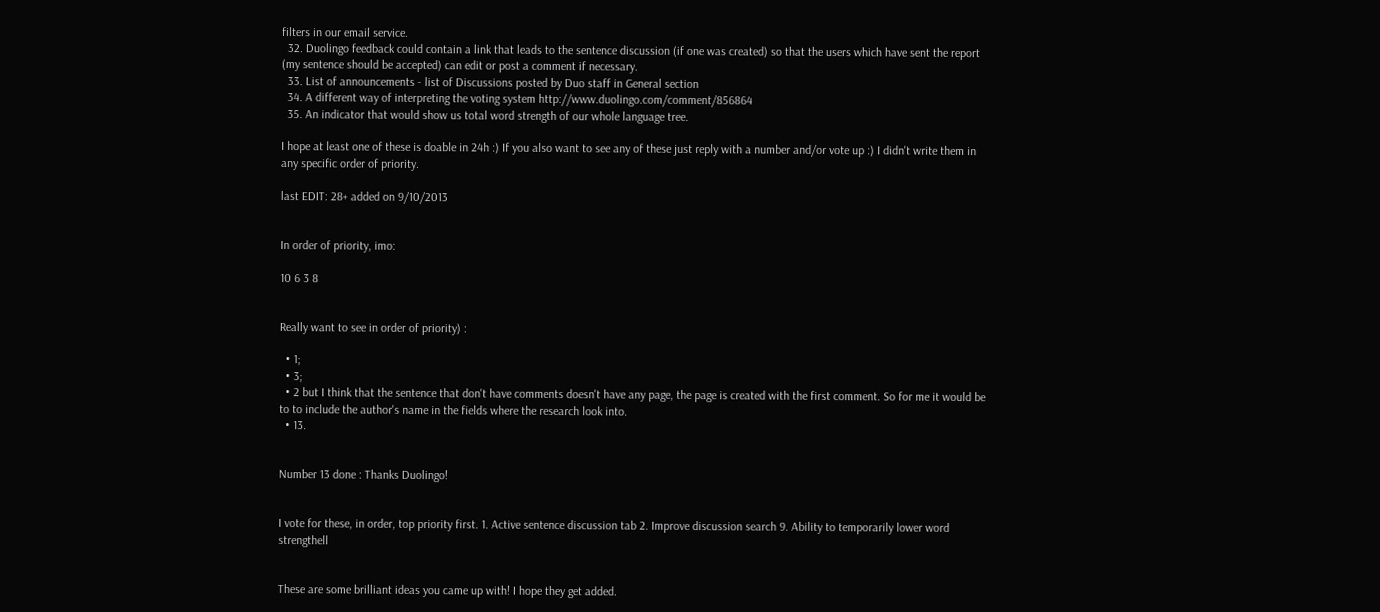filters in our email service.
  32. Duolingo feedback could contain a link that leads to the sentence discussion (if one was created) so that the users which have sent the report (my sentence should be accepted) can edit or post a comment if necessary.
  33. List of announcements - list of Discussions posted by Duo staff in General section
  34. A different way of interpreting the voting system http://www.duolingo.com/comment/856864
  35. An indicator that would show us total word strength of our whole language tree.

I hope at least one of these is doable in 24h :) If you also want to see any of these just reply with a number and/or vote up :) I didn't write them in any specific order of priority.

last EDIT: 28+ added on 9/10/2013


In order of priority, imo:

10 6 3 8


Really want to see in order of priority) :

  • 1;
  • 3;
  • 2 but I think that the sentence that don't have comments doesn't have any page, the page is created with the first comment. So for me it would be to to include the author's name in the fields where the research look into.
  • 13.


Number 13 done : Thanks Duolingo!


I vote for these, in order, top priority first. 1. Active sentence discussion tab 2. Improve discussion search 9. Ability to temporarily lower word strengthell


These are some brilliant ideas you came up with! I hope they get added.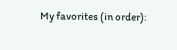My favorites (in order):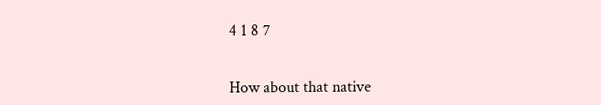4 1 8 7


How about that native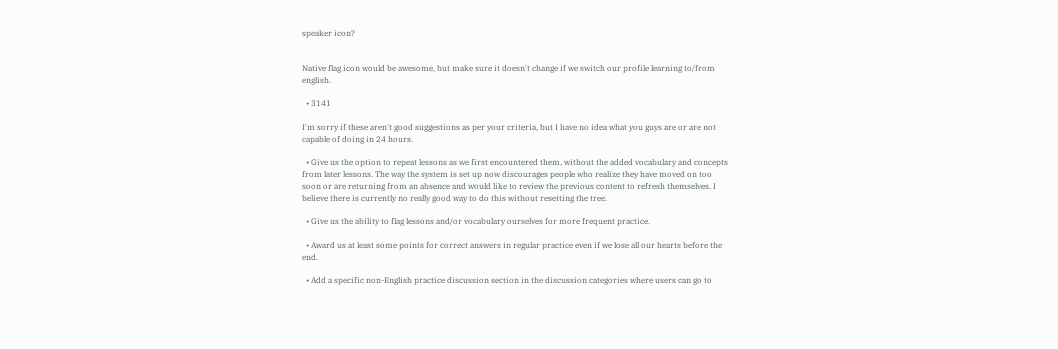speaker icon?


Native flag icon would be awesome, but make sure it doesn't change if we switch our profile learning to/from english.

  • 3141

I'm sorry if these aren't good suggestions as per your criteria, but I have no idea what you guys are or are not capable of doing in 24 hours.

  • Give us the option to repeat lessons as we first encountered them, without the added vocabulary and concepts from later lessons. The way the system is set up now discourages people who realize they have moved on too soon or are returning from an absence and would like to review the previous content to refresh themselves. I believe there is currently no really good way to do this without resetting the tree.

  • Give us the ability to flag lessons and/or vocabulary ourselves for more frequent practice.

  • Award us at least some points for correct answers in regular practice even if we lose all our hearts before the end.

  • Add a specific non-English practice discussion section in the discussion categories where users can go to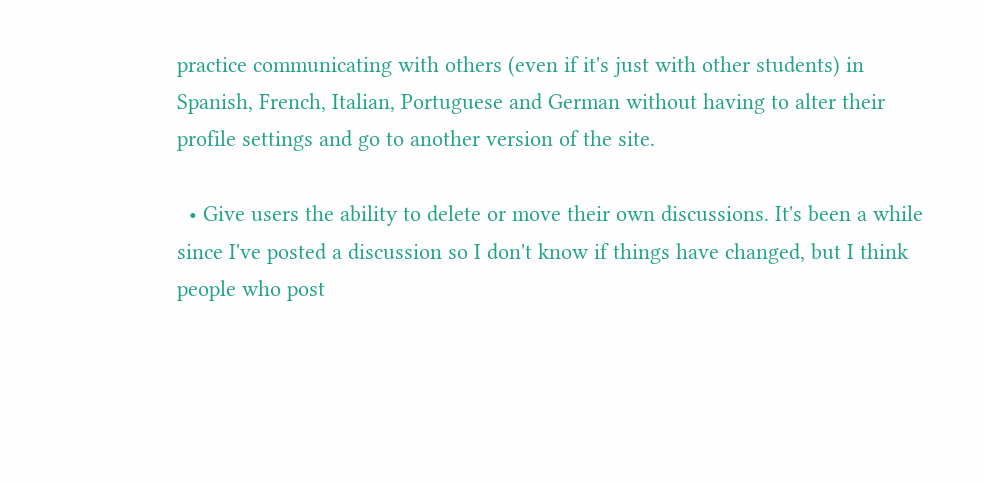practice communicating with others (even if it's just with other students) in Spanish, French, Italian, Portuguese and German without having to alter their profile settings and go to another version of the site.

  • Give users the ability to delete or move their own discussions. It's been a while since I've posted a discussion so I don't know if things have changed, but I think people who post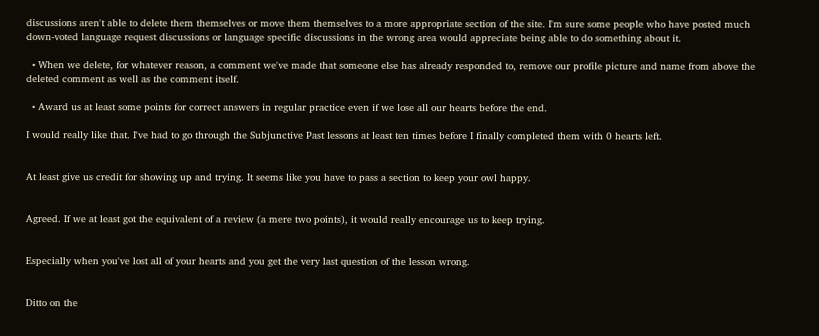discussions aren't able to delete them themselves or move them themselves to a more appropriate section of the site. I'm sure some people who have posted much down-voted language request discussions or language specific discussions in the wrong area would appreciate being able to do something about it.

  • When we delete, for whatever reason, a comment we've made that someone else has already responded to, remove our profile picture and name from above the deleted comment as well as the comment itself.

  • Award us at least some points for correct answers in regular practice even if we lose all our hearts before the end.

I would really like that. I've had to go through the Subjunctive Past lessons at least ten times before I finally completed them with 0 hearts left.


At least give us credit for showing up and trying. It seems like you have to pass a section to keep your owl happy.


Agreed. If we at least got the equivalent of a review (a mere two points), it would really encourage us to keep trying.


Especially when you've lost all of your hearts and you get the very last question of the lesson wrong.


Ditto on the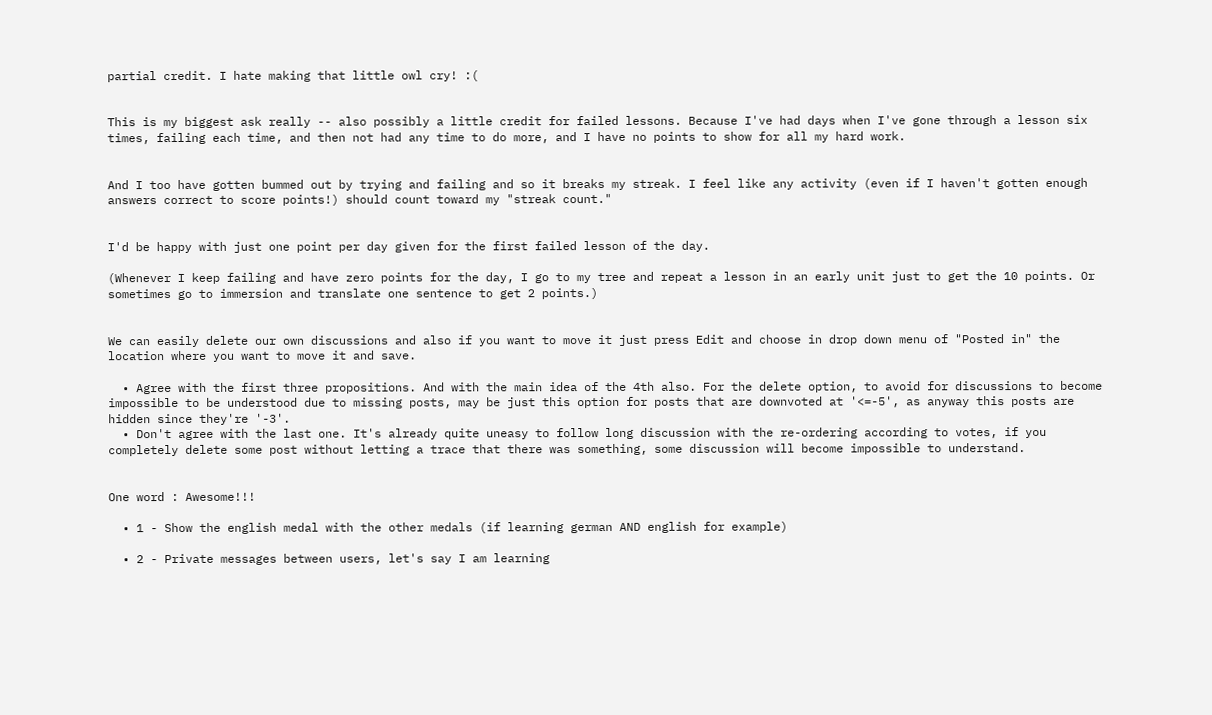partial credit. I hate making that little owl cry! :(


This is my biggest ask really -- also possibly a little credit for failed lessons. Because I've had days when I've gone through a lesson six times, failing each time, and then not had any time to do more, and I have no points to show for all my hard work.


And I too have gotten bummed out by trying and failing and so it breaks my streak. I feel like any activity (even if I haven't gotten enough answers correct to score points!) should count toward my "streak count."


I'd be happy with just one point per day given for the first failed lesson of the day.

(Whenever I keep failing and have zero points for the day, I go to my tree and repeat a lesson in an early unit just to get the 10 points. Or sometimes go to immersion and translate one sentence to get 2 points.)


We can easily delete our own discussions and also if you want to move it just press Edit and choose in drop down menu of "Posted in" the location where you want to move it and save.

  • Agree with the first three propositions. And with the main idea of the 4th also. For the delete option, to avoid for discussions to become impossible to be understood due to missing posts, may be just this option for posts that are downvoted at '<=-5', as anyway this posts are hidden since they're '-3'.
  • Don't agree with the last one. It's already quite uneasy to follow long discussion with the re-ordering according to votes, if you completely delete some post without letting a trace that there was something, some discussion will become impossible to understand.


One word : Awesome!!!

  • 1 - Show the english medal with the other medals (if learning german AND english for example)

  • 2 - Private messages between users, let's say I am learning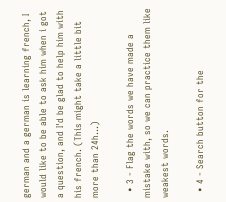german and a german is learning french, I would like to be able to ask him when i got a question, and I'd be glad to help him with his french. (This might take a little bit more than 24h...)

  • 3 - Flag the words we have made a mistake with, so we can practice them like weakest words.

  • 4 - Search button for the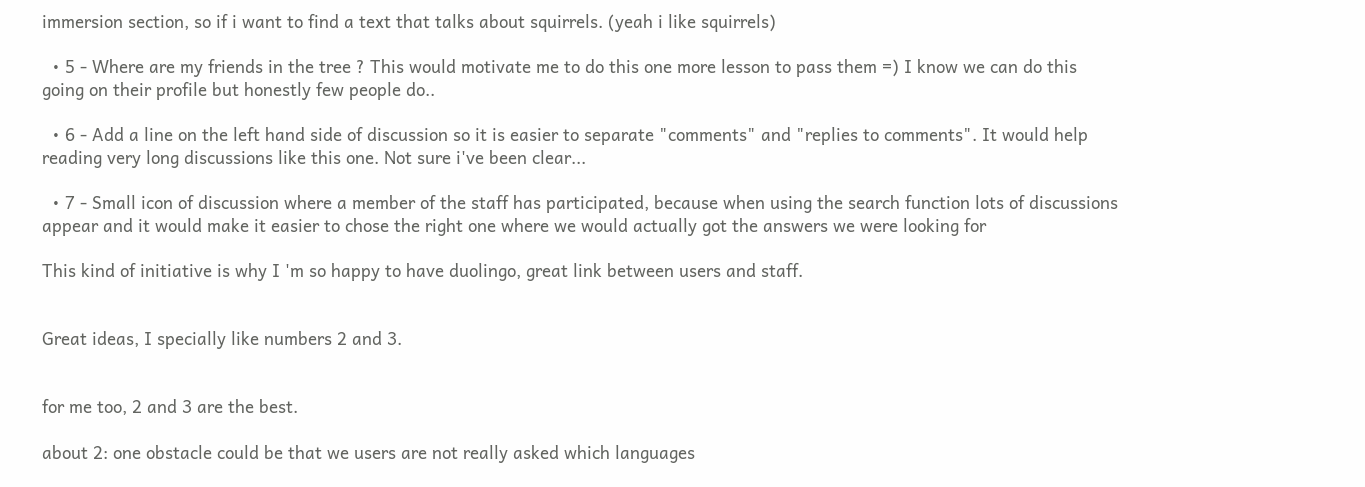immersion section, so if i want to find a text that talks about squirrels. (yeah i like squirrels)

  • 5 - Where are my friends in the tree ? This would motivate me to do this one more lesson to pass them =) I know we can do this going on their profile but honestly few people do..

  • 6 - Add a line on the left hand side of discussion so it is easier to separate "comments" and "replies to comments". It would help reading very long discussions like this one. Not sure i've been clear...

  • 7 - Small icon of discussion where a member of the staff has participated, because when using the search function lots of discussions appear and it would make it easier to chose the right one where we would actually got the answers we were looking for

This kind of initiative is why I 'm so happy to have duolingo, great link between users and staff.


Great ideas, I specially like numbers 2 and 3.


for me too, 2 and 3 are the best.

about 2: one obstacle could be that we users are not really asked which languages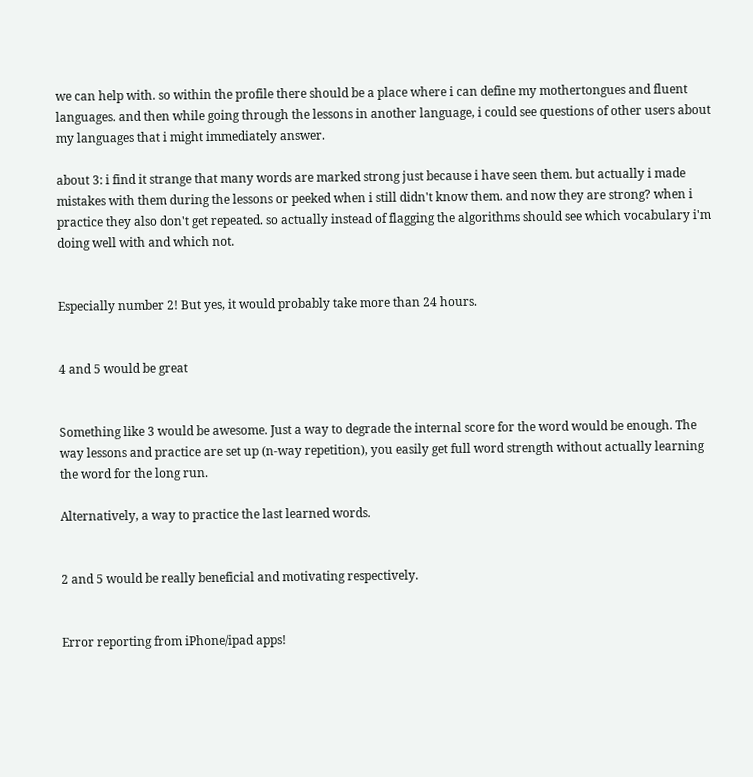we can help with. so within the profile there should be a place where i can define my mothertongues and fluent languages. and then while going through the lessons in another language, i could see questions of other users about my languages that i might immediately answer.

about 3: i find it strange that many words are marked strong just because i have seen them. but actually i made mistakes with them during the lessons or peeked when i still didn't know them. and now they are strong? when i practice they also don't get repeated. so actually instead of flagging the algorithms should see which vocabulary i'm doing well with and which not.


Especially number 2! But yes, it would probably take more than 24 hours.


4 and 5 would be great


Something like 3 would be awesome. Just a way to degrade the internal score for the word would be enough. The way lessons and practice are set up (n-way repetition), you easily get full word strength without actually learning the word for the long run.

Alternatively, a way to practice the last learned words.


2 and 5 would be really beneficial and motivating respectively.


Error reporting from iPhone/ipad apps!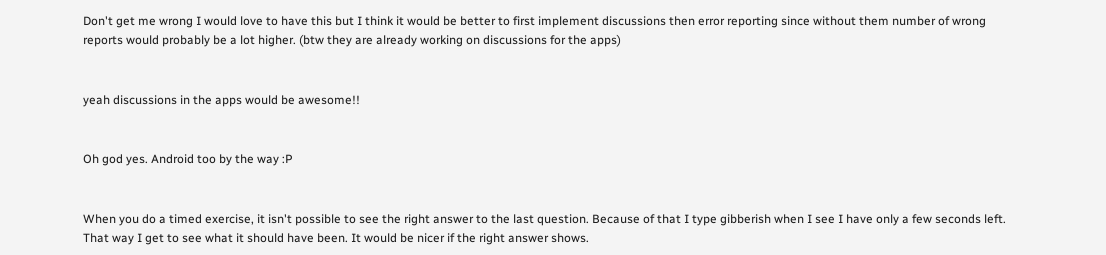Don't get me wrong I would love to have this but I think it would be better to first implement discussions then error reporting since without them number of wrong reports would probably be a lot higher. (btw they are already working on discussions for the apps)


yeah discussions in the apps would be awesome!!


Oh god yes. Android too by the way :P


When you do a timed exercise, it isn't possible to see the right answer to the last question. Because of that I type gibberish when I see I have only a few seconds left. That way I get to see what it should have been. It would be nicer if the right answer shows.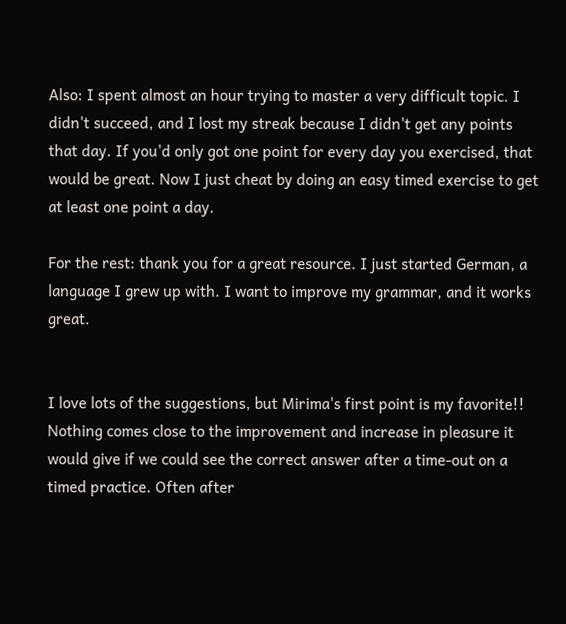Also: I spent almost an hour trying to master a very difficult topic. I didn't succeed, and I lost my streak because I didn't get any points that day. If you'd only got one point for every day you exercised, that would be great. Now I just cheat by doing an easy timed exercise to get at least one point a day.

For the rest: thank you for a great resource. I just started German, a language I grew up with. I want to improve my grammar, and it works great.


I love lots of the suggestions, but Mirima's first point is my favorite!! Nothing comes close to the improvement and increase in pleasure it would give if we could see the correct answer after a time-out on a timed practice. Often after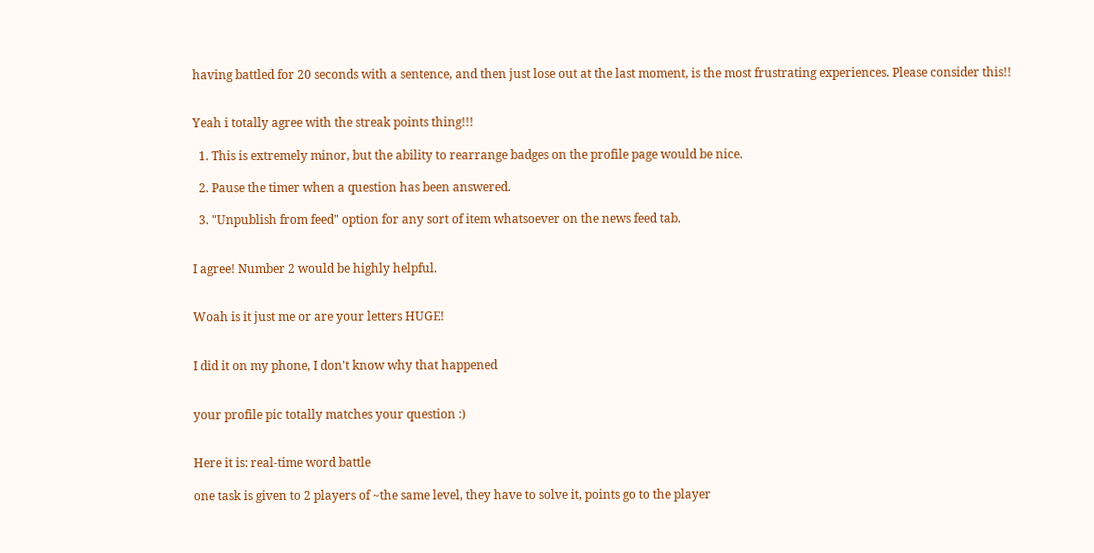having battled for 20 seconds with a sentence, and then just lose out at the last moment, is the most frustrating experiences. Please consider this!!


Yeah i totally agree with the streak points thing!!!

  1. This is extremely minor, but the ability to rearrange badges on the profile page would be nice.

  2. Pause the timer when a question has been answered.

  3. "Unpublish from feed" option for any sort of item whatsoever on the news feed tab.


I agree! Number 2 would be highly helpful.


Woah is it just me or are your letters HUGE!


I did it on my phone, I don't know why that happened


your profile pic totally matches your question :)


Here it is: real-time word battle

one task is given to 2 players of ~the same level, they have to solve it, points go to the player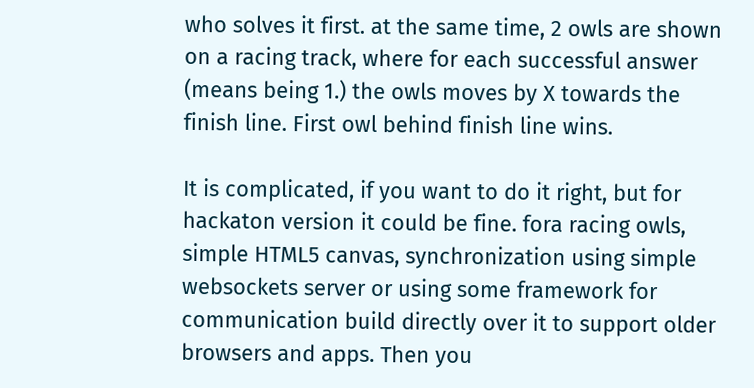who solves it first. at the same time, 2 owls are shown on a racing track, where for each successful answer (means being 1.) the owls moves by X towards the finish line. First owl behind finish line wins.

It is complicated, if you want to do it right, but for hackaton version it could be fine. fora racing owls, simple HTML5 canvas, synchronization using simple websockets server or using some framework for communication build directly over it to support older browsers and apps. Then you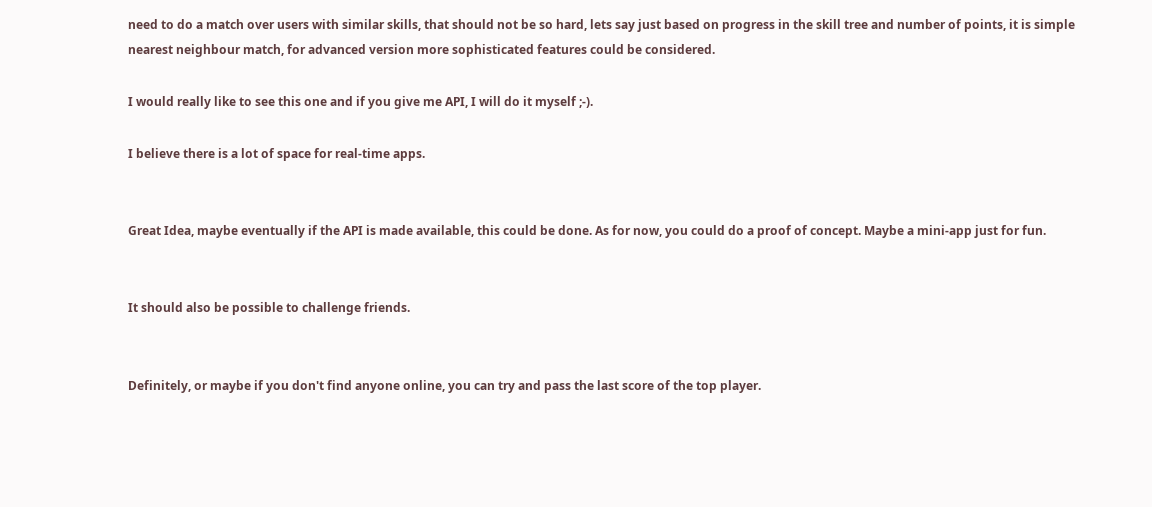need to do a match over users with similar skills, that should not be so hard, lets say just based on progress in the skill tree and number of points, it is simple nearest neighbour match, for advanced version more sophisticated features could be considered.

I would really like to see this one and if you give me API, I will do it myself ;-).

I believe there is a lot of space for real-time apps.


Great Idea, maybe eventually if the API is made available, this could be done. As for now, you could do a proof of concept. Maybe a mini-app just for fun.


It should also be possible to challenge friends.


Definitely, or maybe if you don't find anyone online, you can try and pass the last score of the top player.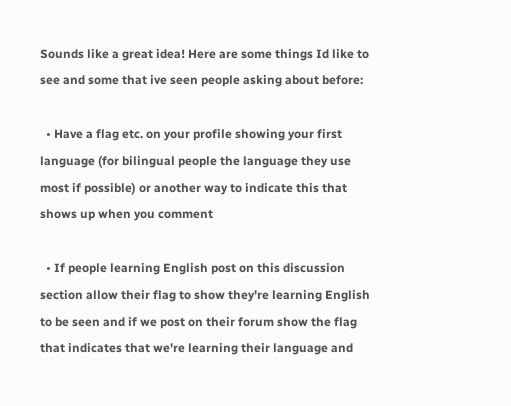Sounds like a great idea! Here are some things Id like to see and some that ive seen people asking about before:

  • Have a flag etc. on your profile showing your first language (for bilingual people the language they use most if possible) or another way to indicate this that shows up when you comment

  • If people learning English post on this discussion section allow their flag to show they're learning English to be seen and if we post on their forum show the flag that indicates that we're learning their language and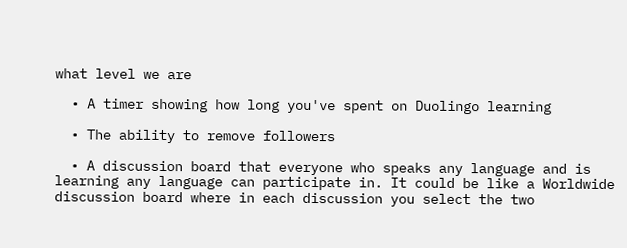what level we are

  • A timer showing how long you've spent on Duolingo learning

  • The ability to remove followers

  • A discussion board that everyone who speaks any language and is learning any language can participate in. It could be like a Worldwide discussion board where in each discussion you select the two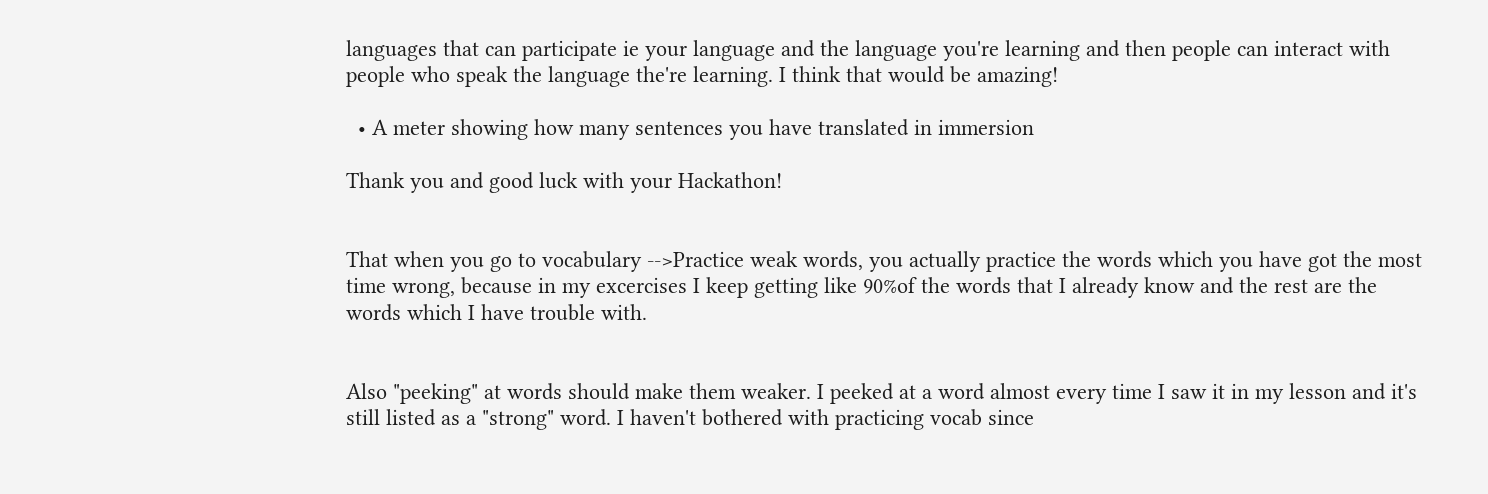languages that can participate ie your language and the language you're learning and then people can interact with people who speak the language the're learning. I think that would be amazing!

  • A meter showing how many sentences you have translated in immersion

Thank you and good luck with your Hackathon!


That when you go to vocabulary -->Practice weak words, you actually practice the words which you have got the most time wrong, because in my excercises I keep getting like 90%of the words that I already know and the rest are the words which I have trouble with.


Also "peeking" at words should make them weaker. I peeked at a word almost every time I saw it in my lesson and it's still listed as a "strong" word. I haven't bothered with practicing vocab since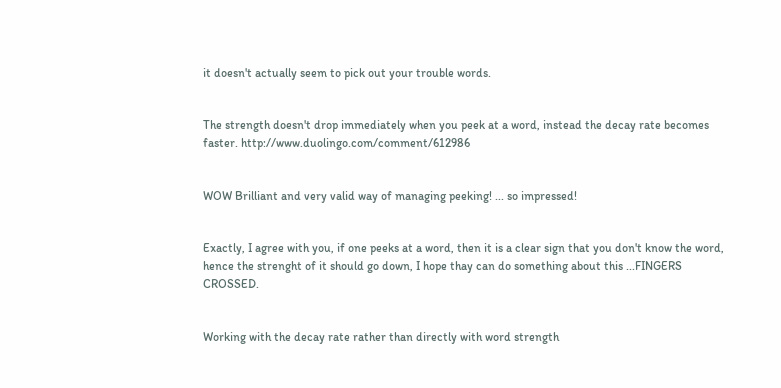it doesn't actually seem to pick out your trouble words.


The strength doesn't drop immediately when you peek at a word, instead the decay rate becomes faster. http://www.duolingo.com/comment/612986


WOW Brilliant and very valid way of managing peeking! ... so impressed!


Exactly, I agree with you, if one peeks at a word, then it is a clear sign that you don't know the word, hence the strenght of it should go down, I hope thay can do something about this ...FINGERS CROSSED.


Working with the decay rate rather than directly with word strength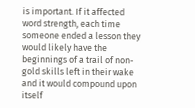is important. If it affected word strength, each time someone ended a lesson they would likely have the beginnings of a trail of non-gold skills left in their wake and it would compound upon itself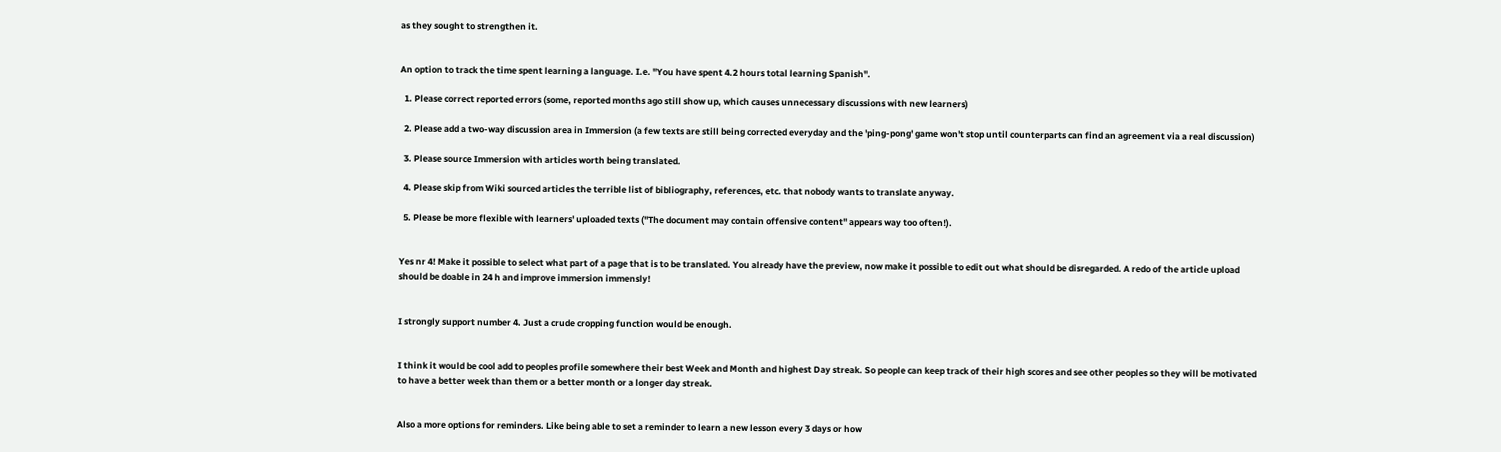as they sought to strengthen it.


An option to track the time spent learning a language. I.e. "You have spent 4.2 hours total learning Spanish".

  1. Please correct reported errors (some, reported months ago still show up, which causes unnecessary discussions with new learners)

  2. Please add a two-way discussion area in Immersion (a few texts are still being corrected everyday and the 'ping-pong' game won't stop until counterparts can find an agreement via a real discussion)

  3. Please source Immersion with articles worth being translated.

  4. Please skip from Wiki sourced articles the terrible list of bibliography, references, etc. that nobody wants to translate anyway.

  5. Please be more flexible with learners' uploaded texts ("The document may contain offensive content" appears way too often!).


Yes nr 4! Make it possible to select what part of a page that is to be translated. You already have the preview, now make it possible to edit out what should be disregarded. A redo of the article upload should be doable in 24 h and improve immersion immensly!


I strongly support number 4. Just a crude cropping function would be enough.


I think it would be cool add to peoples profile somewhere their best Week and Month and highest Day streak. So people can keep track of their high scores and see other peoples so they will be motivated to have a better week than them or a better month or a longer day streak.


Also a more options for reminders. Like being able to set a reminder to learn a new lesson every 3 days or how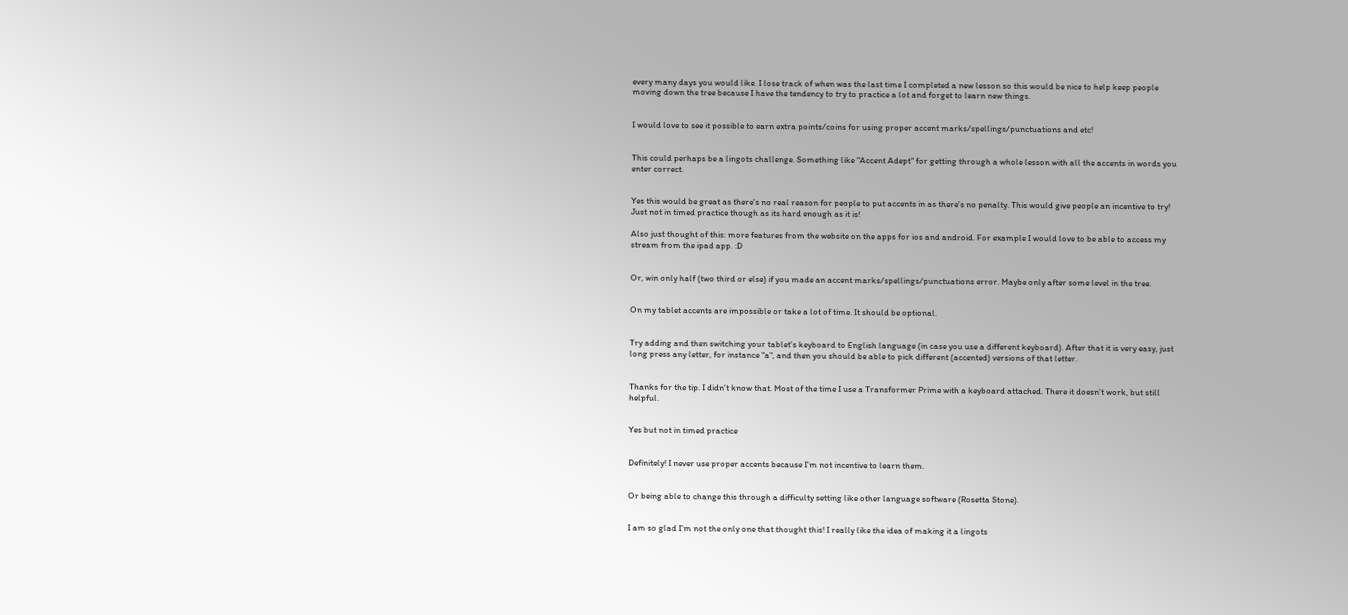every many days you would like. I lose track of when was the last time I completed a new lesson so this would be nice to help keep people moving down the tree because I have the tendency to try to practice a lot and forget to learn new things.


I would love to see it possible to earn extra points/coins for using proper accent marks/spellings/punctuations and etc!


This could perhaps be a lingots challenge. Something like "Accent Adept" for getting through a whole lesson with all the accents in words you enter correct.


Yes this would be great as there's no real reason for people to put accents in as there's no penalty. This would give people an incentive to try! Just not in timed practice though as its hard enough as it is!

Also just thought of this: more features from the website on the apps for ios and android. For example I would love to be able to access my stream from the ipad app. :D


Or, win only half (two third or else) if you made an accent marks/spellings/punctuations error. Maybe only after some level in the tree.


On my tablet accents are impossible or take a lot of time. It should be optional.


Try adding and then switching your tablet's keyboard to English language (in case you use a different keyboard). After that it is very easy, just long press any letter, for instance "a", and then you should be able to pick different (accented) versions of that letter.


Thanks for the tip. I didn't know that. Most of the time I use a Transformer Prime with a keyboard attached. There it doesn't work, but still helpful.


Yes but not in timed practice


Definitely! I never use proper accents because I'm not incentive to learn them.


Or being able to change this through a difficulty setting like other language software (Rosetta Stone).


I am so glad I'm not the only one that thought this! I really like the idea of making it a lingots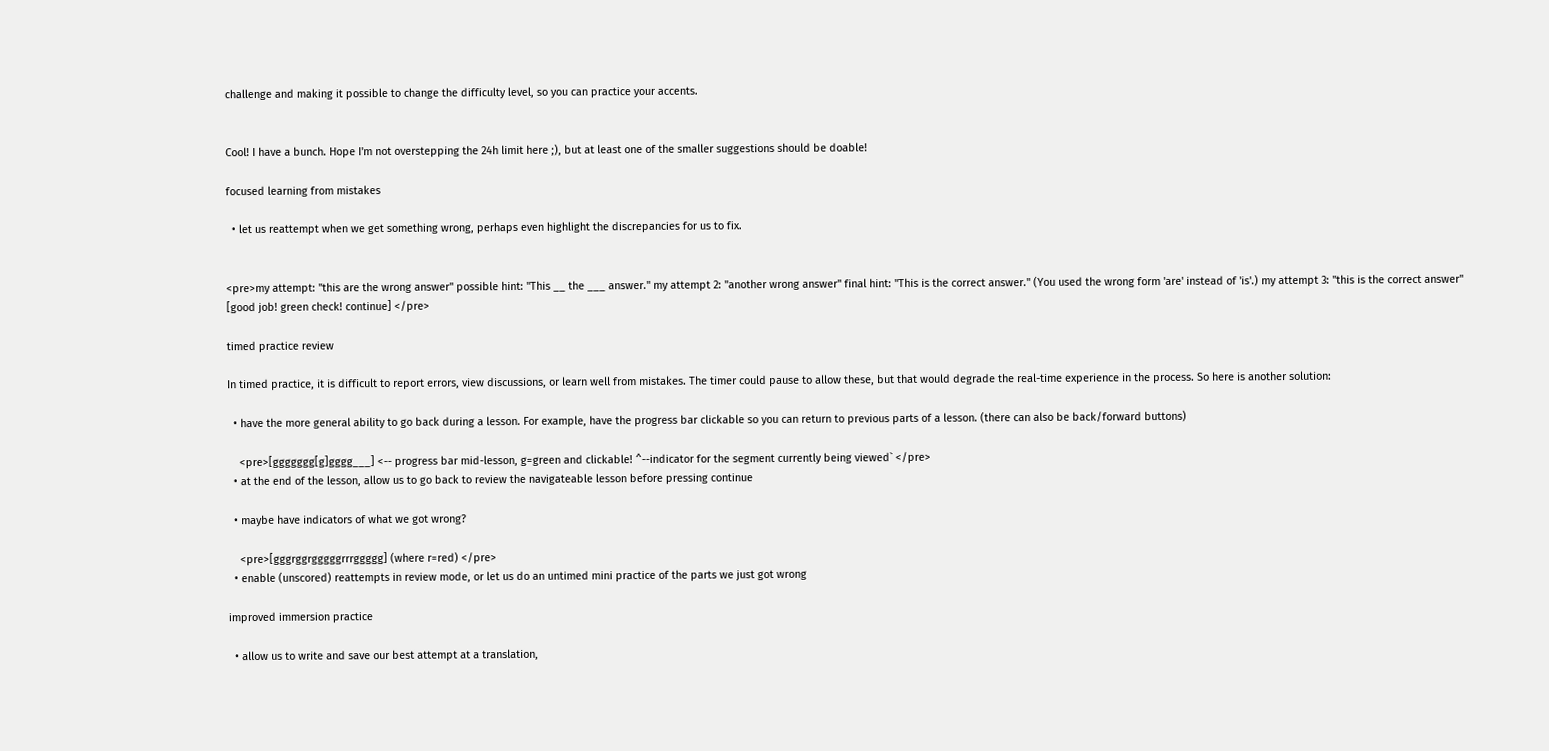challenge and making it possible to change the difficulty level, so you can practice your accents.


Cool! I have a bunch. Hope I'm not overstepping the 24h limit here ;), but at least one of the smaller suggestions should be doable!

focused learning from mistakes

  • let us reattempt when we get something wrong, perhaps even highlight the discrepancies for us to fix.


<pre>my attempt: "this are the wrong answer" possible hint: "This __ the ___ answer." my attempt 2: "another wrong answer" final hint: "This is the correct answer." (You used the wrong form 'are' instead of 'is'.) my attempt 3: "this is the correct answer" [good job! green check! continue] </pre>

timed practice review

In timed practice, it is difficult to report errors, view discussions, or learn well from mistakes. The timer could pause to allow these, but that would degrade the real-time experience in the process. So here is another solution:

  • have the more general ability to go back during a lesson. For example, have the progress bar clickable so you can return to previous parts of a lesson. (there can also be back/forward buttons)

    <pre>[ggggggg[g]gggg___] <-- progress bar mid-lesson, g=green and clickable! ^--indicator for the segment currently being viewed` </pre>
  • at the end of the lesson, allow us to go back to review the navigateable lesson before pressing continue

  • maybe have indicators of what we got wrong?

    <pre>[gggrggrgggggrrrggggg] (where r=red) </pre>
  • enable (unscored) reattempts in review mode, or let us do an untimed mini practice of the parts we just got wrong

improved immersion practice

  • allow us to write and save our best attempt at a translation,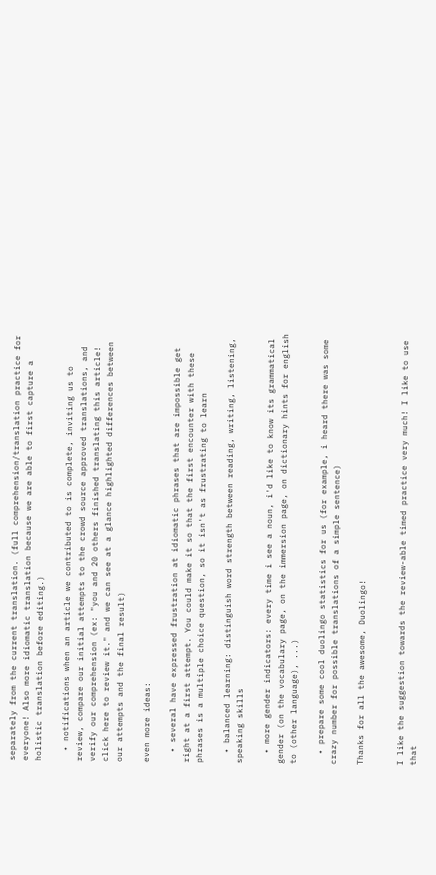separately from the current translation. (full comprehension/translation practice for everyone! Also more idiomatic translation because we are able to first capture a holistic translation before editing.)

  • notifications when an article we contributed to is complete, inviting us to review, compare our initial attempts to the crowd source approved translations, and verify our comprehension (ex: "you and 20 others finished translating this article! click here to review it." and we can see at a glance highlighted differences between our attempts and the final result)

even more ideas:

  • several have expressed frustration at idiomatic phrases that are impossible get right at a first attempt. You could make it so that the first encounter with these phrases is a multiple choice question, so it isn't as frustrating to learn

  • balanced learning: distinguish word strength between reading, writing, listening, speaking skills

  • more gender indicators: every time i see a noun, i'd like to know its grammatical gender (on the vocabulary page, on the immersion page, on dictionary hints for english to (other language), ...)

  • prepare some cool duolingo statistics for us (for example, i heard there was some crazy number for possible translations of a simple sentence)

Thanks for all the awesome, Duolingo!


I like the suggestion towards the review-able timed practice very much! I like to use that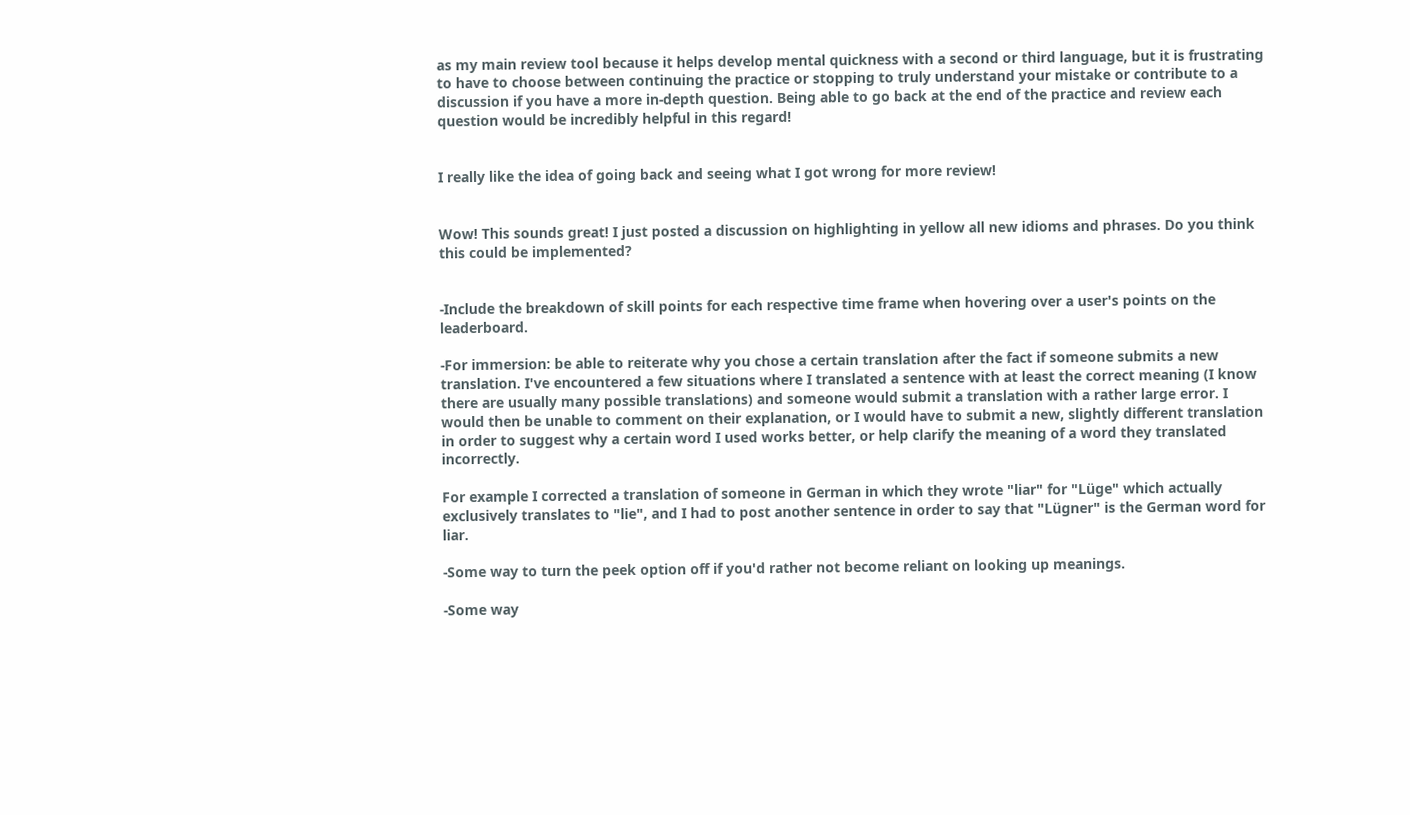as my main review tool because it helps develop mental quickness with a second or third language, but it is frustrating to have to choose between continuing the practice or stopping to truly understand your mistake or contribute to a discussion if you have a more in-depth question. Being able to go back at the end of the practice and review each question would be incredibly helpful in this regard!


I really like the idea of going back and seeing what I got wrong for more review!


Wow! This sounds great! I just posted a discussion on highlighting in yellow all new idioms and phrases. Do you think this could be implemented?


-Include the breakdown of skill points for each respective time frame when hovering over a user's points on the leaderboard.

-For immersion: be able to reiterate why you chose a certain translation after the fact if someone submits a new translation. I've encountered a few situations where I translated a sentence with at least the correct meaning (I know there are usually many possible translations) and someone would submit a translation with a rather large error. I would then be unable to comment on their explanation, or I would have to submit a new, slightly different translation in order to suggest why a certain word I used works better, or help clarify the meaning of a word they translated incorrectly.

For example I corrected a translation of someone in German in which they wrote "liar" for "Lüge" which actually exclusively translates to "lie", and I had to post another sentence in order to say that "Lügner" is the German word for liar.

-Some way to turn the peek option off if you'd rather not become reliant on looking up meanings.

-Some way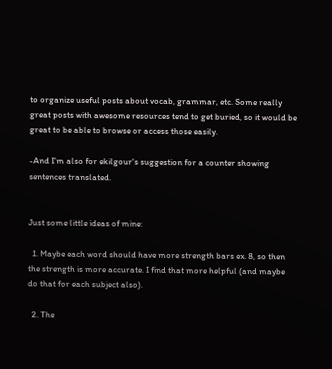to organize useful posts about vocab, grammar, etc. Some really great posts with awesome resources tend to get buried, so it would be great to be able to browse or access those easily.

-And I'm also for ekilgour's suggestion for a counter showing sentences translated.


Just some little ideas of mine:

  1. Maybe each word should have more strength bars ex. 8, so then the strength is more accurate. I find that more helpful (and maybe do that for each subject also).

  2. The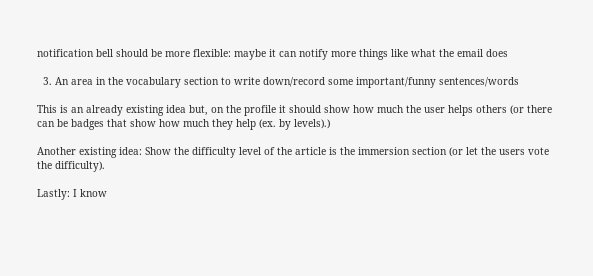notification bell should be more flexible: maybe it can notify more things like what the email does

  3. An area in the vocabulary section to write down/record some important/funny sentences/words

This is an already existing idea but, on the profile it should show how much the user helps others (or there can be badges that show how much they help (ex. by levels).)

Another existing idea: Show the difficulty level of the article is the immersion section (or let the users vote the difficulty).

Lastly: I know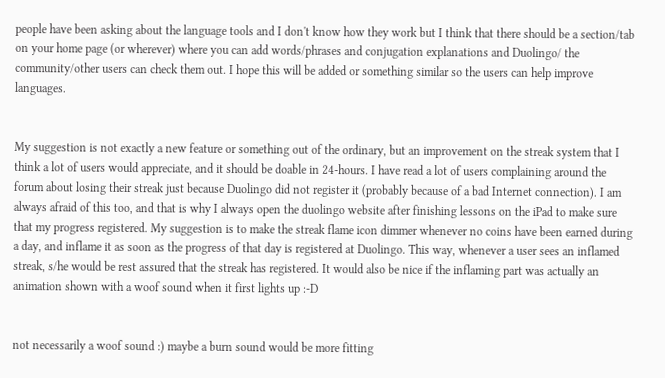people have been asking about the language tools and I don't know how they work but I think that there should be a section/tab on your home page (or wherever) where you can add words/phrases and conjugation explanations and Duolingo/ the community/other users can check them out. I hope this will be added or something similar so the users can help improve languages.


My suggestion is not exactly a new feature or something out of the ordinary, but an improvement on the streak system that I think a lot of users would appreciate, and it should be doable in 24-hours. I have read a lot of users complaining around the forum about losing their streak just because Duolingo did not register it (probably because of a bad Internet connection). I am always afraid of this too, and that is why I always open the duolingo website after finishing lessons on the iPad to make sure that my progress registered. My suggestion is to make the streak flame icon dimmer whenever no coins have been earned during a day, and inflame it as soon as the progress of that day is registered at Duolingo. This way, whenever a user sees an inflamed streak, s/he would be rest assured that the streak has registered. It would also be nice if the inflaming part was actually an animation shown with a woof sound when it first lights up :-D


not necessarily a woof sound :) maybe a burn sound would be more fitting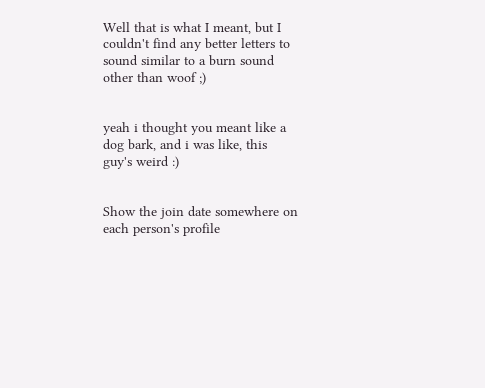Well that is what I meant, but I couldn't find any better letters to sound similar to a burn sound other than woof ;)


yeah i thought you meant like a dog bark, and i was like, this guy's weird :)


Show the join date somewhere on each person's profile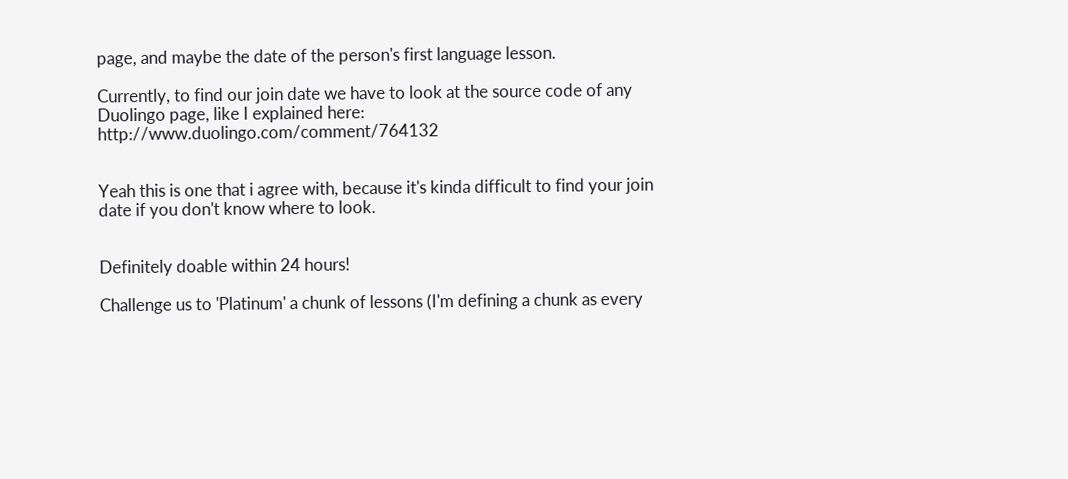page, and maybe the date of the person's first language lesson.

Currently, to find our join date we have to look at the source code of any Duolingo page, like I explained here: http://www.duolingo.com/comment/764132


Yeah this is one that i agree with, because it's kinda difficult to find your join date if you don't know where to look.


Definitely doable within 24 hours!

Challenge us to 'Platinum' a chunk of lessons (I'm defining a chunk as every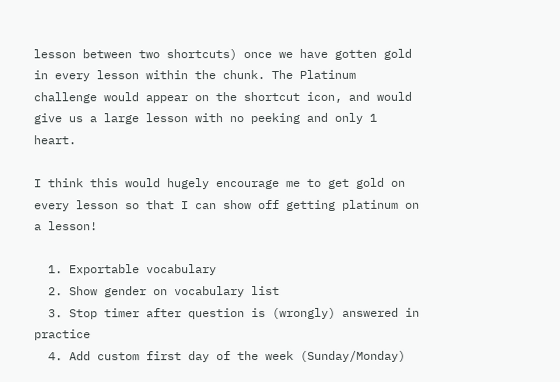lesson between two shortcuts) once we have gotten gold in every lesson within the chunk. The Platinum challenge would appear on the shortcut icon, and would give us a large lesson with no peeking and only 1 heart.

I think this would hugely encourage me to get gold on every lesson so that I can show off getting platinum on a lesson!

  1. Exportable vocabulary
  2. Show gender on vocabulary list
  3. Stop timer after question is (wrongly) answered in practice
  4. Add custom first day of the week (Sunday/Monday)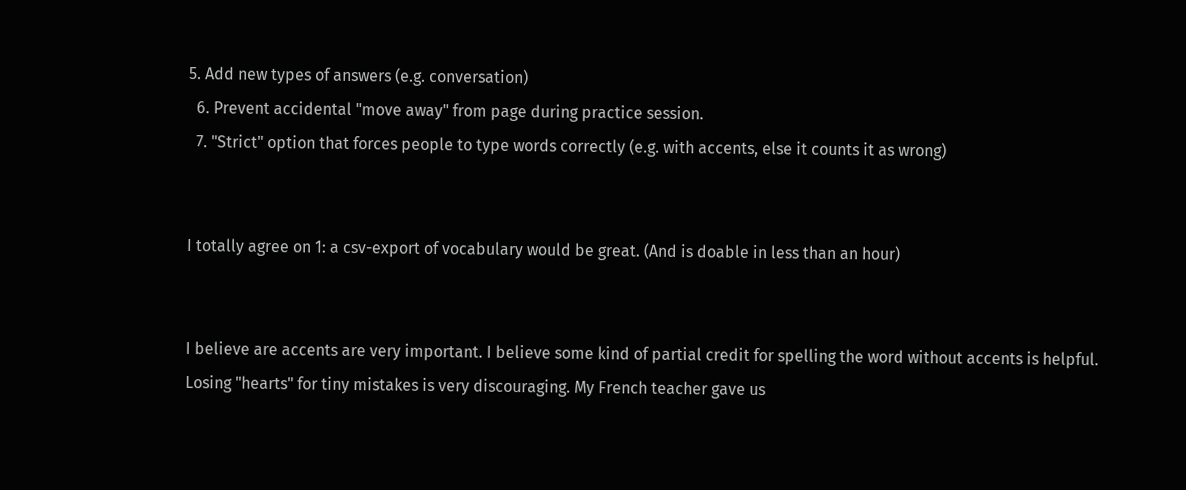5. Add new types of answers (e.g. conversation)
  6. Prevent accidental "move away" from page during practice session.
  7. "Strict" option that forces people to type words correctly (e.g. with accents, else it counts it as wrong)


I totally agree on 1: a csv-export of vocabulary would be great. (And is doable in less than an hour)


I believe are accents are very important. I believe some kind of partial credit for spelling the word without accents is helpful. Losing "hearts" for tiny mistakes is very discouraging. My French teacher gave us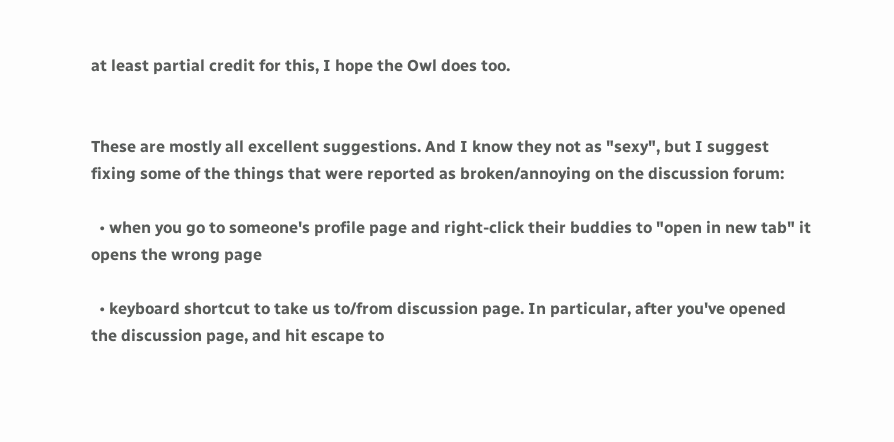at least partial credit for this, I hope the Owl does too.


These are mostly all excellent suggestions. And I know they not as "sexy", but I suggest fixing some of the things that were reported as broken/annoying on the discussion forum:

  • when you go to someone's profile page and right-click their buddies to "open in new tab" it opens the wrong page

  • keyboard shortcut to take us to/from discussion page. In particular, after you've opened the discussion page, and hit escape to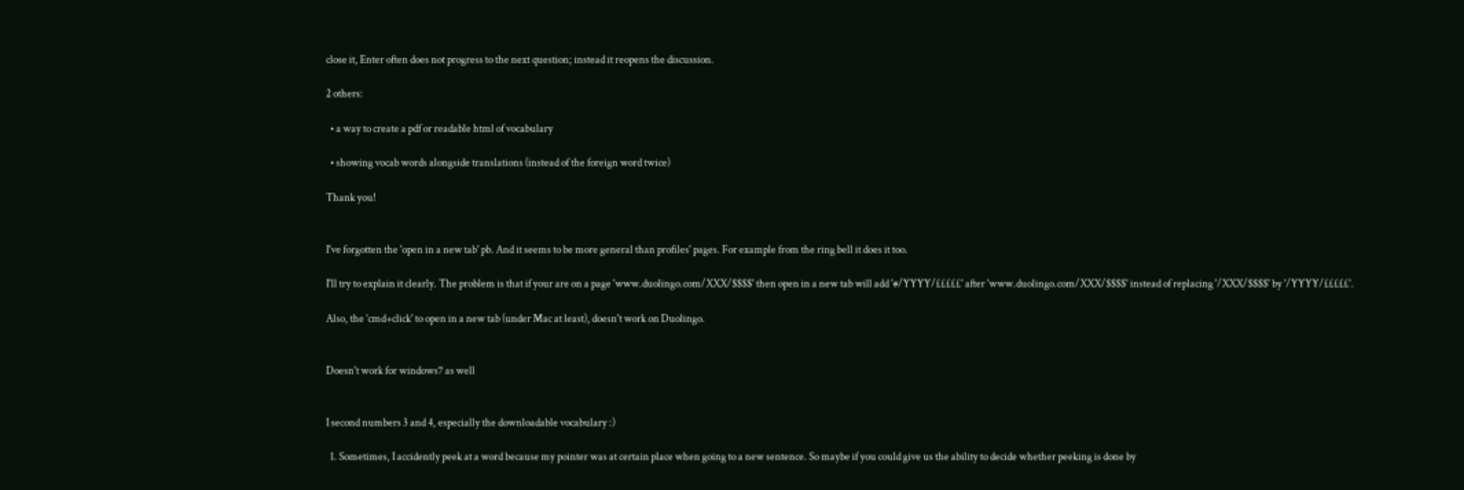close it, Enter often does not progress to the next question; instead it reopens the discussion.

2 others:

  • a way to create a pdf or readable html of vocabulary

  • showing vocab words alongside translations (instead of the foreign word twice)

Thank you!


I've forgotten the 'open in a new tab' pb. And it seems to be more general than profiles' pages. For example from the ring bell it does it too.

I'll try to explain it clearly. The problem is that if your are on a page 'www.duolingo.com/XXX/$$$$' then open in a new tab will add '#/YYYY/£££££' after 'www.duolingo.com/XXX/$$$$' instead of replacing '/XXX/$$$$' by '/YYYY/£££££'.

Also, the 'cmd+click' to open in a new tab (under Mac at least), doesn't work on Duolingo.


Doesn't work for windows7 as well


I second numbers 3 and 4, especially the downloadable vocabulary :)

  1. Sometimes, I accidently peek at a word because my pointer was at certain place when going to a new sentence. So maybe if you could give us the ability to decide whether peeking is done by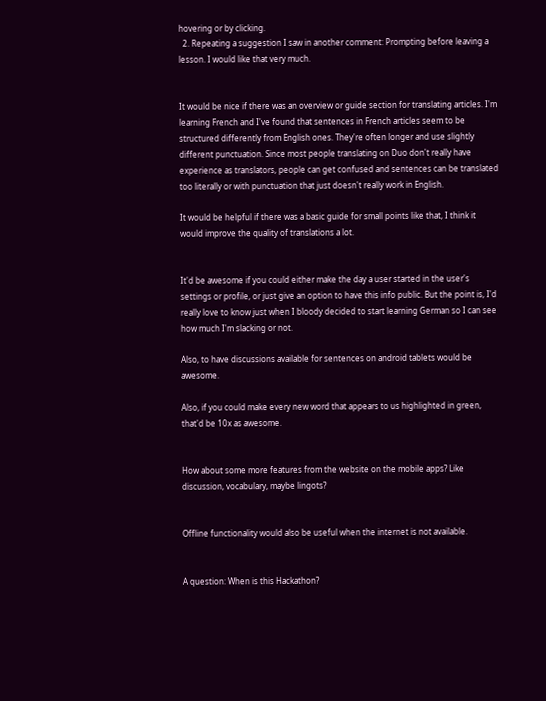hovering or by clicking.
  2. Repeating a suggestion I saw in another comment: Prompting before leaving a lesson. I would like that very much.


It would be nice if there was an overview or guide section for translating articles. I'm learning French and I've found that sentences in French articles seem to be structured differently from English ones. They're often longer and use slightly different punctuation. Since most people translating on Duo don't really have experience as translators, people can get confused and sentences can be translated too literally or with punctuation that just doesn't really work in English.

It would be helpful if there was a basic guide for small points like that, I think it would improve the quality of translations a lot.


It'd be awesome if you could either make the day a user started in the user's settings or profile, or just give an option to have this info public. But the point is, I'd really love to know just when I bloody decided to start learning German so I can see how much I'm slacking or not.

Also, to have discussions available for sentences on android tablets would be awesome.

Also, if you could make every new word that appears to us highlighted in green, that'd be 10x as awesome.


How about some more features from the website on the mobile apps? Like discussion, vocabulary, maybe lingots?


Offline functionality would also be useful when the internet is not available.


A question: When is this Hackathon?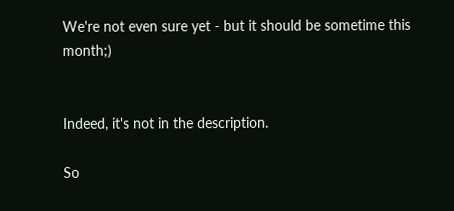We're not even sure yet - but it should be sometime this month;)


Indeed, it's not in the description.

So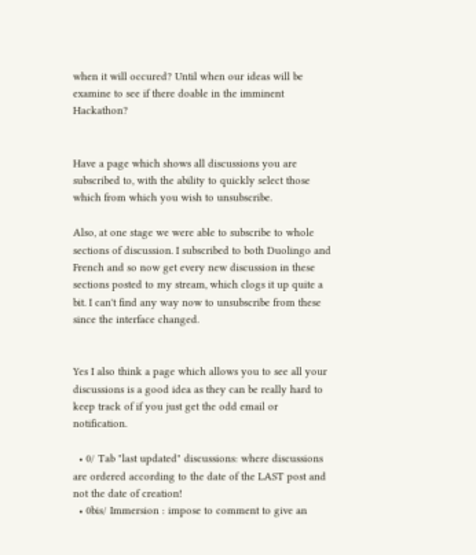when it will occured? Until when our ideas will be examine to see if there doable in the imminent Hackathon?


Have a page which shows all discussions you are subscribed to, with the ability to quickly select those which from which you wish to unsubscribe.

Also, at one stage we were able to subscribe to whole sections of discussion. I subscribed to both Duolingo and French and so now get every new discussion in these sections posted to my stream, which clogs it up quite a bit. I can't find any way now to unsubscribe from these since the interface changed.


Yes I also think a page which allows you to see all your discussions is a good idea as they can be really hard to keep track of if you just get the odd email or notification.

  • 0/ Tab "last updated" discussions: where discussions are ordered according to the date of the LAST post and not the date of creation!
  • 0bis/ Immersion : impose to comment to give an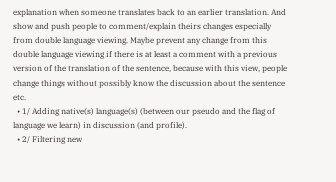explanation when someone translates back to an earlier translation. And show and push people to comment/explain theirs changes especially from double language viewing. Maybe prevent any change from this double language viewing if there is at least a comment with a previous version of the translation of the sentence, because with this view, people change things without possibly know the discussion about the sentence etc.
  • 1/ Adding native(s) language(s) (between our pseudo and the flag of language we learn) in discussion (and profile).
  • 2/ Filtering new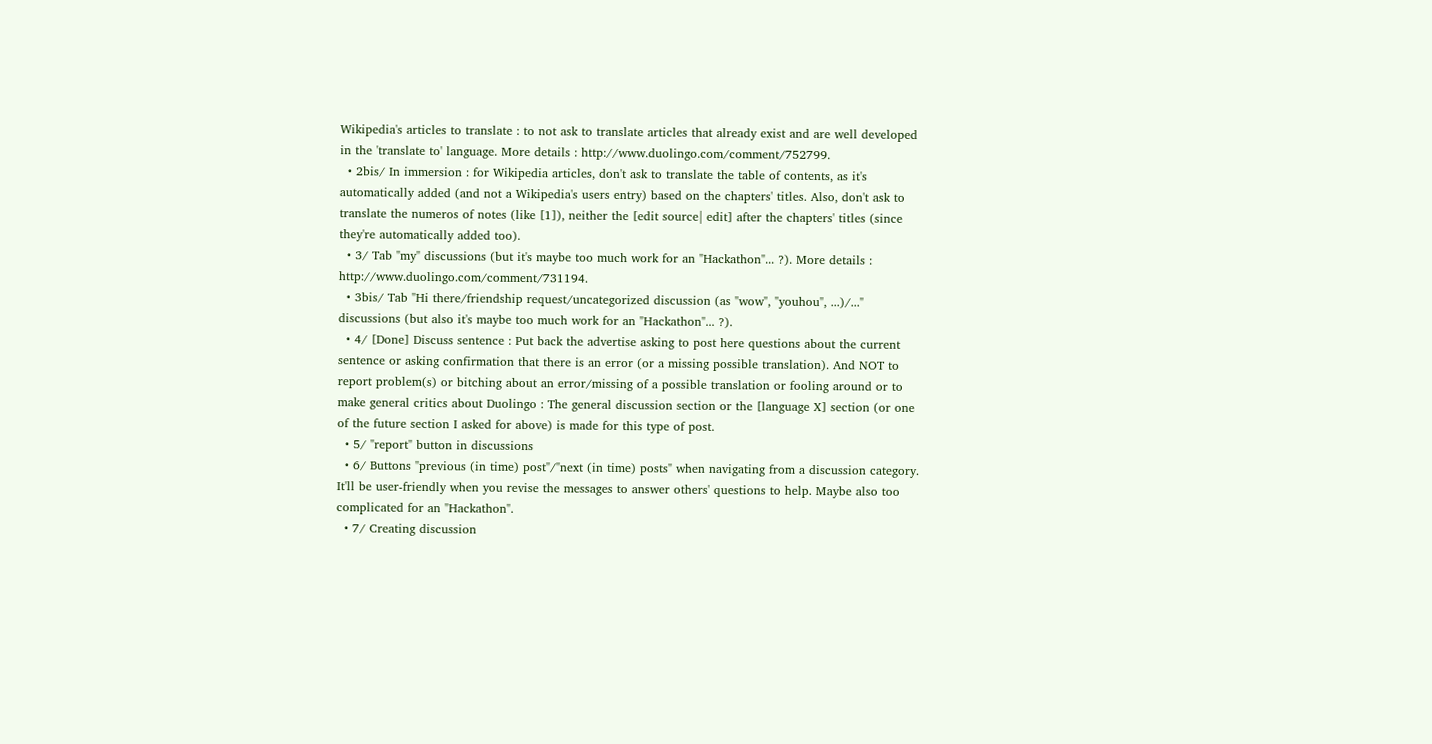Wikipedia's articles to translate : to not ask to translate articles that already exist and are well developed in the 'translate to' language. More details : http://www.duolingo.com/comment/752799.
  • 2bis/ In immersion : for Wikipedia articles, don't ask to translate the table of contents, as it's automatically added (and not a Wikipedia's users entry) based on the chapters' titles. Also, don't ask to translate the numeros of notes (like [1]), neither the [edit source| edit] after the chapters' titles (since they're automatically added too).
  • 3/ Tab "my" discussions (but it's maybe too much work for an "Hackathon"... ?). More details : http://www.duolingo.com/comment/731194.
  • 3bis/ Tab "Hi there/friendship request/uncategorized discussion (as "wow", "youhou", ...)/..." discussions (but also it's maybe too much work for an "Hackathon"... ?).
  • 4/ [Done] Discuss sentence : Put back the advertise asking to post here questions about the current sentence or asking confirmation that there is an error (or a missing possible translation). And NOT to report problem(s) or bitching about an error/missing of a possible translation or fooling around or to make general critics about Duolingo : The general discussion section or the [language X] section (or one of the future section I asked for above) is made for this type of post.
  • 5/ "report" button in discussions
  • 6/ Buttons "previous (in time) post"/"next (in time) posts" when navigating from a discussion category. It'll be user-friendly when you revise the messages to answer others' questions to help. Maybe also too complicated for an "Hackathon".
  • 7/ Creating discussion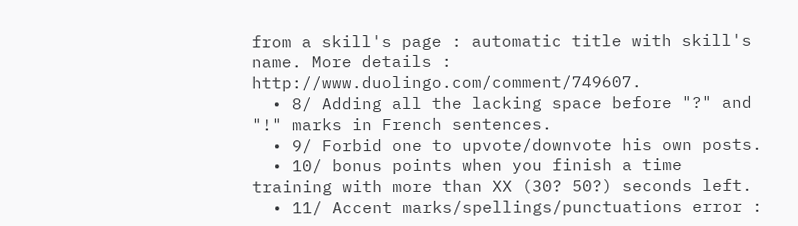from a skill's page : automatic title with skill's name. More details : http://www.duolingo.com/comment/749607.
  • 8/ Adding all the lacking space before "?" and "!" marks in French sentences.
  • 9/ Forbid one to upvote/downvote his own posts.
  • 10/ bonus points when you finish a time training with more than XX (30? 50?) seconds left.
  • 11/ Accent marks/spellings/punctuations error :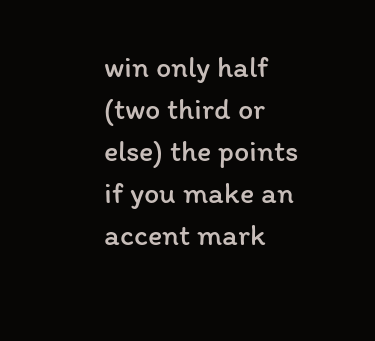win only half (two third or else) the points if you make an accent mark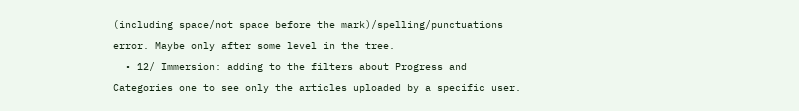(including space/not space before the mark)/spelling/punctuations error. Maybe only after some level in the tree.
  • 12/ Immersion: adding to the filters about Progress and Categories one to see only the articles uploaded by a specific user.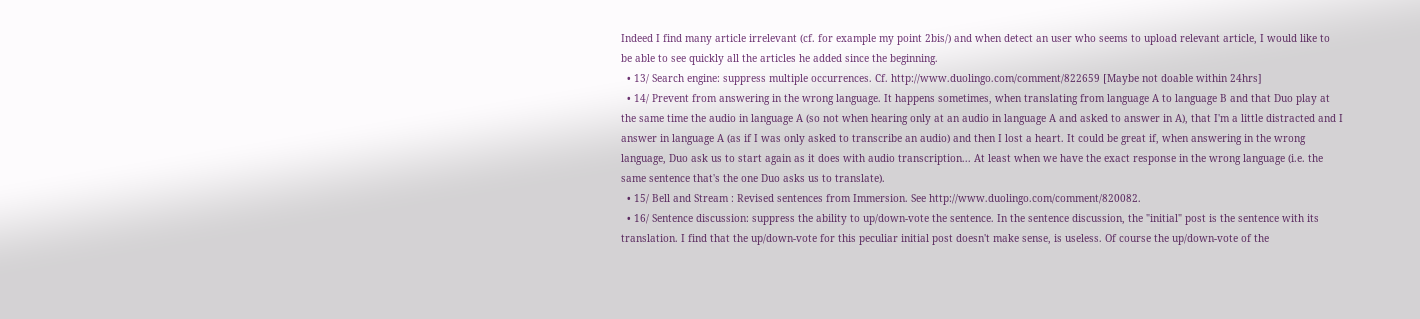Indeed I find many article irrelevant (cf. for example my point 2bis/) and when detect an user who seems to upload relevant article, I would like to be able to see quickly all the articles he added since the beginning.
  • 13/ Search engine: suppress multiple occurrences. Cf. http://www.duolingo.com/comment/822659 [Maybe not doable within 24hrs]
  • 14/ Prevent from answering in the wrong language. It happens sometimes, when translating from language A to language B and that Duo play at the same time the audio in language A (so not when hearing only at an audio in language A and asked to answer in A), that I'm a little distracted and I answer in language A (as if I was only asked to transcribe an audio) and then I lost a heart. It could be great if, when answering in the wrong language, Duo ask us to start again as it does with audio transcription... At least when we have the exact response in the wrong language (i.e. the same sentence that's the one Duo asks us to translate).
  • 15/ Bell and Stream : Revised sentences from Immersion. See http://www.duolingo.com/comment/820082.
  • 16/ Sentence discussion: suppress the ability to up/down-vote the sentence. In the sentence discussion, the "initial" post is the sentence with its translation. I find that the up/down-vote for this peculiar initial post doesn't make sense, is useless. Of course the up/down-vote of the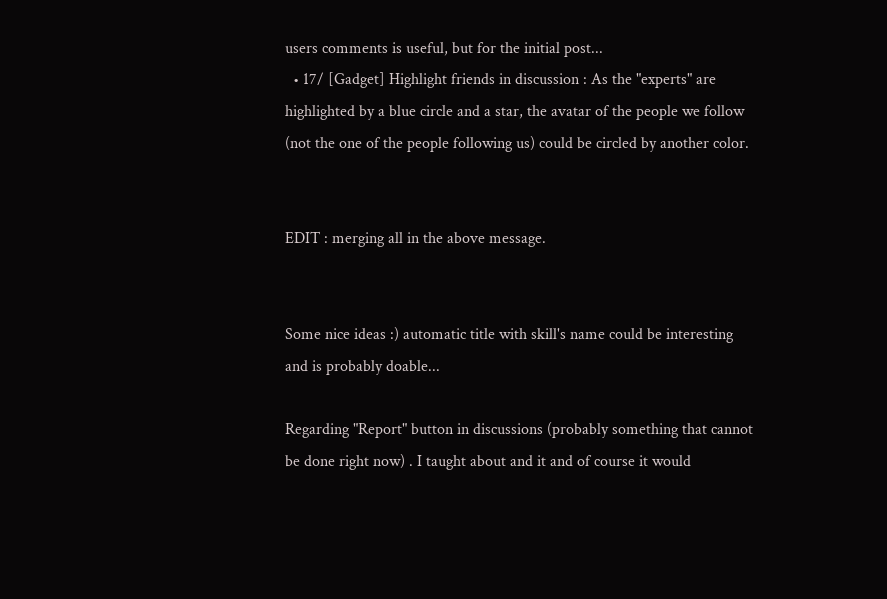users comments is useful, but for the initial post...
  • 17/ [Gadget] Highlight friends in discussion : As the "experts" are highlighted by a blue circle and a star, the avatar of the people we follow (not the one of the people following us) could be circled by another color.


EDIT : merging all in the above message.


Some nice ideas :) automatic title with skill's name could be interesting and is probably doable...

Regarding "Report" button in discussions (probably something that cannot be done right now) . I taught about and it and of course it would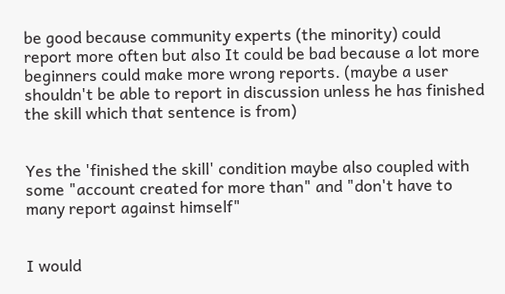be good because community experts (the minority) could report more often but also It could be bad because a lot more beginners could make more wrong reports. (maybe a user shouldn't be able to report in discussion unless he has finished the skill which that sentence is from)


Yes the 'finished the skill' condition maybe also coupled with some "account created for more than" and "don't have to many report against himself"


I would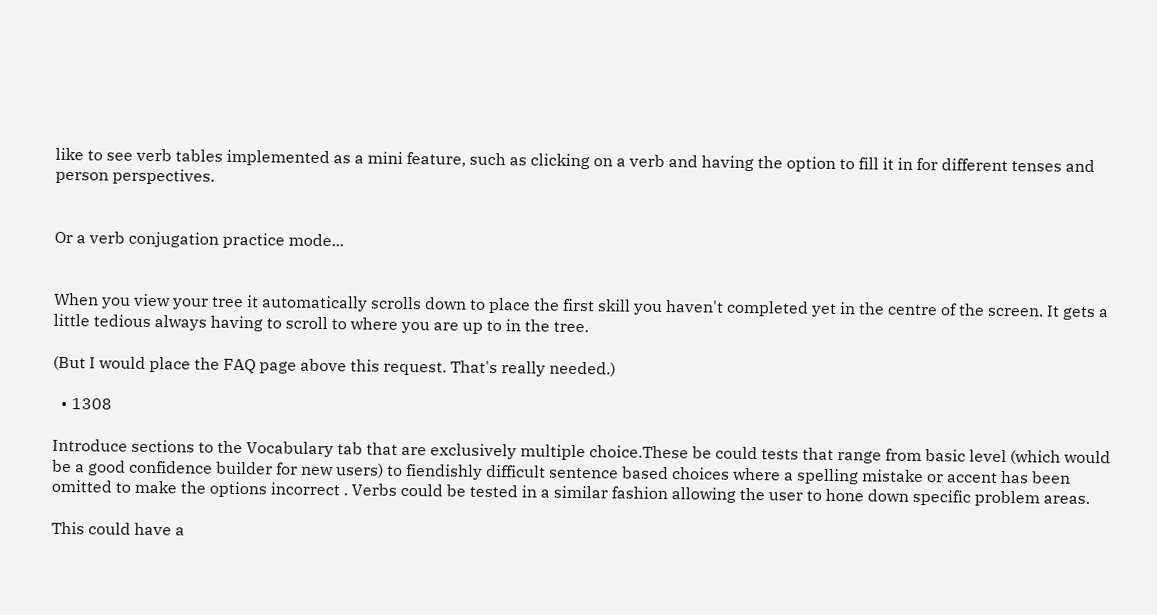like to see verb tables implemented as a mini feature, such as clicking on a verb and having the option to fill it in for different tenses and person perspectives.


Or a verb conjugation practice mode...


When you view your tree it automatically scrolls down to place the first skill you haven't completed yet in the centre of the screen. It gets a little tedious always having to scroll to where you are up to in the tree.

(But I would place the FAQ page above this request. That's really needed.)

  • 1308

Introduce sections to the Vocabulary tab that are exclusively multiple choice.These be could tests that range from basic level (which would be a good confidence builder for new users) to fiendishly difficult sentence based choices where a spelling mistake or accent has been omitted to make the options incorrect . Verbs could be tested in a similar fashion allowing the user to hone down specific problem areas.

This could have a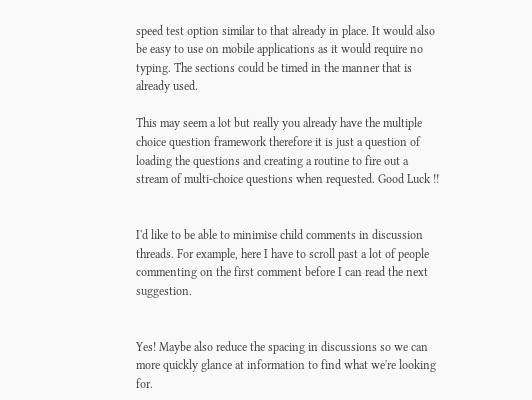speed test option similar to that already in place. It would also be easy to use on mobile applications as it would require no typing. The sections could be timed in the manner that is already used.

This may seem a lot but really you already have the multiple choice question framework therefore it is just a question of loading the questions and creating a routine to fire out a stream of multi-choice questions when requested. Good Luck !!


I'd like to be able to minimise child comments in discussion threads. For example, here I have to scroll past a lot of people commenting on the first comment before I can read the next suggestion.


Yes! Maybe also reduce the spacing in discussions so we can more quickly glance at information to find what we're looking for.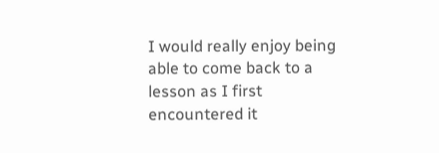I would really enjoy being able to come back to a lesson as I first encountered it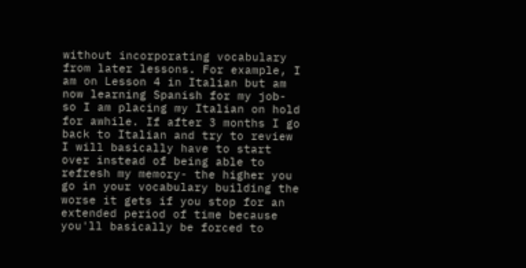without incorporating vocabulary from later lessons. For example, I am on Lesson 4 in Italian but am now learning Spanish for my job- so I am placing my Italian on hold for awhile. If after 3 months I go back to Italian and try to review I will basically have to start over instead of being able to refresh my memory- the higher you go in your vocabulary building the worse it gets if you stop for an extended period of time because you'll basically be forced to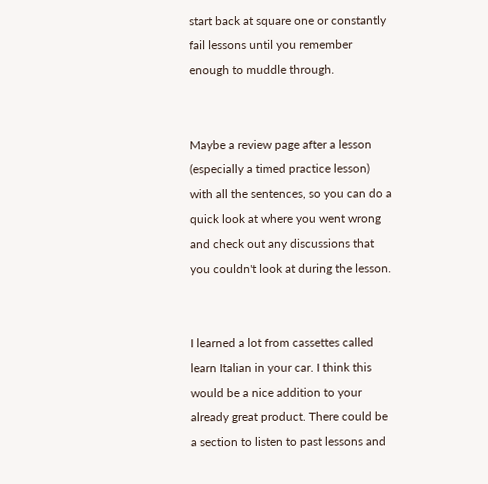start back at square one or constantly fail lessons until you remember enough to muddle through.


Maybe a review page after a lesson (especially a timed practice lesson) with all the sentences, so you can do a quick look at where you went wrong and check out any discussions that you couldn't look at during the lesson.


I learned a lot from cassettes called learn Italian in your car. I think this would be a nice addition to your already great product. There could be a section to listen to past lessons and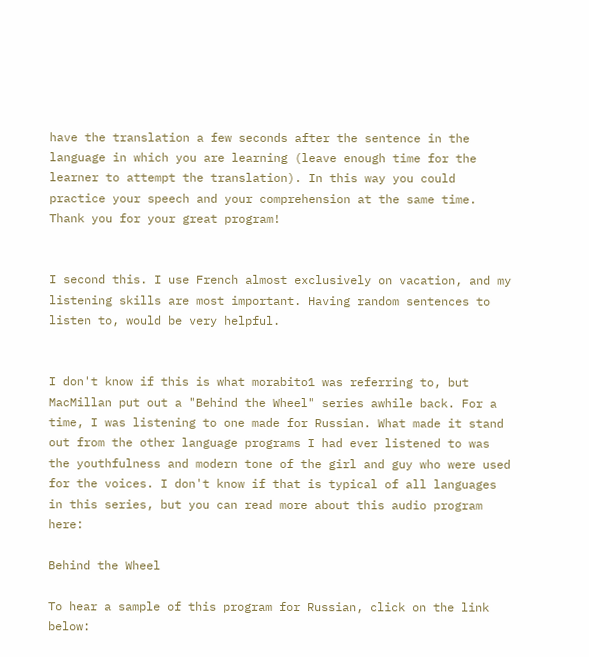have the translation a few seconds after the sentence in the language in which you are learning (leave enough time for the learner to attempt the translation). In this way you could practice your speech and your comprehension at the same time. Thank you for your great program!


I second this. I use French almost exclusively on vacation, and my listening skills are most important. Having random sentences to listen to, would be very helpful.


I don't know if this is what morabito1 was referring to, but MacMillan put out a "Behind the Wheel" series awhile back. For a time, I was listening to one made for Russian. What made it stand out from the other language programs I had ever listened to was the youthfulness and modern tone of the girl and guy who were used for the voices. I don't know if that is typical of all languages in this series, but you can read more about this audio program here:

Behind the Wheel

To hear a sample of this program for Russian, click on the link below: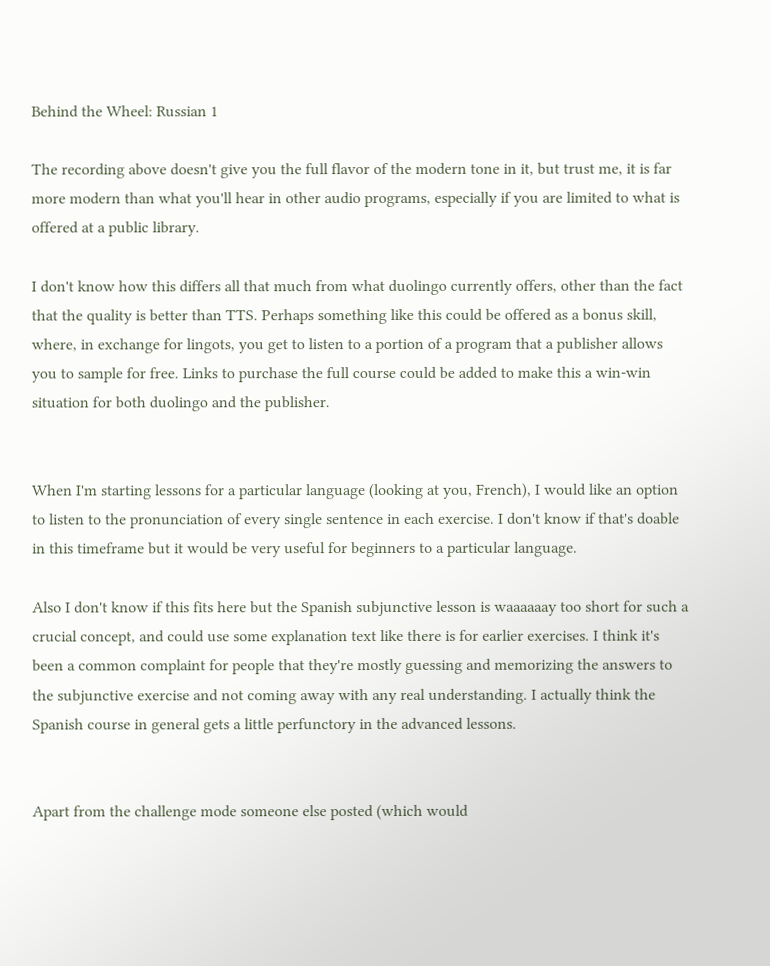Behind the Wheel: Russian 1

The recording above doesn't give you the full flavor of the modern tone in it, but trust me, it is far more modern than what you'll hear in other audio programs, especially if you are limited to what is offered at a public library.

I don't know how this differs all that much from what duolingo currently offers, other than the fact that the quality is better than TTS. Perhaps something like this could be offered as a bonus skill, where, in exchange for lingots, you get to listen to a portion of a program that a publisher allows you to sample for free. Links to purchase the full course could be added to make this a win-win situation for both duolingo and the publisher.


When I'm starting lessons for a particular language (looking at you, French), I would like an option to listen to the pronunciation of every single sentence in each exercise. I don't know if that's doable in this timeframe but it would be very useful for beginners to a particular language.

Also I don't know if this fits here but the Spanish subjunctive lesson is waaaaaay too short for such a crucial concept, and could use some explanation text like there is for earlier exercises. I think it's been a common complaint for people that they're mostly guessing and memorizing the answers to the subjunctive exercise and not coming away with any real understanding. I actually think the Spanish course in general gets a little perfunctory in the advanced lessons.


Apart from the challenge mode someone else posted (which would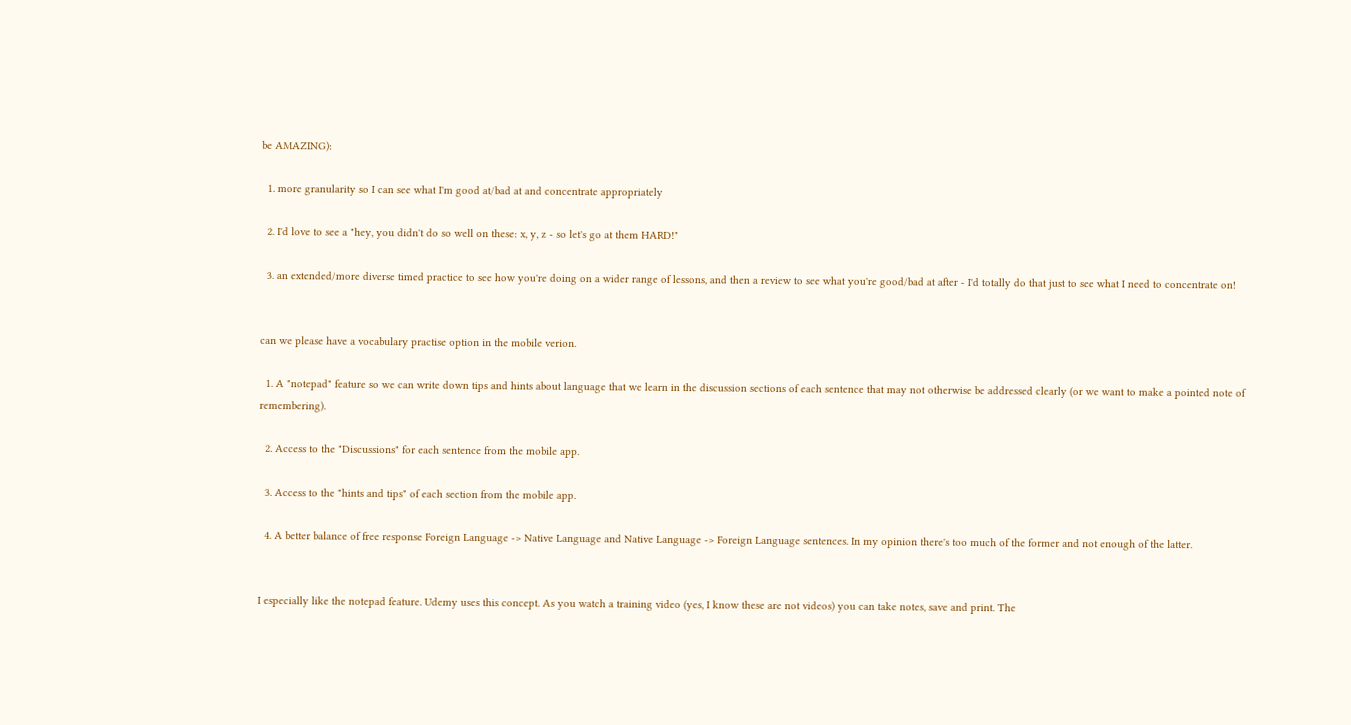be AMAZING):

  1. more granularity so I can see what I'm good at/bad at and concentrate appropriately

  2. I'd love to see a "hey, you didn't do so well on these: x, y, z - so let's go at them HARD!"

  3. an extended/more diverse timed practice to see how you're doing on a wider range of lessons, and then a review to see what you're good/bad at after - I'd totally do that just to see what I need to concentrate on!


can we please have a vocabulary practise option in the mobile verion.

  1. A "notepad" feature so we can write down tips and hints about language that we learn in the discussion sections of each sentence that may not otherwise be addressed clearly (or we want to make a pointed note of remembering).

  2. Access to the "Discussions" for each sentence from the mobile app.

  3. Access to the "hints and tips" of each section from the mobile app.

  4. A better balance of free response Foreign Language -> Native Language and Native Language -> Foreign Language sentences. In my opinion there's too much of the former and not enough of the latter.


I especially like the notepad feature. Udemy uses this concept. As you watch a training video (yes, I know these are not videos) you can take notes, save and print. The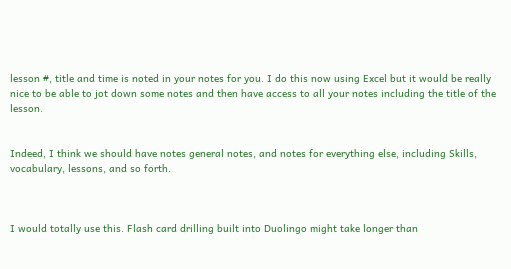lesson #, title and time is noted in your notes for you. I do this now using Excel but it would be really nice to be able to jot down some notes and then have access to all your notes including the title of the lesson.


Indeed, I think we should have notes general notes, and notes for everything else, including Skills, vocabulary, lessons, and so forth.



I would totally use this. Flash card drilling built into Duolingo might take longer than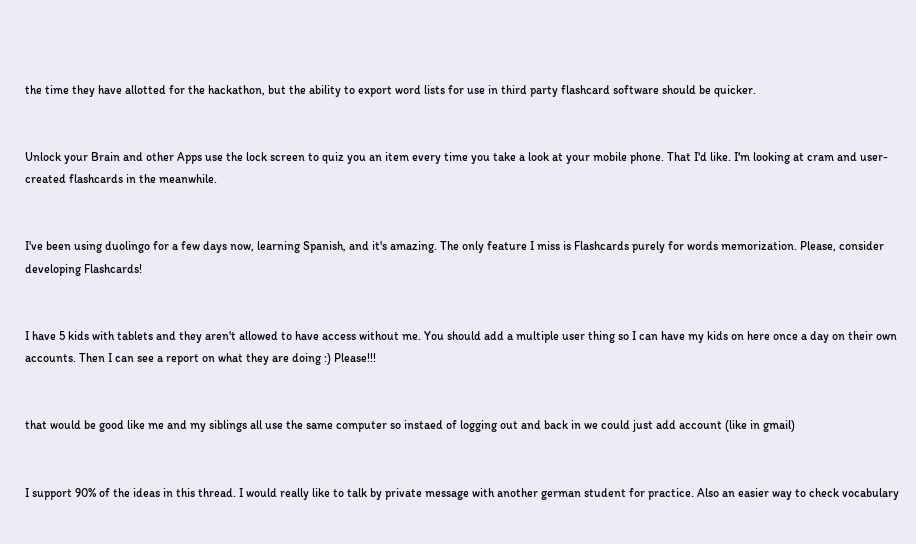the time they have allotted for the hackathon, but the ability to export word lists for use in third party flashcard software should be quicker.


Unlock your Brain and other Apps use the lock screen to quiz you an item every time you take a look at your mobile phone. That I'd like. I'm looking at cram and user-created flashcards in the meanwhile.


I've been using duolingo for a few days now, learning Spanish, and it's amazing. The only feature I miss is Flashcards purely for words memorization. Please, consider developing Flashcards!


I have 5 kids with tablets and they aren't allowed to have access without me. You should add a multiple user thing so I can have my kids on here once a day on their own accounts. Then I can see a report on what they are doing :) Please!!!


that would be good like me and my siblings all use the same computer so instaed of logging out and back in we could just add account (like in gmail)


I support 90% of the ideas in this thread. I would really like to talk by private message with another german student for practice. Also an easier way to check vocabulary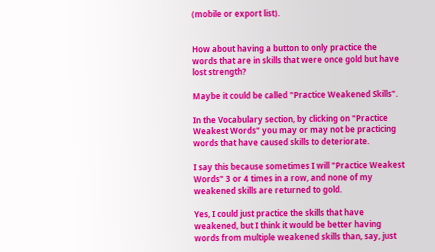(mobile or export list).


How about having a button to only practice the words that are in skills that were once gold but have lost strength?

Maybe it could be called "Practice Weakened Skills".

In the Vocabulary section, by clicking on "Practice Weakest Words" you may or may not be practicing words that have caused skills to deteriorate.

I say this because sometimes I will "Practice Weakest Words" 3 or 4 times in a row, and none of my weakened skills are returned to gold.

Yes, I could just practice the skills that have weakened, but I think it would be better having words from multiple weakened skills than, say, just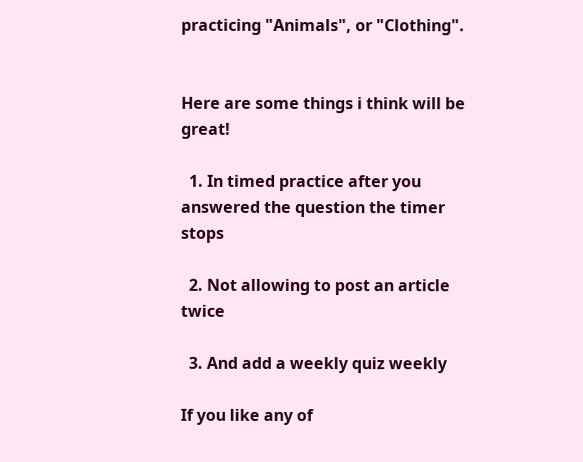practicing "Animals", or "Clothing".


Here are some things i think will be great!

  1. In timed practice after you answered the question the timer stops

  2. Not allowing to post an article twice

  3. And add a weekly quiz weekly

If you like any of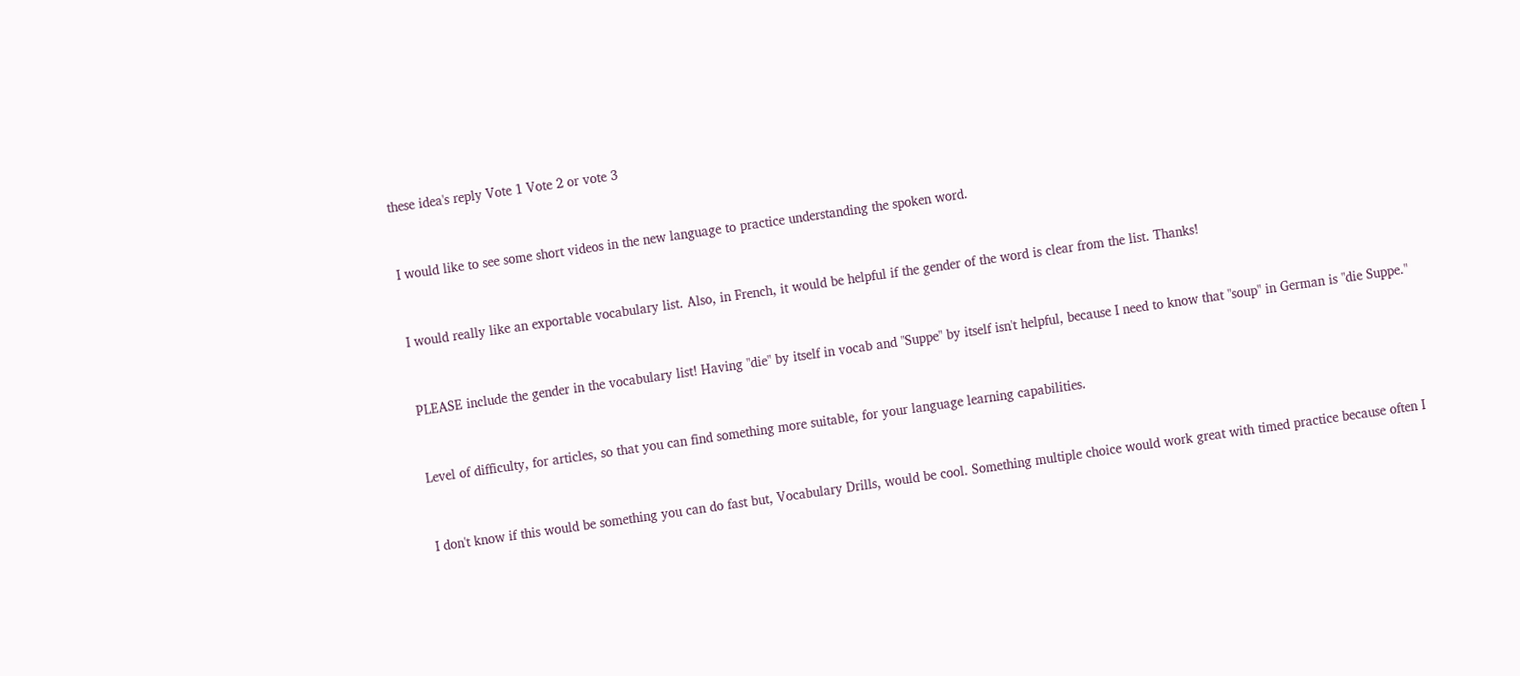these idea's reply Vote 1 Vote 2 or vote 3


I would like to see some short videos in the new language to practice understanding the spoken word.


I would really like an exportable vocabulary list. Also, in French, it would be helpful if the gender of the word is clear from the list. Thanks!


PLEASE include the gender in the vocabulary list! Having "die" by itself in vocab and "Suppe" by itself isn't helpful, because I need to know that "soup" in German is "die Suppe."


Level of difficulty, for articles, so that you can find something more suitable, for your language learning capabilities.


I don't know if this would be something you can do fast but, Vocabulary Drills, would be cool. Something multiple choice would work great with timed practice because often I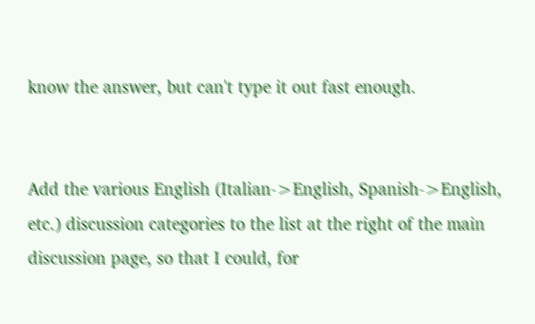know the answer, but can't type it out fast enough.


Add the various English (Italian->English, Spanish->English, etc.) discussion categories to the list at the right of the main discussion page, so that I could, for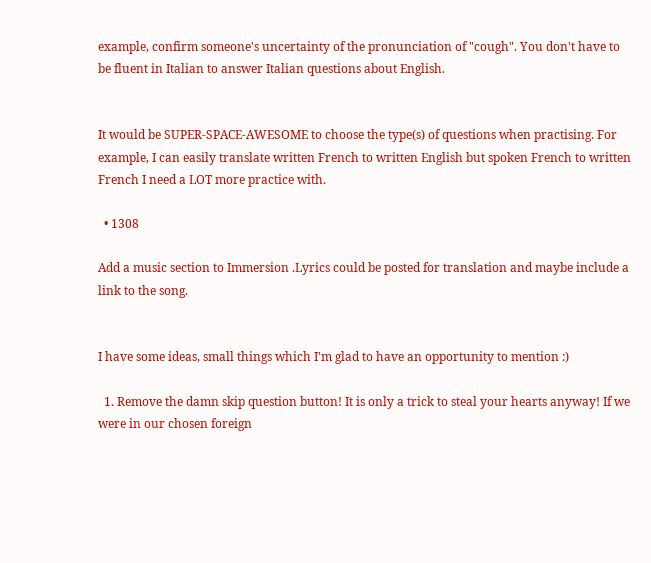example, confirm someone's uncertainty of the pronunciation of "cough". You don't have to be fluent in Italian to answer Italian questions about English.


It would be SUPER-SPACE-AWESOME to choose the type(s) of questions when practising. For example, I can easily translate written French to written English but spoken French to written French I need a LOT more practice with.

  • 1308

Add a music section to Immersion .Lyrics could be posted for translation and maybe include a link to the song.


I have some ideas, small things which I'm glad to have an opportunity to mention :)

  1. Remove the damn skip question button! It is only a trick to steal your hearts anyway! If we were in our chosen foreign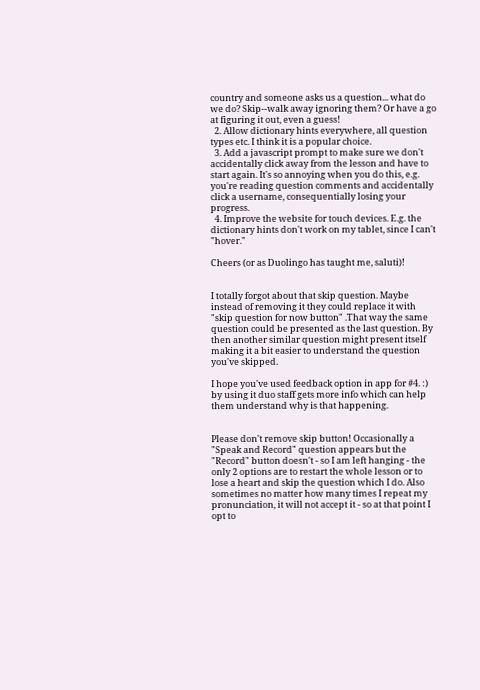country and someone asks us a question... what do we do? Skip--walk away ignoring them? Or have a go at figuring it out, even a guess!
  2. Allow dictionary hints everywhere, all question types etc. I think it is a popular choice.
  3. Add a javascript prompt to make sure we don't accidentally click away from the lesson and have to start again. It's so annoying when you do this, e.g. you're reading question comments and accidentally click a username, consequentially losing your progress.
  4. Improve the website for touch devices. E.g. the dictionary hints don't work on my tablet, since I can't "hover."

Cheers (or as Duolingo has taught me, saluti)!


I totally forgot about that skip question. Maybe instead of removing it they could replace it with "skip question for now button" .That way the same question could be presented as the last question. By then another similar question might present itself making it a bit easier to understand the question you've skipped.

I hope you've used feedback option in app for #4. :) by using it duo staff gets more info which can help them understand why is that happening.


Please don't remove skip button! Occasionally a "Speak and Record" question appears but the "Record" button doesn't - so I am left hanging - the only 2 options are to restart the whole lesson or to lose a heart and skip the question which I do. Also sometimes no matter how many times I repeat my pronunciation, it will not accept it - so at that point I opt to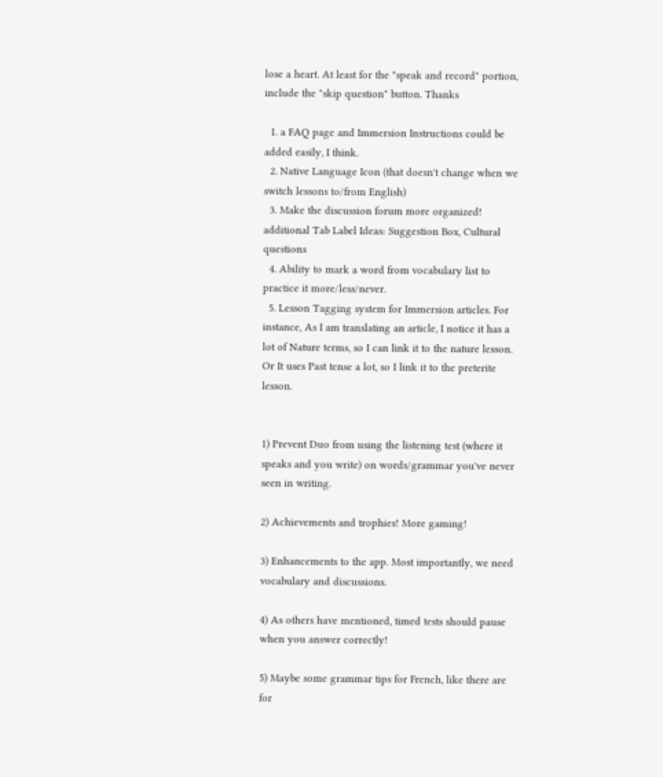lose a heart. At least for the "speak and record" portion, include the "skip question" button. Thanks

  1. a FAQ page and Immersion Instructions could be added easily, I think.
  2. Native Language Icon (that doesn't change when we switch lessons to/from English)
  3. Make the discussion forum more organized! additional Tab Label Ideas: Suggestion Box, Cultural questions
  4. Ability to mark a word from vocabulary list to practice it more/less/never.
  5. Lesson Tagging system for Immersion articles. For instance, As I am translating an article, I notice it has a lot of Nature terms, so I can link it to the nature lesson. Or It uses Past tense a lot, so I link it to the preterite lesson.


1) Prevent Duo from using the listening test (where it speaks and you write) on words/grammar you've never seen in writing.

2) Achievements and trophies! More gaming!

3) Enhancements to the app. Most importantly, we need vocabulary and discussions.

4) As others have mentioned, timed tests should pause when you answer correctly!

5) Maybe some grammar tips for French, like there are for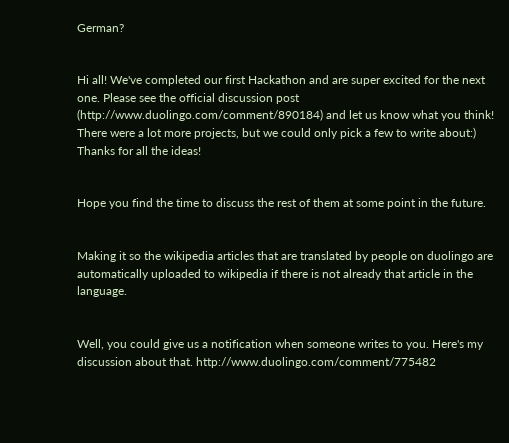German?


Hi all! We've completed our first Hackathon and are super excited for the next one. Please see the official discussion post (http://www.duolingo.com/comment/890184) and let us know what you think! There were a lot more projects, but we could only pick a few to write about:) Thanks for all the ideas!


Hope you find the time to discuss the rest of them at some point in the future.


Making it so the wikipedia articles that are translated by people on duolingo are automatically uploaded to wikipedia if there is not already that article in the language.


Well, you could give us a notification when someone writes to you. Here's my discussion about that. http://www.duolingo.com/comment/775482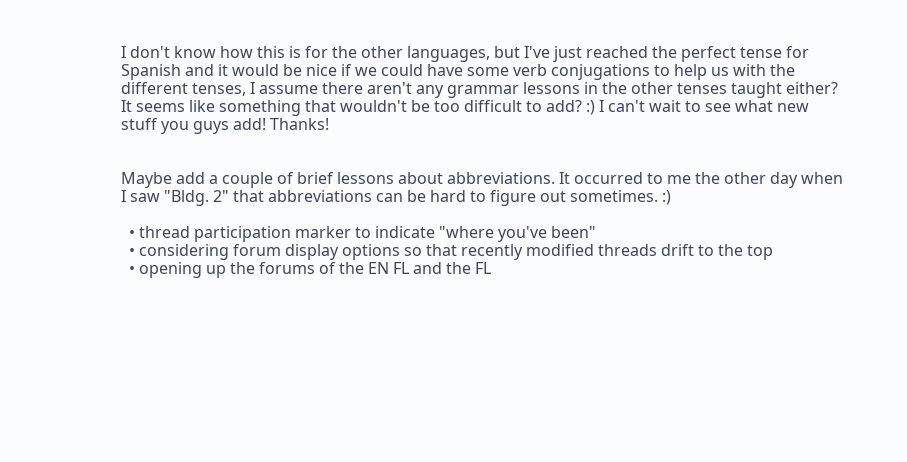I don't know how this is for the other languages, but I've just reached the perfect tense for Spanish and it would be nice if we could have some verb conjugations to help us with the different tenses, I assume there aren't any grammar lessons in the other tenses taught either? It seems like something that wouldn't be too difficult to add? :) I can't wait to see what new stuff you guys add! Thanks!


Maybe add a couple of brief lessons about abbreviations. It occurred to me the other day when I saw "Bldg. 2" that abbreviations can be hard to figure out sometimes. :)

  • thread participation marker to indicate "where you've been"
  • considering forum display options so that recently modified threads drift to the top
  • opening up the forums of the EN FL and the FL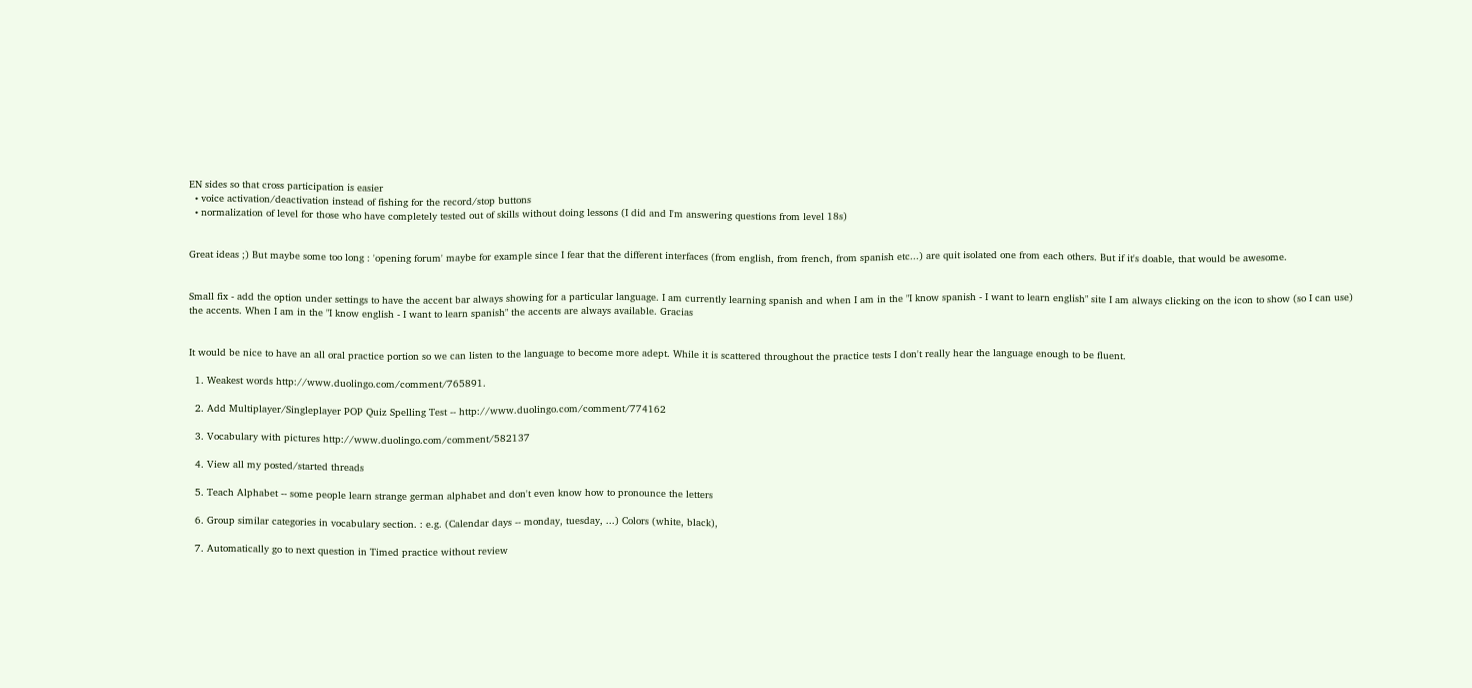EN sides so that cross participation is easier
  • voice activation/deactivation instead of fishing for the record/stop buttons
  • normalization of level for those who have completely tested out of skills without doing lessons (I did and I'm answering questions from level 18s)


Great ideas ;) But maybe some too long : 'opening forum' maybe for example since I fear that the different interfaces (from english, from french, from spanish etc...) are quit isolated one from each others. But if it's doable, that would be awesome.


Small fix - add the option under settings to have the accent bar always showing for a particular language. I am currently learning spanish and when I am in the "I know spanish - I want to learn english" site I am always clicking on the icon to show (so I can use) the accents. When I am in the "I know english - I want to learn spanish" the accents are always available. Gracias


It would be nice to have an all oral practice portion so we can listen to the language to become more adept. While it is scattered throughout the practice tests I don't really hear the language enough to be fluent.

  1. Weakest words http://www.duolingo.com/comment/765891.

  2. Add Multiplayer/Singleplayer POP Quiz Spelling Test -- http://www.duolingo.com/comment/774162

  3. Vocabulary with pictures http://www.duolingo.com/comment/582137

  4. View all my posted/started threads

  5. Teach Alphabet -- some people learn strange german alphabet and don't even know how to pronounce the letters

  6. Group similar categories in vocabulary section. : e.g. (Calendar days -- monday, tuesday, ...) Colors (white, black),

  7. Automatically go to next question in Timed practice without review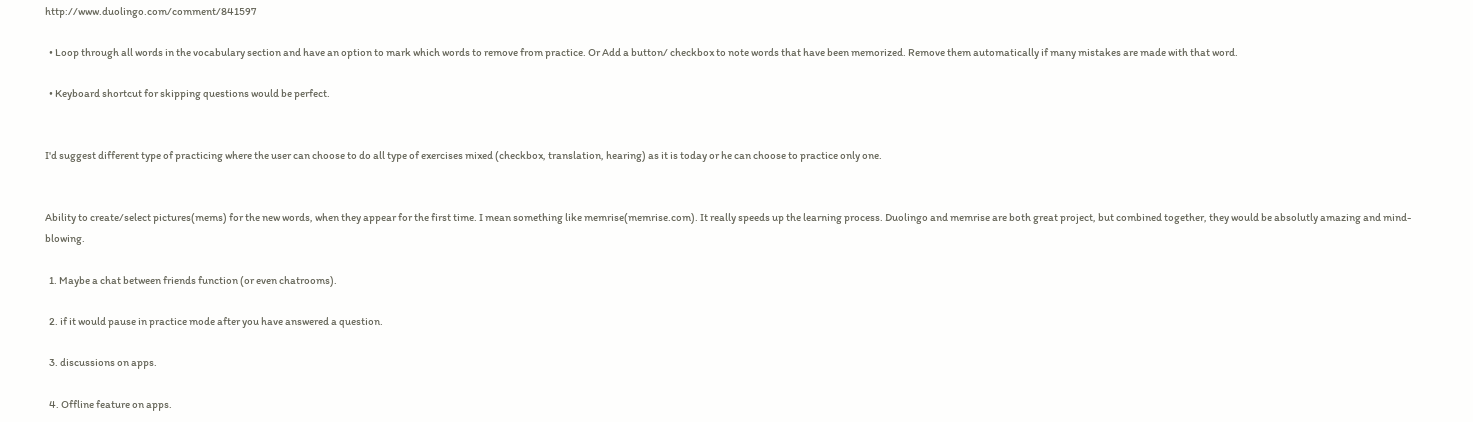http://www.duolingo.com/comment/841597

  • Loop through all words in the vocabulary section and have an option to mark which words to remove from practice. Or Add a button/ checkbox to note words that have been memorized. Remove them automatically if many mistakes are made with that word.

  • Keyboard shortcut for skipping questions would be perfect.


I'd suggest different type of practicing where the user can choose to do all type of exercises mixed (checkbox, translation, hearing) as it is today or he can choose to practice only one.


Ability to create/select pictures(mems) for the new words, when they appear for the first time. I mean something like memrise(memrise.com). It really speeds up the learning process. Duolingo and memrise are both great project, but combined together, they would be absolutly amazing and mind-blowing.

  1. Maybe a chat between friends function (or even chatrooms).

  2. if it would pause in practice mode after you have answered a question.

  3. discussions on apps.

  4. Offline feature on apps.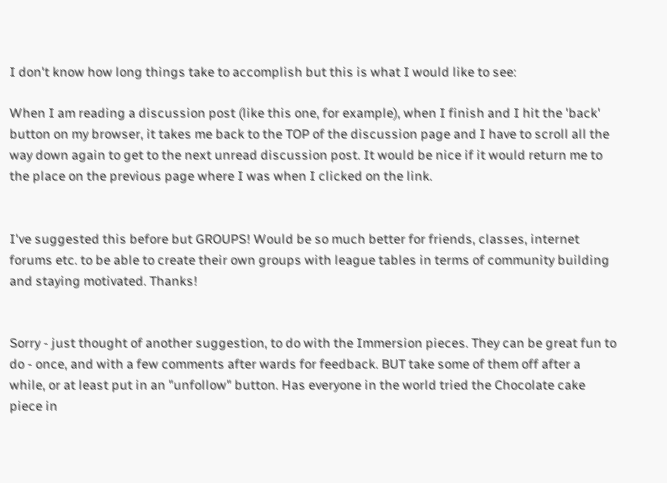I don't know how long things take to accomplish but this is what I would like to see:

When I am reading a discussion post (like this one, for example), when I finish and I hit the 'back' button on my browser, it takes me back to the TOP of the discussion page and I have to scroll all the way down again to get to the next unread discussion post. It would be nice if it would return me to the place on the previous page where I was when I clicked on the link.


I've suggested this before but GROUPS! Would be so much better for friends, classes, internet forums etc. to be able to create their own groups with league tables in terms of community building and staying motivated. Thanks!


Sorry - just thought of another suggestion, to do with the Immersion pieces. They can be great fun to do - once, and with a few comments after wards for feedback. BUT take some of them off after a while, or at least put in an "unfollow" button. Has everyone in the world tried the Chocolate cake piece in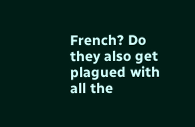French? Do they also get plagued with all the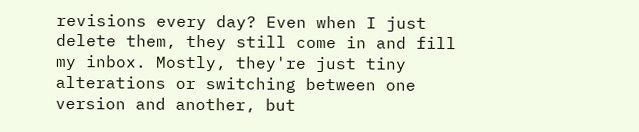revisions every day? Even when I just delete them, they still come in and fill my inbox. Mostly, they're just tiny alterations or switching between one version and another, but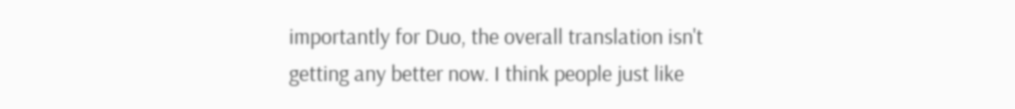importantly for Duo, the overall translation isn't getting any better now. I think people just like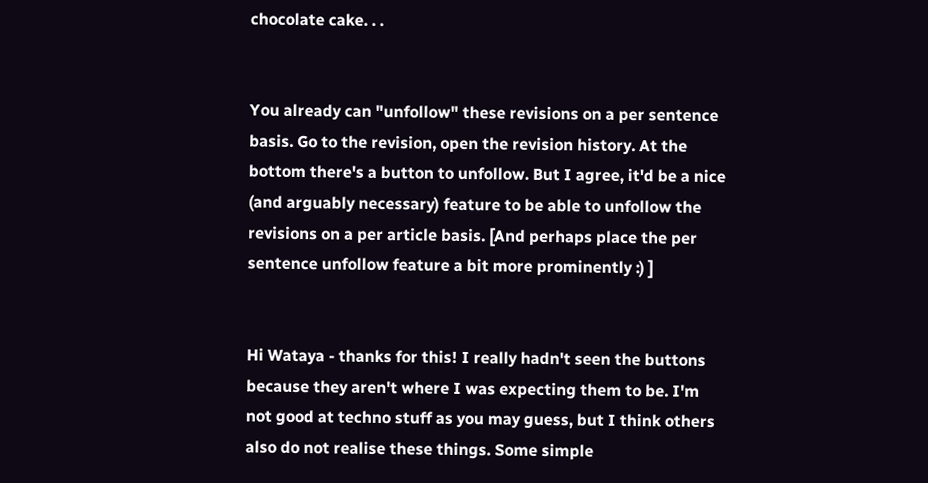chocolate cake. . .


You already can "unfollow" these revisions on a per sentence basis. Go to the revision, open the revision history. At the bottom there's a button to unfollow. But I agree, it'd be a nice (and arguably necessary) feature to be able to unfollow the revisions on a per article basis. [And perhaps place the per sentence unfollow feature a bit more prominently :) ]


Hi Wataya - thanks for this! I really hadn't seen the buttons because they aren't where I was expecting them to be. I'm not good at techno stuff as you may guess, but I think others also do not realise these things. Some simple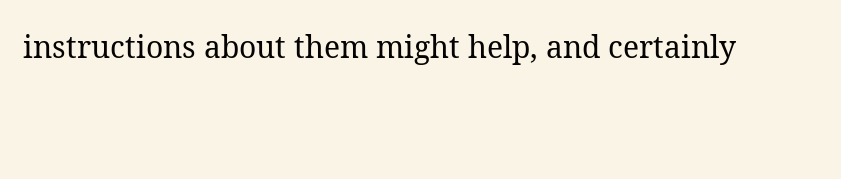instructions about them might help, and certainly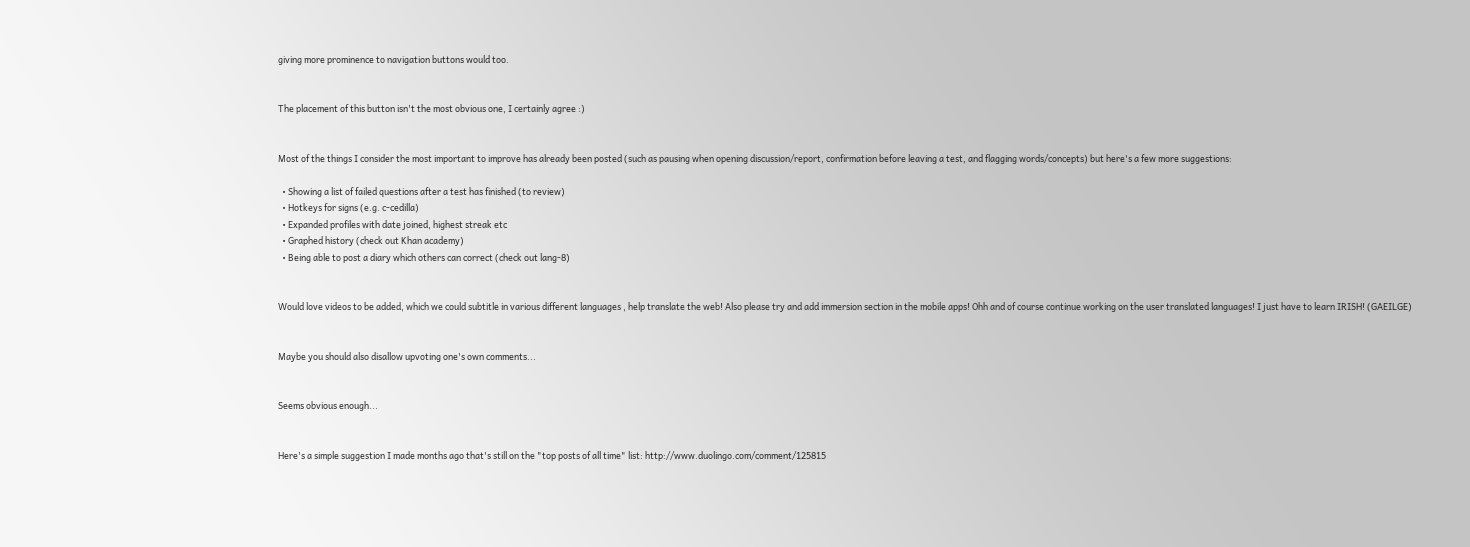giving more prominence to navigation buttons would too.


The placement of this button isn't the most obvious one, I certainly agree :)


Most of the things I consider the most important to improve has already been posted (such as pausing when opening discussion/report, confirmation before leaving a test, and flagging words/concepts) but here's a few more suggestions:

  • Showing a list of failed questions after a test has finished (to review)
  • Hotkeys for signs (e.g. c-cedilla)
  • Expanded profiles with date joined, highest streak etc
  • Graphed history (check out Khan academy)
  • Being able to post a diary which others can correct (check out lang-8)


Would love videos to be added, which we could subtitle in various different languages , help translate the web! Also please try and add immersion section in the mobile apps! Ohh and of course continue working on the user translated languages! I just have to learn IRISH! (GAEILGE)


Maybe you should also disallow upvoting one's own comments...


Seems obvious enough...


Here's a simple suggestion I made months ago that's still on the "top posts of all time" list: http://www.duolingo.com/comment/125815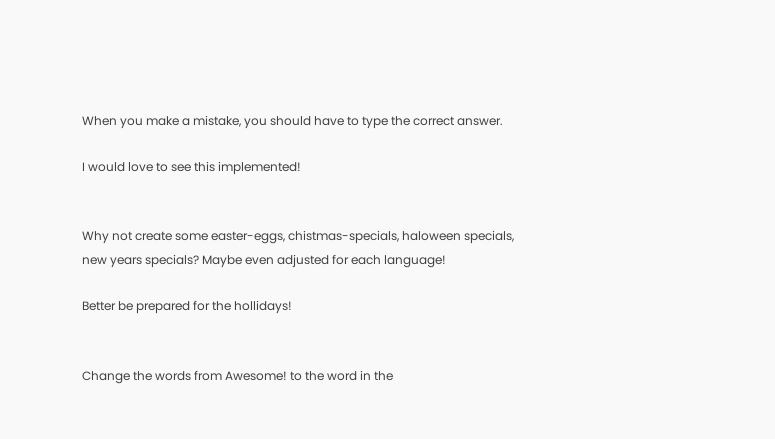When you make a mistake, you should have to type the correct answer.

I would love to see this implemented!


Why not create some easter-eggs, chistmas-specials, haloween specials, new years specials? Maybe even adjusted for each language!

Better be prepared for the hollidays!


Change the words from Awesome! to the word in the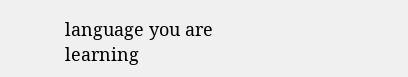language you are learning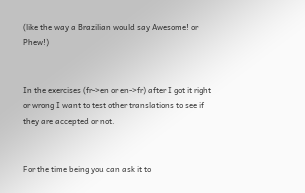(like the way a Brazilian would say Awesome! or Phew!)


In the exercises (fr->en or en->fr) after I got it right or wrong I want to test other translations to see if they are accepted or not.


For the time being you can ask it to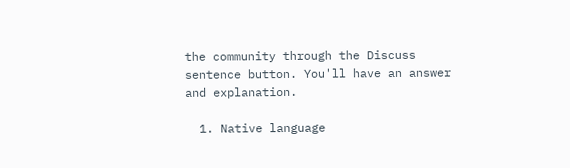the community through the Discuss sentence button. You'll have an answer and explanation.

  1. Native language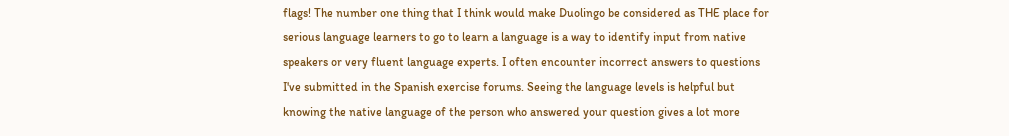flags! The number one thing that I think would make Duolingo be considered as THE place for serious language learners to go to learn a language is a way to identify input from native speakers or very fluent language experts. I often encounter incorrect answers to questions I've submitted in the Spanish exercise forums. Seeing the language levels is helpful but knowing the native language of the person who answered your question gives a lot more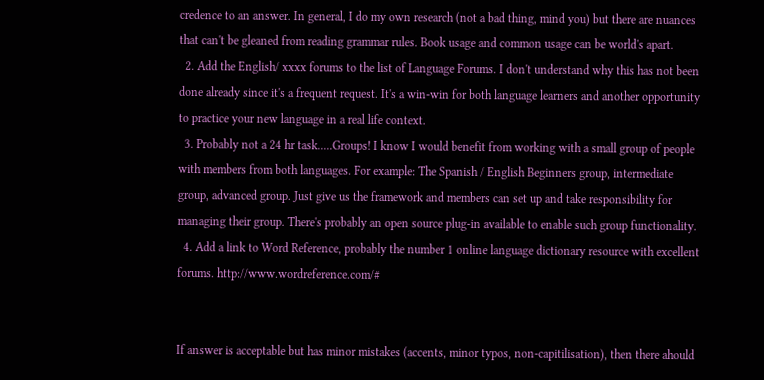credence to an answer. In general, I do my own research (not a bad thing, mind you) but there are nuances that can't be gleaned from reading grammar rules. Book usage and common usage can be world's apart.
  2. Add the English/ xxxx forums to the list of Language Forums. I don't understand why this has not been done already since it's a frequent request. It's a win-win for both language learners and another opportunity to practice your new language in a real life context.
  3. Probably not a 24 hr task.....Groups! I know I would benefit from working with a small group of people with members from both languages. For example: The Spanish / English Beginners group, intermediate group, advanced group. Just give us the framework and members can set up and take responsibility for managing their group. There's probably an open source plug-in available to enable such group functionality.
  4. Add a link to Word Reference, probably the number 1 online language dictionary resource with excellent forums. http://www.wordreference.com/#


If answer is acceptable but has minor mistakes (accents, minor typos, non-capitilisation), then there ahould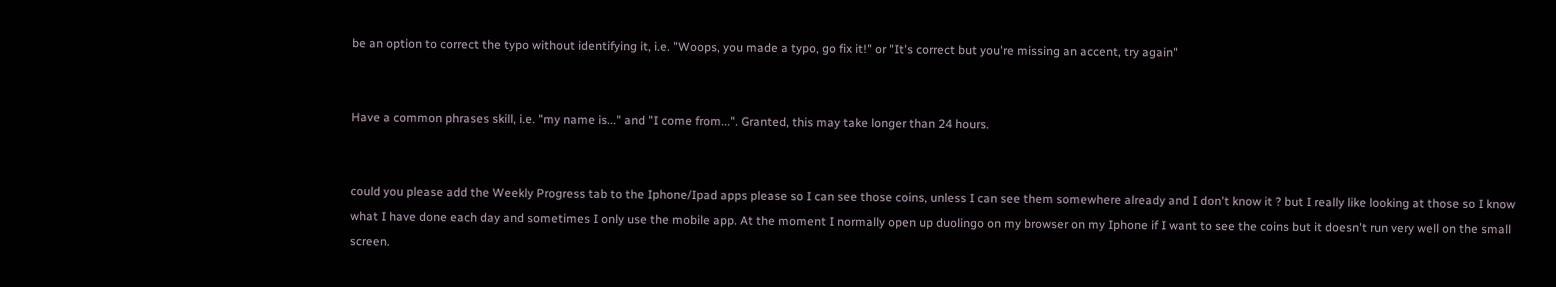be an option to correct the typo without identifying it, i.e. "Woops, you made a typo, go fix it!" or "It's correct but you're missing an accent, try again"


Have a common phrases skill, i.e. "my name is..." and "I come from...". Granted, this may take longer than 24 hours.


could you please add the Weekly Progress tab to the Iphone/Ipad apps please so I can see those coins, unless I can see them somewhere already and I don't know it ? but I really like looking at those so I know what I have done each day and sometimes I only use the mobile app. At the moment I normally open up duolingo on my browser on my Iphone if I want to see the coins but it doesn't run very well on the small screen.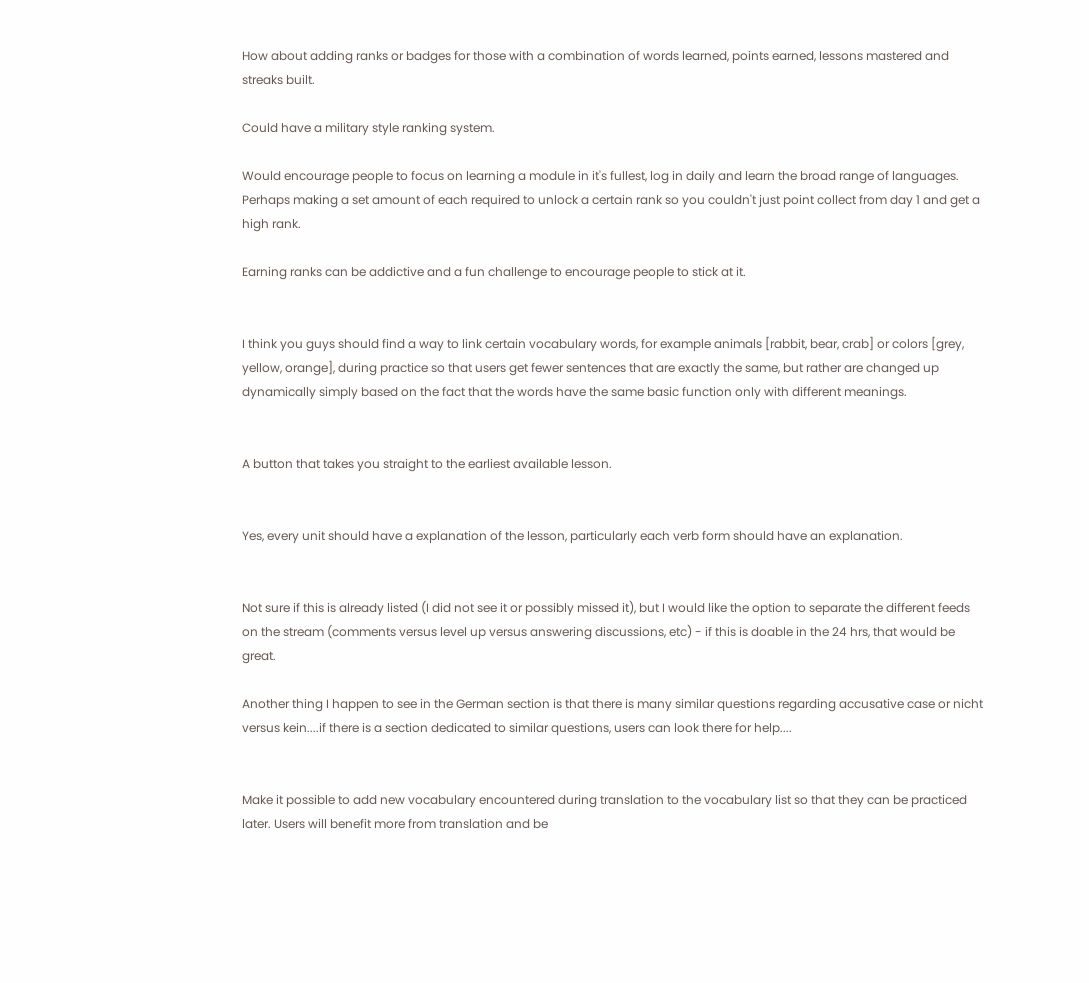How about adding ranks or badges for those with a combination of words learned, points earned, lessons mastered and streaks built.

Could have a military style ranking system.

Would encourage people to focus on learning a module in it's fullest, log in daily and learn the broad range of languages. Perhaps making a set amount of each required to unlock a certain rank so you couldn't just point collect from day 1 and get a high rank.

Earning ranks can be addictive and a fun challenge to encourage people to stick at it.


I think you guys should find a way to link certain vocabulary words, for example animals [rabbit, bear, crab] or colors [grey, yellow, orange], during practice so that users get fewer sentences that are exactly the same, but rather are changed up dynamically simply based on the fact that the words have the same basic function only with different meanings.


A button that takes you straight to the earliest available lesson.


Yes, every unit should have a explanation of the lesson, particularly each verb form should have an explanation.


Not sure if this is already listed (I did not see it or possibly missed it), but I would like the option to separate the different feeds on the stream (comments versus level up versus answering discussions, etc) - if this is doable in the 24 hrs, that would be great.

Another thing I happen to see in the German section is that there is many similar questions regarding accusative case or nicht versus kein....if there is a section dedicated to similar questions, users can look there for help....


Make it possible to add new vocabulary encountered during translation to the vocabulary list so that they can be practiced later. Users will benefit more from translation and be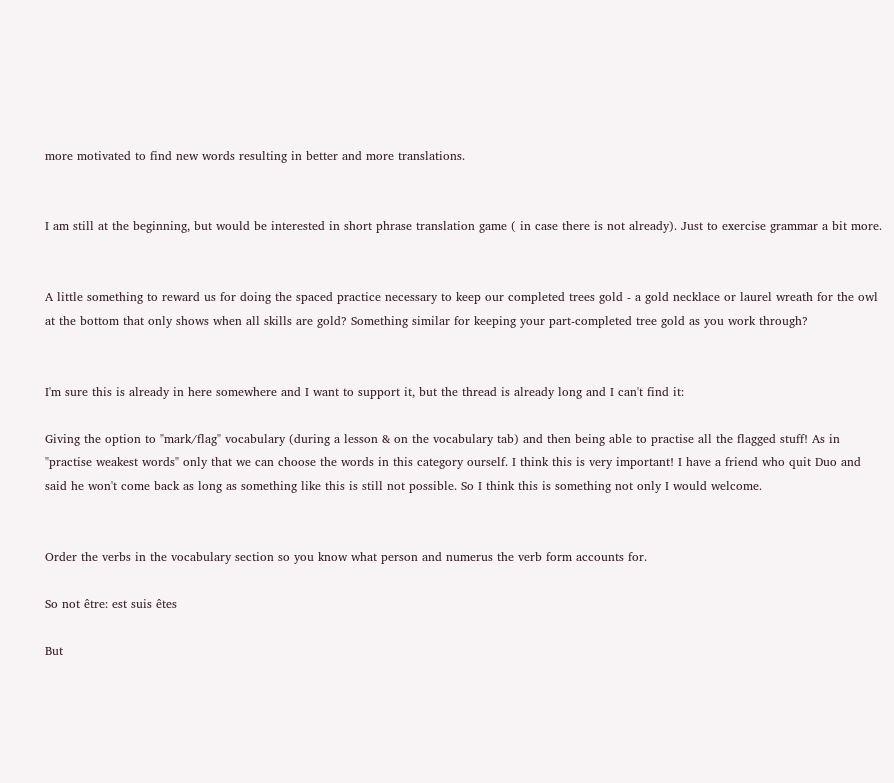more motivated to find new words resulting in better and more translations.


I am still at the beginning, but would be interested in short phrase translation game ( in case there is not already). Just to exercise grammar a bit more.


A little something to reward us for doing the spaced practice necessary to keep our completed trees gold - a gold necklace or laurel wreath for the owl at the bottom that only shows when all skills are gold? Something similar for keeping your part-completed tree gold as you work through?


I'm sure this is already in here somewhere and I want to support it, but the thread is already long and I can't find it:

Giving the option to "mark/flag" vocabulary (during a lesson & on the vocabulary tab) and then being able to practise all the flagged stuff! As in "practise weakest words" only that we can choose the words in this category ourself. I think this is very important! I have a friend who quit Duo and said he won't come back as long as something like this is still not possible. So I think this is something not only I would welcome.


Order the verbs in the vocabulary section so you know what person and numerus the verb form accounts for.

So not être: est suis êtes

But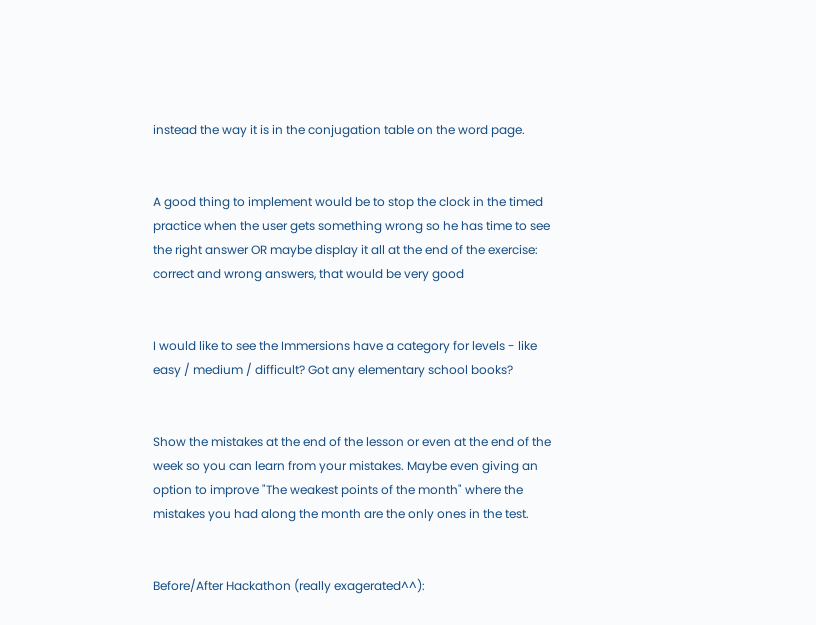instead the way it is in the conjugation table on the word page.


A good thing to implement would be to stop the clock in the timed practice when the user gets something wrong so he has time to see the right answer OR maybe display it all at the end of the exercise: correct and wrong answers, that would be very good


I would like to see the Immersions have a category for levels - like easy / medium / difficult? Got any elementary school books?


Show the mistakes at the end of the lesson or even at the end of the week so you can learn from your mistakes. Maybe even giving an option to improve "The weakest points of the month" where the mistakes you had along the month are the only ones in the test.


Before/After Hackathon (really exagerated^^):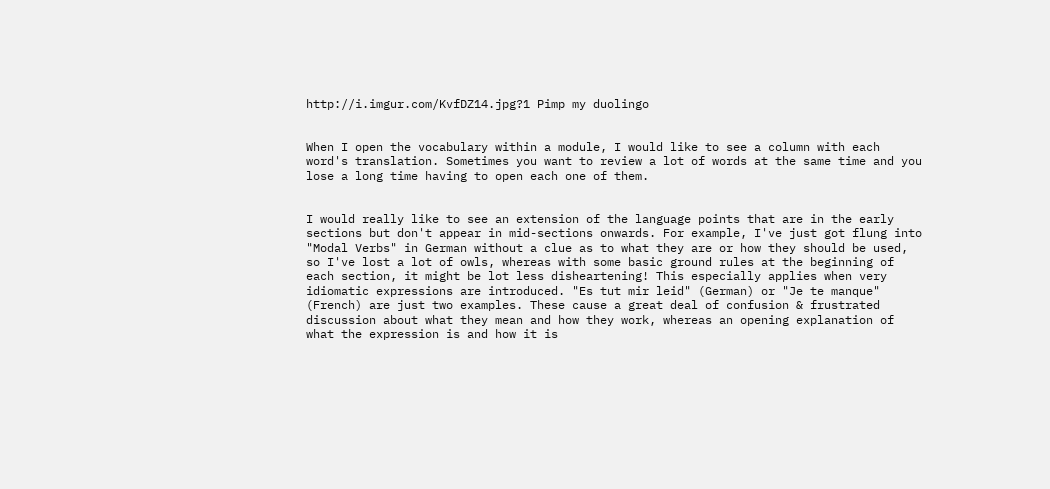http://i.imgur.com/KvfDZ14.jpg?1 Pimp my duolingo


When I open the vocabulary within a module, I would like to see a column with each word's translation. Sometimes you want to review a lot of words at the same time and you lose a long time having to open each one of them.


I would really like to see an extension of the language points that are in the early sections but don't appear in mid-sections onwards. For example, I've just got flung into "Modal Verbs" in German without a clue as to what they are or how they should be used, so I've lost a lot of owls, whereas with some basic ground rules at the beginning of each section, it might be lot less disheartening! This especially applies when very idiomatic expressions are introduced. "Es tut mir leid" (German) or "Je te manque" (French) are just two examples. These cause a great deal of confusion & frustrated discussion about what they mean and how they work, whereas an opening explanation of what the expression is and how it is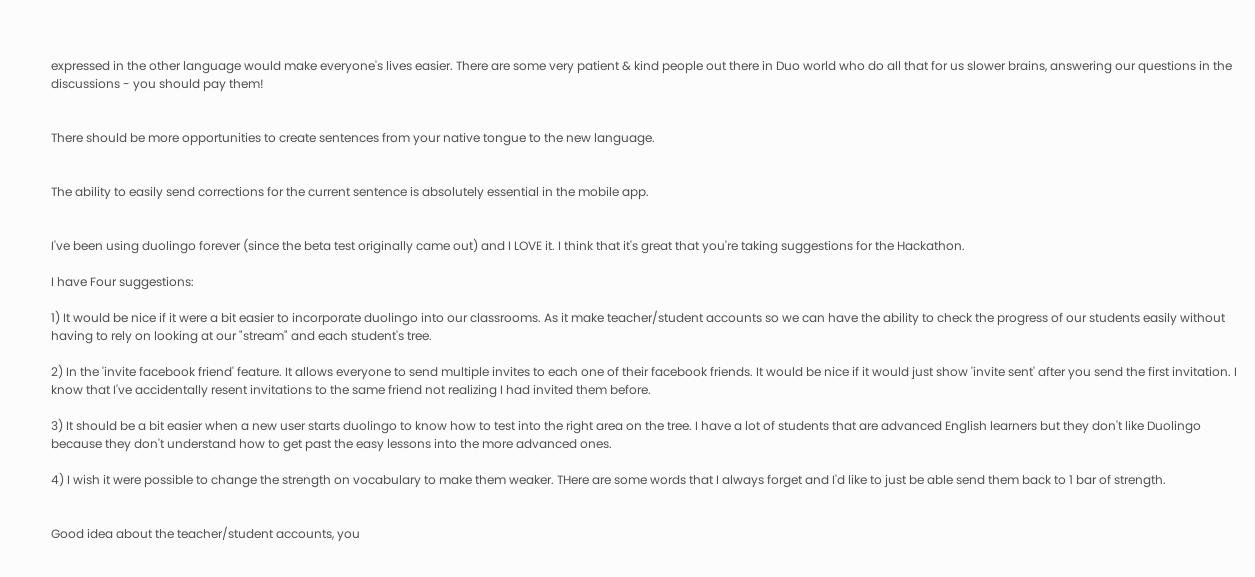expressed in the other language would make everyone's lives easier. There are some very patient & kind people out there in Duo world who do all that for us slower brains, answering our questions in the discussions - you should pay them!


There should be more opportunities to create sentences from your native tongue to the new language.


The ability to easily send corrections for the current sentence is absolutely essential in the mobile app.


I've been using duolingo forever (since the beta test originally came out) and I LOVE it. I think that it's great that you're taking suggestions for the Hackathon.

I have Four suggestions:

1) It would be nice if it were a bit easier to incorporate duolingo into our classrooms. As it make teacher/student accounts so we can have the ability to check the progress of our students easily without having to rely on looking at our "stream" and each student's tree.

2) In the 'invite facebook friend' feature. It allows everyone to send multiple invites to each one of their facebook friends. It would be nice if it would just show 'invite sent' after you send the first invitation. I know that I've accidentally resent invitations to the same friend not realizing I had invited them before.

3) It should be a bit easier when a new user starts duolingo to know how to test into the right area on the tree. I have a lot of students that are advanced English learners but they don't like Duolingo because they don't understand how to get past the easy lessons into the more advanced ones.

4) I wish it were possible to change the strength on vocabulary to make them weaker. THere are some words that I always forget and I'd like to just be able send them back to 1 bar of strength.


Good idea about the teacher/student accounts, you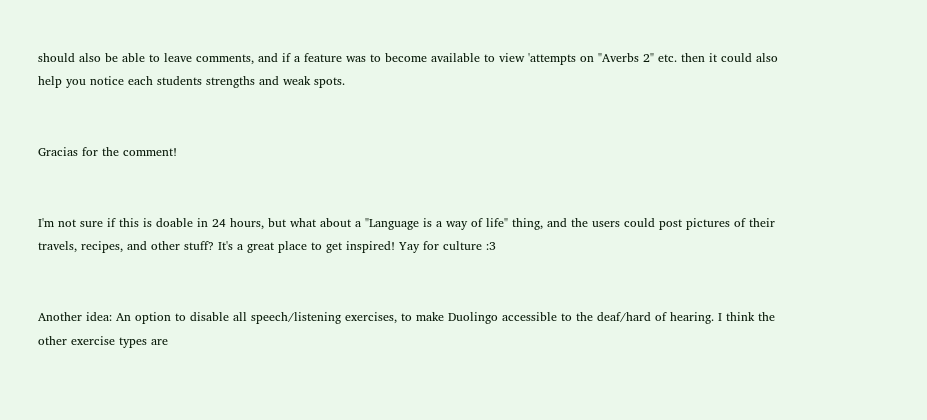should also be able to leave comments, and if a feature was to become available to view 'attempts on "Averbs 2" etc. then it could also help you notice each students strengths and weak spots.


Gracias for the comment!


I'm not sure if this is doable in 24 hours, but what about a "Language is a way of life" thing, and the users could post pictures of their travels, recipes, and other stuff? It's a great place to get inspired! Yay for culture :3


Another idea: An option to disable all speech/listening exercises, to make Duolingo accessible to the deaf/hard of hearing. I think the other exercise types are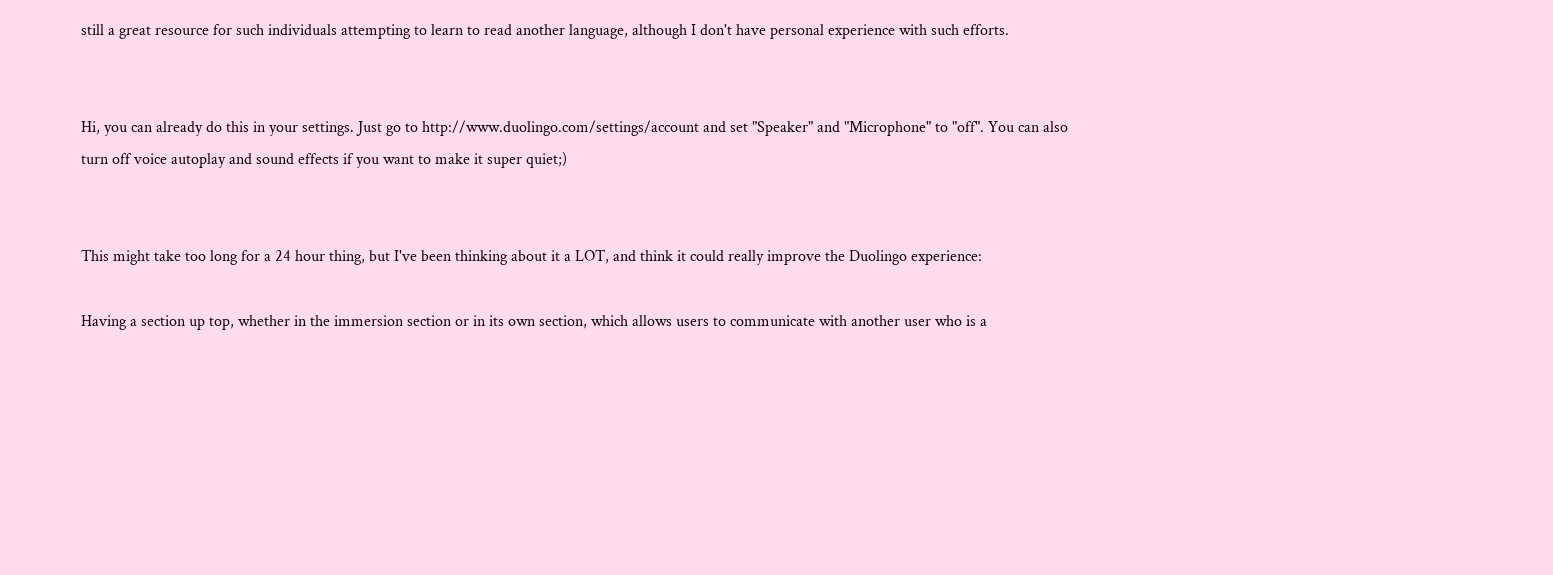still a great resource for such individuals attempting to learn to read another language, although I don't have personal experience with such efforts.


Hi, you can already do this in your settings. Just go to http://www.duolingo.com/settings/account and set "Speaker" and "Microphone" to "off". You can also turn off voice autoplay and sound effects if you want to make it super quiet;)


This might take too long for a 24 hour thing, but I've been thinking about it a LOT, and think it could really improve the Duolingo experience:

Having a section up top, whether in the immersion section or in its own section, which allows users to communicate with another user who is a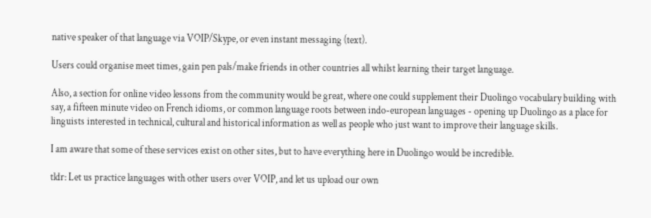native speaker of that language via VOIP/Skype, or even instant messaging (text).

Users could organise meet times, gain pen pals/make friends in other countries all whilst learning their target language.

Also, a section for online video lessons from the community would be great, where one could supplement their Duolingo vocabulary building with say, a fifteen minute video on French idioms, or common language roots between indo-european languages - opening up Duolingo as a place for linguists interested in technical, cultural and historical information as well as people who just want to improve their language skills.

I am aware that some of these services exist on other sites, but to have everything here in Duolingo would be incredible.

tldr: Let us practice languages with other users over VOIP, and let us upload our own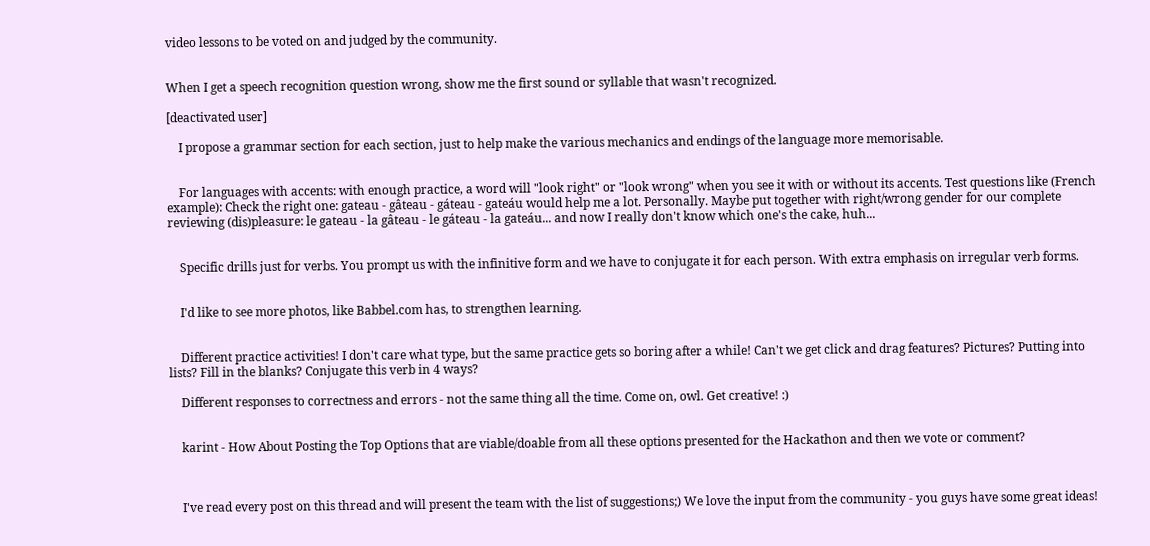video lessons to be voted on and judged by the community.


When I get a speech recognition question wrong, show me the first sound or syllable that wasn't recognized.

[deactivated user]

    I propose a grammar section for each section, just to help make the various mechanics and endings of the language more memorisable.


    For languages with accents: with enough practice, a word will "look right" or "look wrong" when you see it with or without its accents. Test questions like (French example): Check the right one: gateau - gâteau - gáteau - gateáu would help me a lot. Personally. Maybe put together with right/wrong gender for our complete reviewing (dis)pleasure: le gateau - la gâteau - le gáteau - la gateáu... and now I really don't know which one's the cake, huh...


    Specific drills just for verbs. You prompt us with the infinitive form and we have to conjugate it for each person. With extra emphasis on irregular verb forms.


    I'd like to see more photos, like Babbel.com has, to strengthen learning.


    Different practice activities! I don't care what type, but the same practice gets so boring after a while! Can't we get click and drag features? Pictures? Putting into lists? Fill in the blanks? Conjugate this verb in 4 ways?

    Different responses to correctness and errors - not the same thing all the time. Come on, owl. Get creative! :)


    karint - How About Posting the Top Options that are viable/doable from all these options presented for the Hackathon and then we vote or comment?



    I've read every post on this thread and will present the team with the list of suggestions;) We love the input from the community - you guys have some great ideas!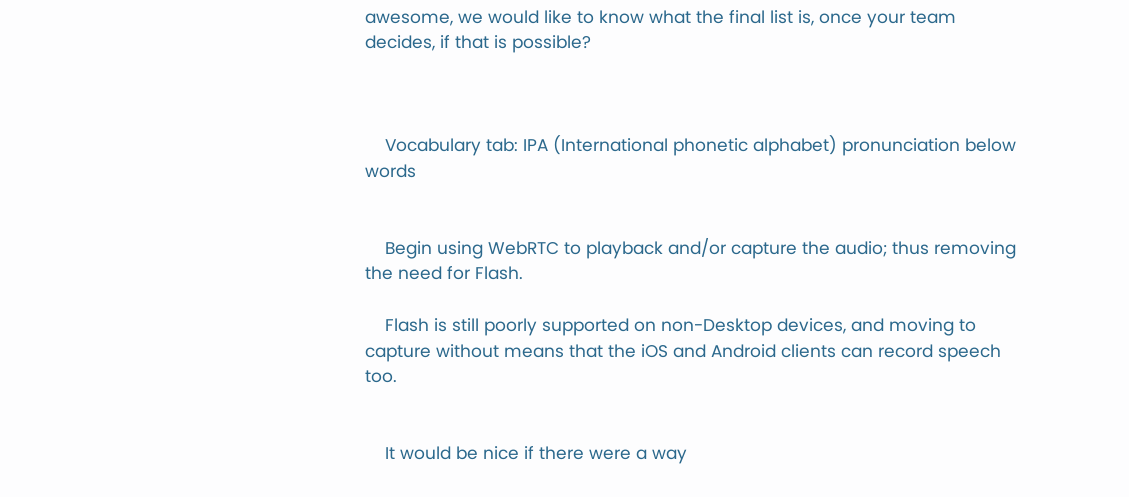awesome, we would like to know what the final list is, once your team decides, if that is possible?



    Vocabulary tab: IPA (International phonetic alphabet) pronunciation below words


    Begin using WebRTC to playback and/or capture the audio; thus removing the need for Flash.

    Flash is still poorly supported on non-Desktop devices, and moving to capture without means that the iOS and Android clients can record speech too.


    It would be nice if there were a way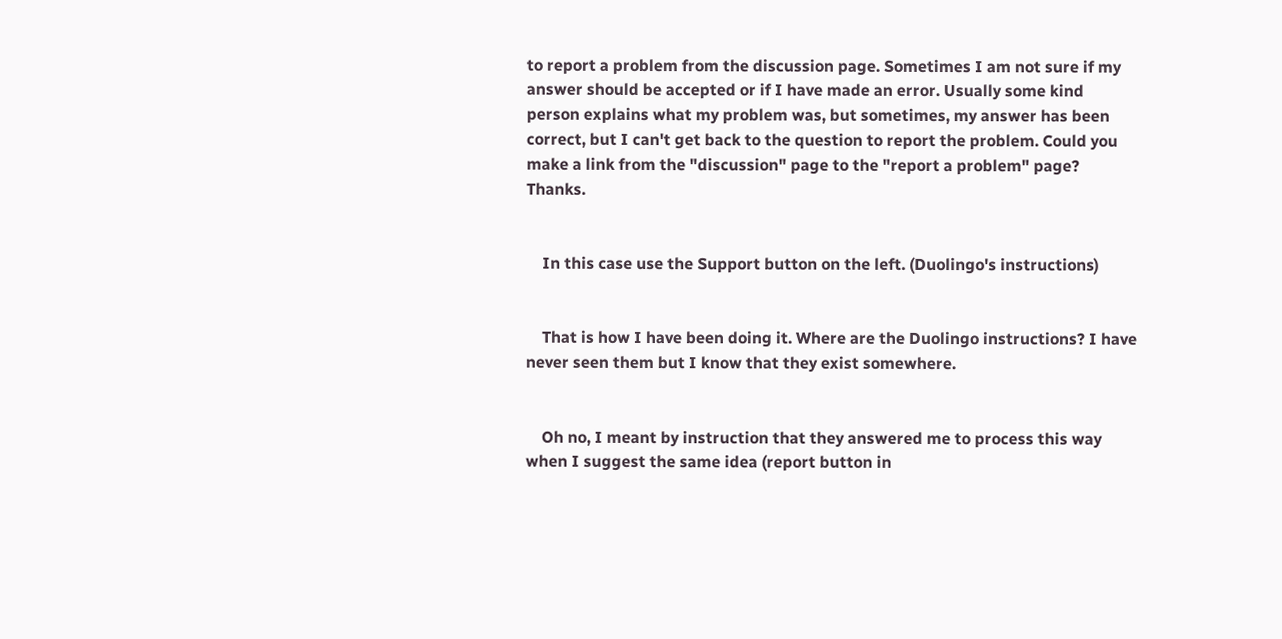to report a problem from the discussion page. Sometimes I am not sure if my answer should be accepted or if I have made an error. Usually some kind person explains what my problem was, but sometimes, my answer has been correct, but I can't get back to the question to report the problem. Could you make a link from the "discussion" page to the "report a problem" page? Thanks.


    In this case use the Support button on the left. (Duolingo's instructions)


    That is how I have been doing it. Where are the Duolingo instructions? I have never seen them but I know that they exist somewhere.


    Oh no, I meant by instruction that they answered me to process this way when I suggest the same idea (report button in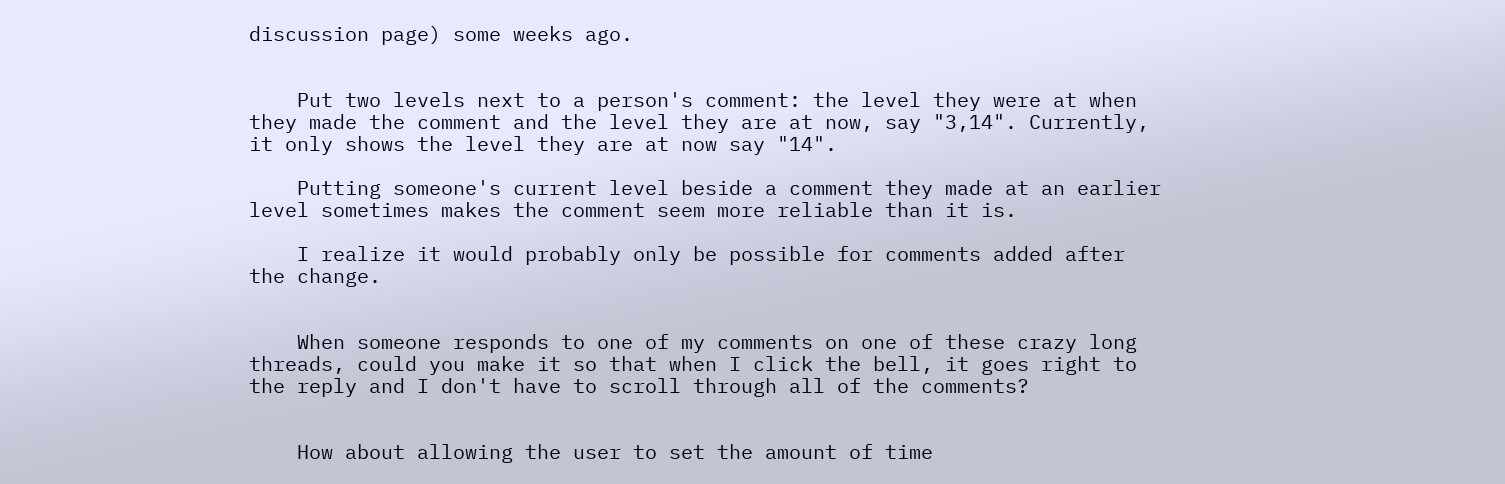discussion page) some weeks ago.


    Put two levels next to a person's comment: the level they were at when they made the comment and the level they are at now, say "3,14". Currently, it only shows the level they are at now say "14".

    Putting someone's current level beside a comment they made at an earlier level sometimes makes the comment seem more reliable than it is.

    I realize it would probably only be possible for comments added after the change.


    When someone responds to one of my comments on one of these crazy long threads, could you make it so that when I click the bell, it goes right to the reply and I don't have to scroll through all of the comments?


    How about allowing the user to set the amount of time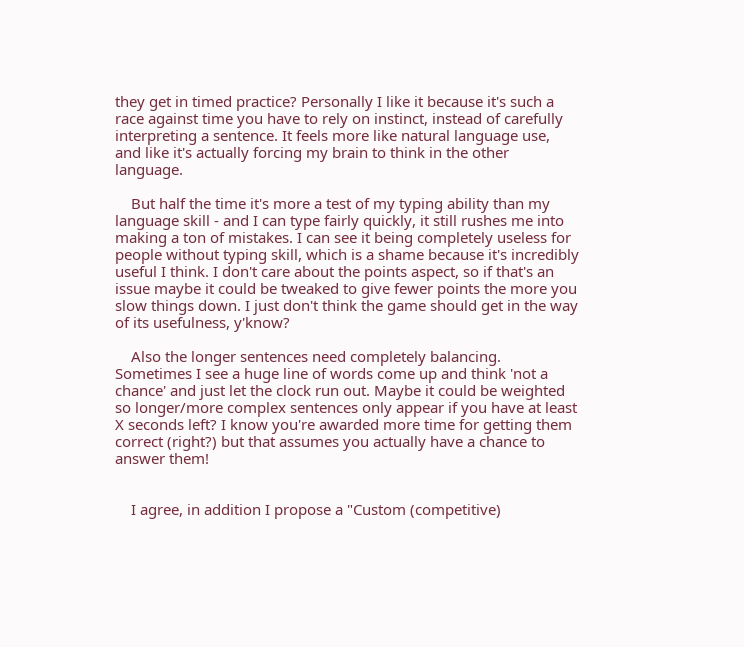they get in timed practice? Personally I like it because it's such a race against time you have to rely on instinct, instead of carefully interpreting a sentence. It feels more like natural language use, and like it's actually forcing my brain to think in the other language.

    But half the time it's more a test of my typing ability than my language skill - and I can type fairly quickly, it still rushes me into making a ton of mistakes. I can see it being completely useless for people without typing skill, which is a shame because it's incredibly useful I think. I don't care about the points aspect, so if that's an issue maybe it could be tweaked to give fewer points the more you slow things down. I just don't think the game should get in the way of its usefulness, y'know?

    Also the longer sentences need completely balancing. Sometimes I see a huge line of words come up and think 'not a chance' and just let the clock run out. Maybe it could be weighted so longer/more complex sentences only appear if you have at least X seconds left? I know you're awarded more time for getting them correct (right?) but that assumes you actually have a chance to answer them!


    I agree, in addition I propose a "Custom (competitive)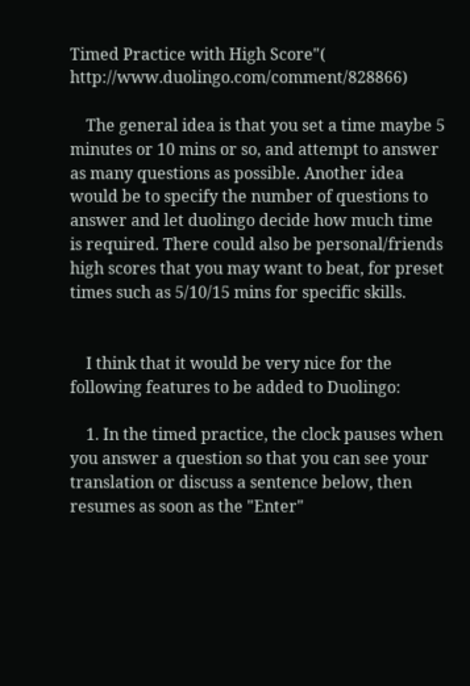Timed Practice with High Score"( http://www.duolingo.com/comment/828866)

    The general idea is that you set a time maybe 5 minutes or 10 mins or so, and attempt to answer as many questions as possible. Another idea would be to specify the number of questions to answer and let duolingo decide how much time is required. There could also be personal/friends high scores that you may want to beat, for preset times such as 5/10/15 mins for specific skills.


    I think that it would be very nice for the following features to be added to Duolingo:

    1. In the timed practice, the clock pauses when you answer a question so that you can see your translation or discuss a sentence below, then resumes as soon as the "Enter"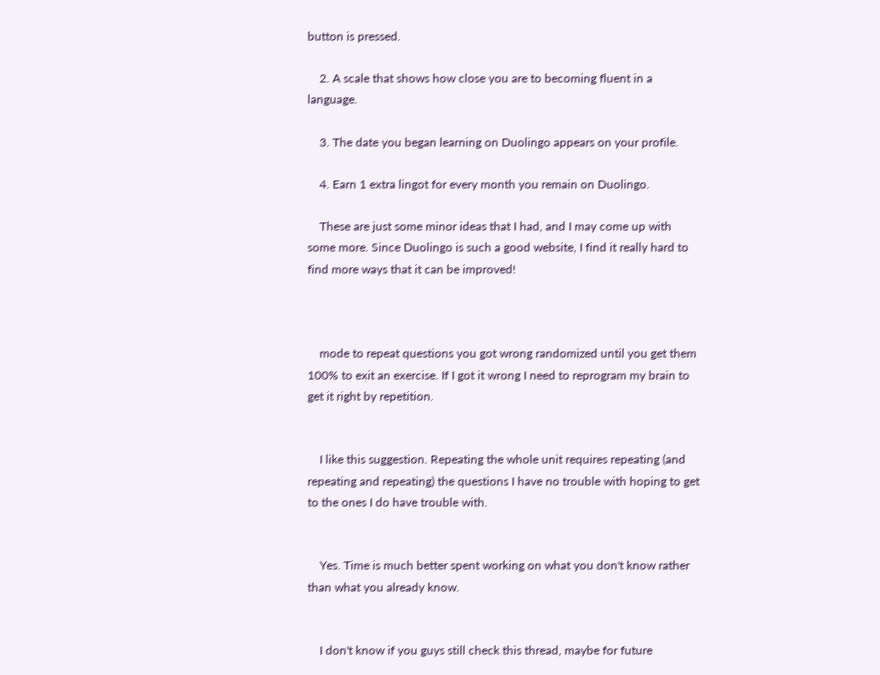button is pressed.

    2. A scale that shows how close you are to becoming fluent in a language.

    3. The date you began learning on Duolingo appears on your profile.

    4. Earn 1 extra lingot for every month you remain on Duolingo.

    These are just some minor ideas that I had, and I may come up with some more. Since Duolingo is such a good website, I find it really hard to find more ways that it can be improved!



    mode to repeat questions you got wrong randomized until you get them 100% to exit an exercise. If I got it wrong I need to reprogram my brain to get it right by repetition.


    I like this suggestion. Repeating the whole unit requires repeating (and repeating and repeating) the questions I have no trouble with hoping to get to the ones I do have trouble with.


    Yes. Time is much better spent working on what you don't know rather than what you already know.


    I don't know if you guys still check this thread, maybe for future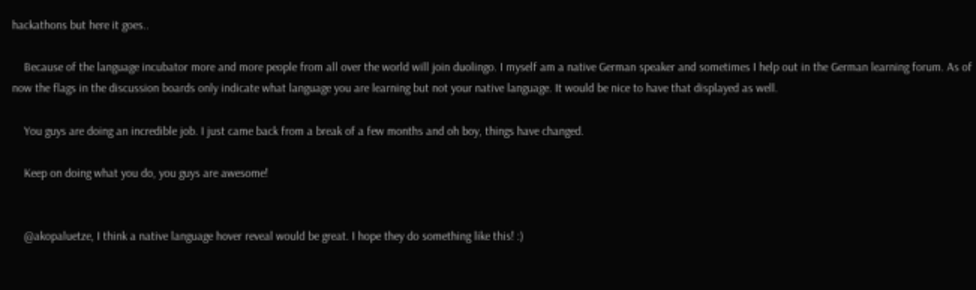hackathons but here it goes..

    Because of the language incubator more and more people from all over the world will join duolingo. I myself am a native German speaker and sometimes I help out in the German learning forum. As of now the flags in the discussion boards only indicate what language you are learning but not your native language. It would be nice to have that displayed as well.

    You guys are doing an incredible job. I just came back from a break of a few months and oh boy, things have changed.

    Keep on doing what you do, you guys are awesome!


    @akopaluetze, I think a native language hover reveal would be great. I hope they do something like this! :)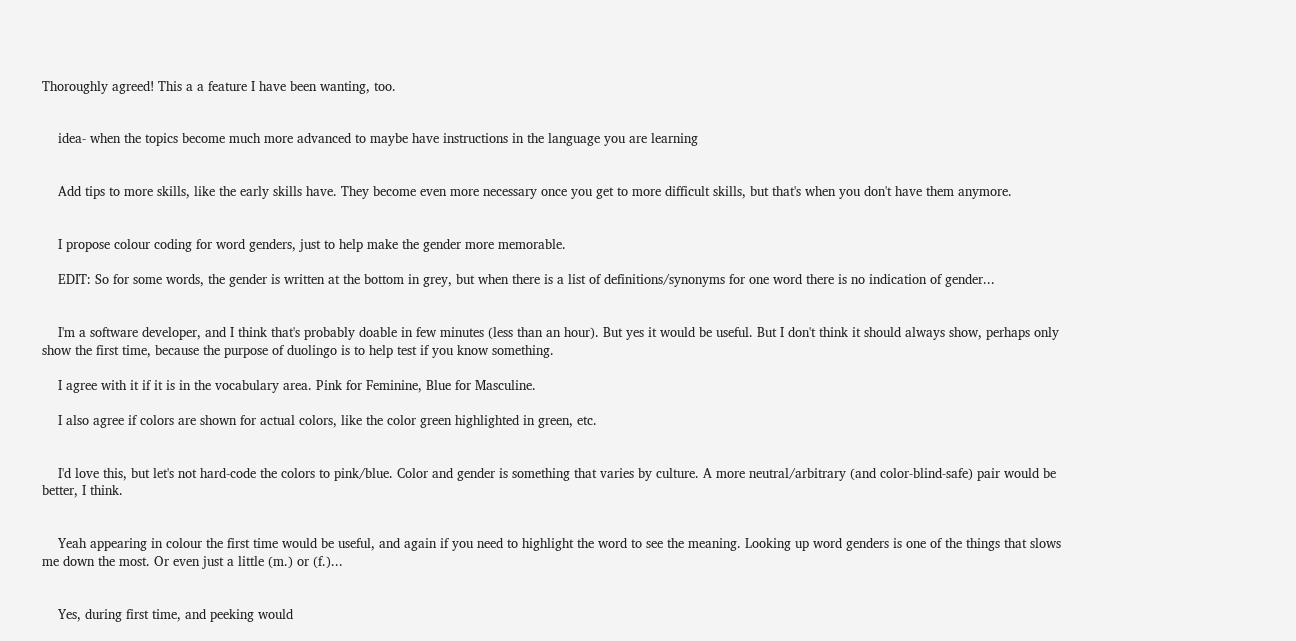Thoroughly agreed! This a a feature I have been wanting, too.


    idea- when the topics become much more advanced to maybe have instructions in the language you are learning


    Add tips to more skills, like the early skills have. They become even more necessary once you get to more difficult skills, but that's when you don't have them anymore.


    I propose colour coding for word genders, just to help make the gender more memorable.

    EDIT: So for some words, the gender is written at the bottom in grey, but when there is a list of definitions/synonyms for one word there is no indication of gender...


    I'm a software developer, and I think that's probably doable in few minutes (less than an hour). But yes it would be useful. But I don't think it should always show, perhaps only show the first time, because the purpose of duolingo is to help test if you know something.

    I agree with it if it is in the vocabulary area. Pink for Feminine, Blue for Masculine.

    I also agree if colors are shown for actual colors, like the color green highlighted in green, etc.


    I'd love this, but let's not hard-code the colors to pink/blue. Color and gender is something that varies by culture. A more neutral/arbitrary (and color-blind-safe) pair would be better, I think.


    Yeah appearing in colour the first time would be useful, and again if you need to highlight the word to see the meaning. Looking up word genders is one of the things that slows me down the most. Or even just a little (m.) or (f.)...


    Yes, during first time, and peeking would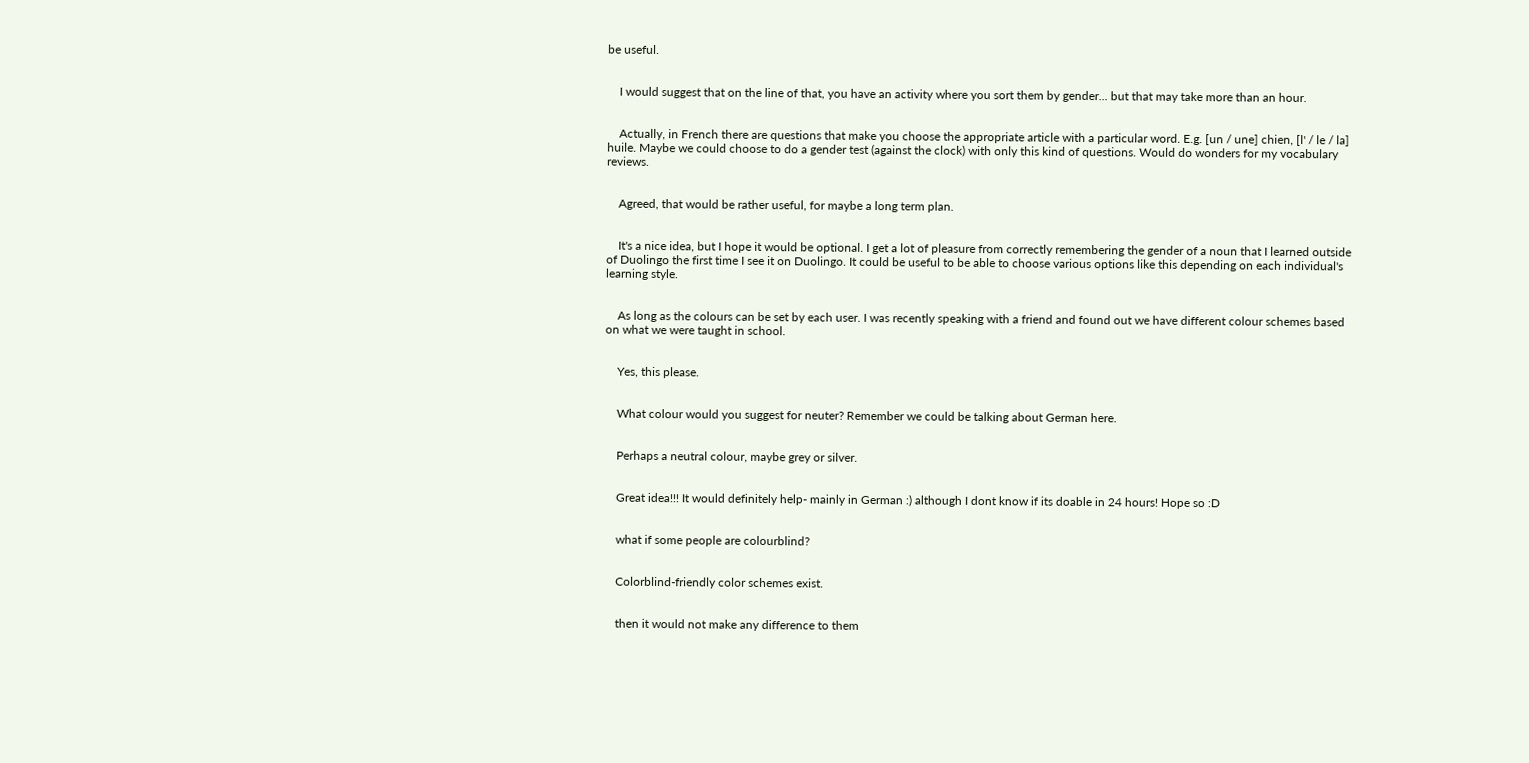be useful.


    I would suggest that on the line of that, you have an activity where you sort them by gender... but that may take more than an hour.


    Actually, in French there are questions that make you choose the appropriate article with a particular word. E.g. [un / une] chien, [l' / le / la] huile. Maybe we could choose to do a gender test (against the clock) with only this kind of questions. Would do wonders for my vocabulary reviews.


    Agreed, that would be rather useful, for maybe a long term plan.


    It's a nice idea, but I hope it would be optional. I get a lot of pleasure from correctly remembering the gender of a noun that I learned outside of Duolingo the first time I see it on Duolingo. It could be useful to be able to choose various options like this depending on each individual's learning style.


    As long as the colours can be set by each user. I was recently speaking with a friend and found out we have different colour schemes based on what we were taught in school.


    Yes, this please.


    What colour would you suggest for neuter? Remember we could be talking about German here.


    Perhaps a neutral colour, maybe grey or silver.


    Great idea!!! It would definitely help- mainly in German :) although I dont know if its doable in 24 hours! Hope so :D


    what if some people are colourblind?


    Colorblind-friendly color schemes exist.


    then it would not make any difference to them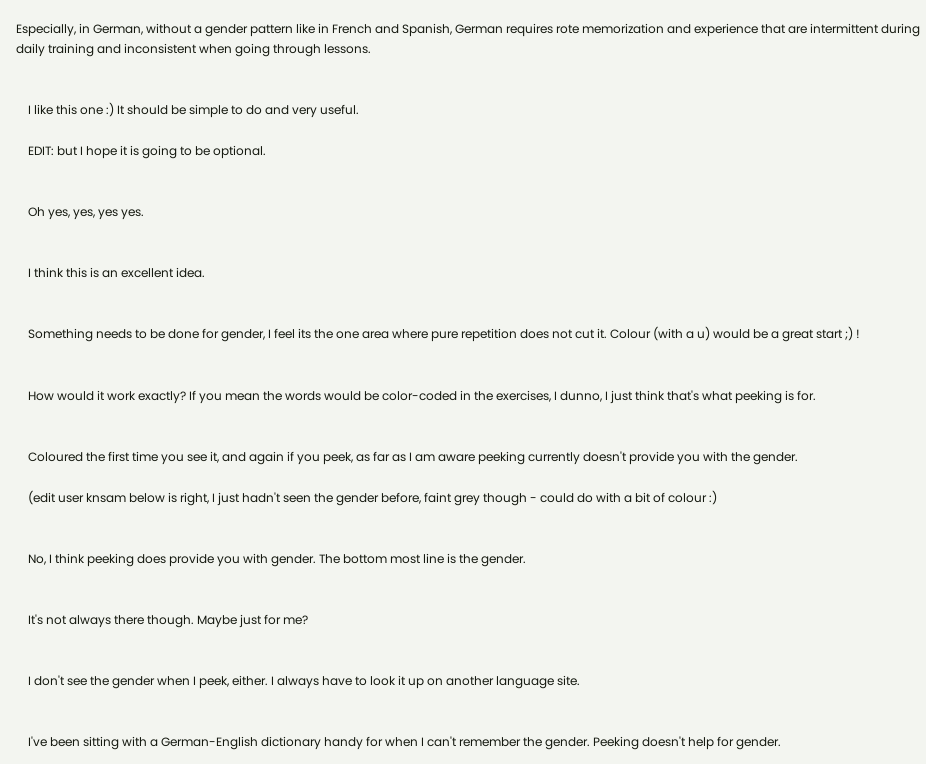Especially, in German, without a gender pattern like in French and Spanish, German requires rote memorization and experience that are intermittent during daily training and inconsistent when going through lessons.


    I like this one :) It should be simple to do and very useful.

    EDIT: but I hope it is going to be optional.


    Oh yes, yes, yes yes.


    I think this is an excellent idea.


    Something needs to be done for gender, I feel its the one area where pure repetition does not cut it. Colour (with a u) would be a great start ;) !


    How would it work exactly? If you mean the words would be color-coded in the exercises, I dunno, I just think that's what peeking is for.


    Coloured the first time you see it, and again if you peek, as far as I am aware peeking currently doesn't provide you with the gender.

    (edit user knsam below is right, I just hadn't seen the gender before, faint grey though - could do with a bit of colour :)


    No, I think peeking does provide you with gender. The bottom most line is the gender.


    It's not always there though. Maybe just for me?


    I don't see the gender when I peek, either. I always have to look it up on another language site.


    I've been sitting with a German-English dictionary handy for when I can't remember the gender. Peeking doesn't help for gender.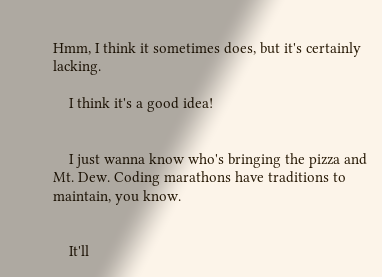Hmm, I think it sometimes does, but it's certainly lacking.

    I think it's a good idea!


    I just wanna know who's bringing the pizza and Mt. Dew. Coding marathons have traditions to maintain, you know.


    It'll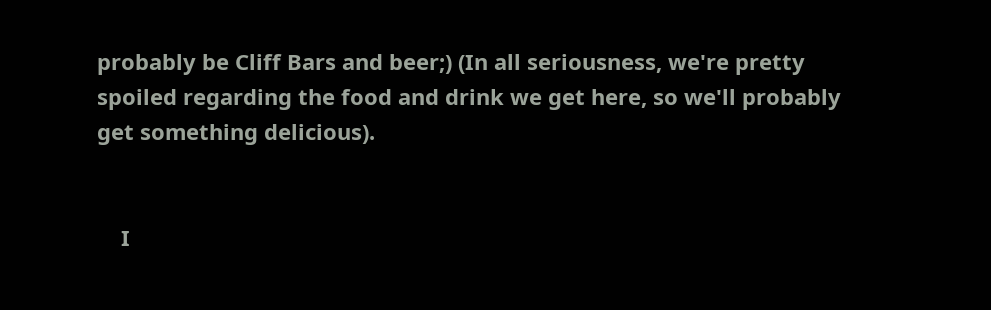probably be Cliff Bars and beer;) (In all seriousness, we're pretty spoiled regarding the food and drink we get here, so we'll probably get something delicious).


    I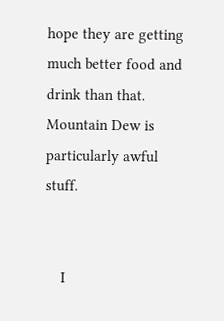hope they are getting much better food and drink than that. Mountain Dew is particularly awful stuff.


    I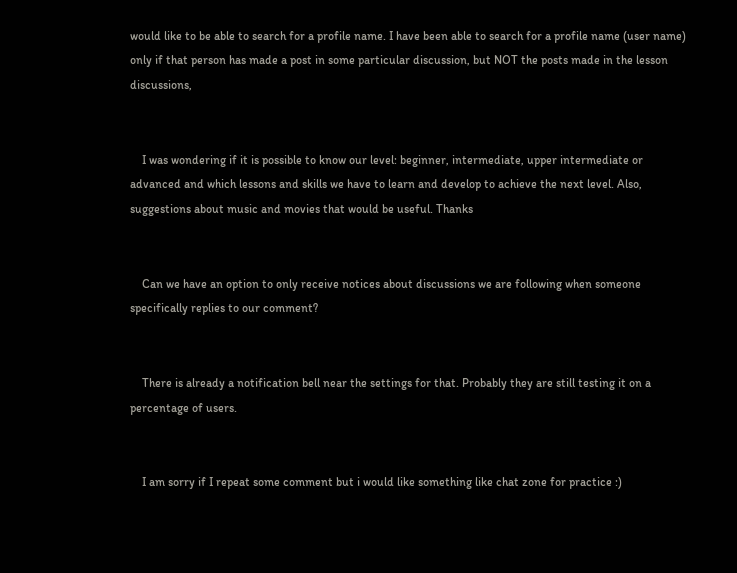would like to be able to search for a profile name. I have been able to search for a profile name (user name) only if that person has made a post in some particular discussion, but NOT the posts made in the lesson discussions,


    I was wondering if it is possible to know our level: beginner, intermediate, upper intermediate or advanced and which lessons and skills we have to learn and develop to achieve the next level. Also, suggestions about music and movies that would be useful. Thanks


    Can we have an option to only receive notices about discussions we are following when someone specifically replies to our comment?


    There is already a notification bell near the settings for that. Probably they are still testing it on a percentage of users.


    I am sorry if I repeat some comment but i would like something like chat zone for practice :)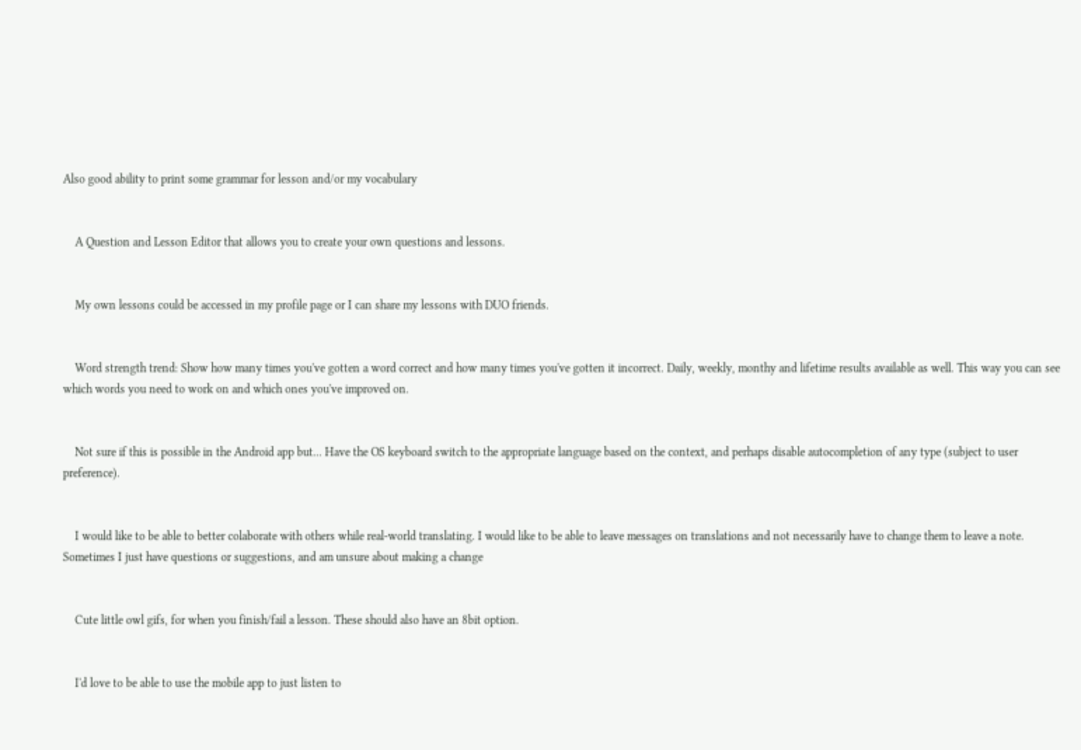Also good ability to print some grammar for lesson and/or my vocabulary


    A Question and Lesson Editor that allows you to create your own questions and lessons.


    My own lessons could be accessed in my profile page or I can share my lessons with DUO friends.


    Word strength trend: Show how many times you've gotten a word correct and how many times you've gotten it incorrect. Daily, weekly, monthy and lifetime results available as well. This way you can see which words you need to work on and which ones you've improved on.


    Not sure if this is possible in the Android app but... Have the OS keyboard switch to the appropriate language based on the context, and perhaps disable autocompletion of any type (subject to user preference).


    I would like to be able to better colaborate with others while real-world translating. I would like to be able to leave messages on translations and not necessarily have to change them to leave a note. Sometimes I just have questions or suggestions, and am unsure about making a change


    Cute little owl gifs, for when you finish/fail a lesson. These should also have an 8bit option.


    I'd love to be able to use the mobile app to just listen to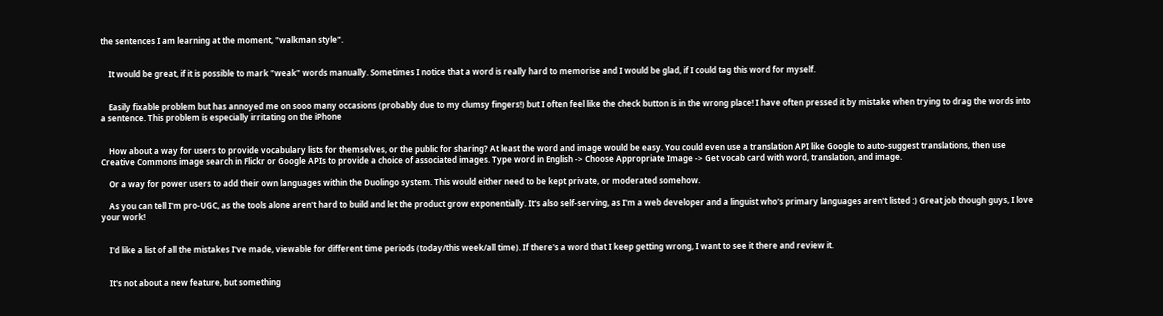the sentences I am learning at the moment, "walkman style".


    It would be great, if it is possible to mark "weak" words manually. Sometimes I notice that a word is really hard to memorise and I would be glad, if I could tag this word for myself.


    Easily fixable problem but has annoyed me on sooo many occasions (probably due to my clumsy fingers!) but I often feel like the check button is in the wrong place! I have often pressed it by mistake when trying to drag the words into a sentence. This problem is especially irritating on the iPhone


    How about a way for users to provide vocabulary lists for themselves, or the public for sharing? At least the word and image would be easy. You could even use a translation API like Google to auto-suggest translations, then use Creative Commons image search in Flickr or Google APIs to provide a choice of associated images. Type word in English -> Choose Appropriate Image -> Get vocab card with word, translation, and image.

    Or a way for power users to add their own languages within the Duolingo system. This would either need to be kept private, or moderated somehow.

    As you can tell I'm pro-UGC, as the tools alone aren't hard to build and let the product grow exponentially. It's also self-serving, as I'm a web developer and a linguist who's primary languages aren't listed :) Great job though guys, I love your work!


    I'd like a list of all the mistakes I've made, viewable for different time periods (today/this week/all time). If there's a word that I keep getting wrong, I want to see it there and review it.


    It's not about a new feature, but something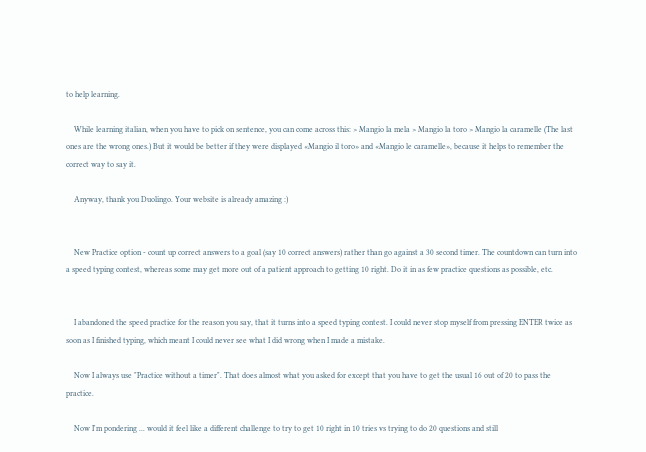to help learning.

    While learning italian, when you have to pick on sentence, you can come across this: > Mangio la mela > Mangio la toro > Mangio la caramelle (The last ones are the wrong ones.) But it would be better if they were displayed «Mangio il toro» and «Mangio le caramelle», because it helps to remember the correct way to say it.

    Anyway, thank you Duolingo. Your website is already amazing :)


    New Practice option - count up correct answers to a goal (say 10 correct answers) rather than go against a 30 second timer. The countdown can turn into a speed typing contest, whereas some may get more out of a patient approach to getting 10 right. Do it in as few practice questions as possible, etc.


    I abandoned the speed practice for the reason you say, that it turns into a speed typing contest. I could never stop myself from pressing ENTER twice as soon as I finished typing, which meant I could never see what I did wrong when I made a mistake.

    Now I always use "Practice without a timer". That does almost what you asked for except that you have to get the usual 16 out of 20 to pass the practice.

    Now I'm pondering ... would it feel like a different challenge to try to get 10 right in 10 tries vs trying to do 20 questions and still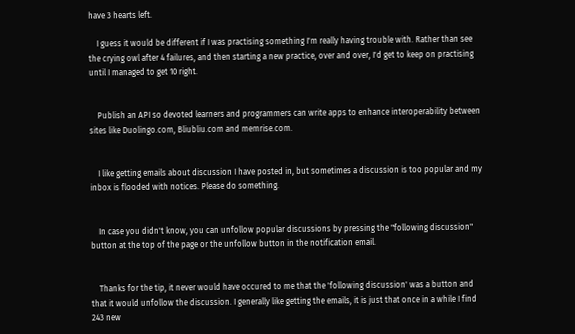have 3 hearts left.

    I guess it would be different if I was practising something I'm really having trouble with. Rather than see the crying owl after 4 failures, and then starting a new practice, over and over, I'd get to keep on practising until I managed to get 10 right.


    Publish an API so devoted learners and programmers can write apps to enhance interoperability between sites like Duolingo.com, Bliubliu.com and memrise.com.


    I like getting emails about discussion I have posted in, but sometimes a discussion is too popular and my inbox is flooded with notices. Please do something.


    In case you didn't know, you can unfollow popular discussions by pressing the "following discussion" button at the top of the page or the unfollow button in the notification email.


    Thanks for the tip, it never would have occured to me that the 'following discussion' was a button and that it would unfollow the discussion. I generally like getting the emails, it is just that once in a while I find 243 new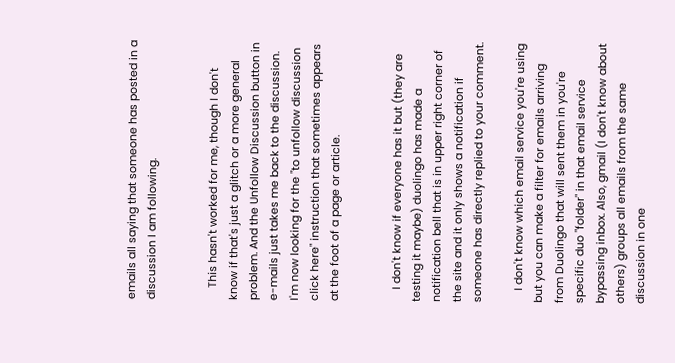emails all saying that someone has posted in a discussion I am following.


    This hasn't worked for me, though I don't know if that's just a glitch or a more general problem. And the Unfollow Discussion button in e-mails just takes me back to the discussion. I'm now looking for the "to unfollow discussion click here" instruction that sometimes appears at the foot of a page or article.


    I don't know if everyone has it but (they are testing it maybe) duolingo has made a notification bell that is in upper right corner of the site and it only shows a notification if someone has directly replied to your comment.

    I don't know which email service you're using but you can make a filter for emails arriving from Duolingo that will sent them in you're specific duo "folder" in that email service bypassing inbox. Also, gmail (I don't know about others) groups all emails from the same discussion in one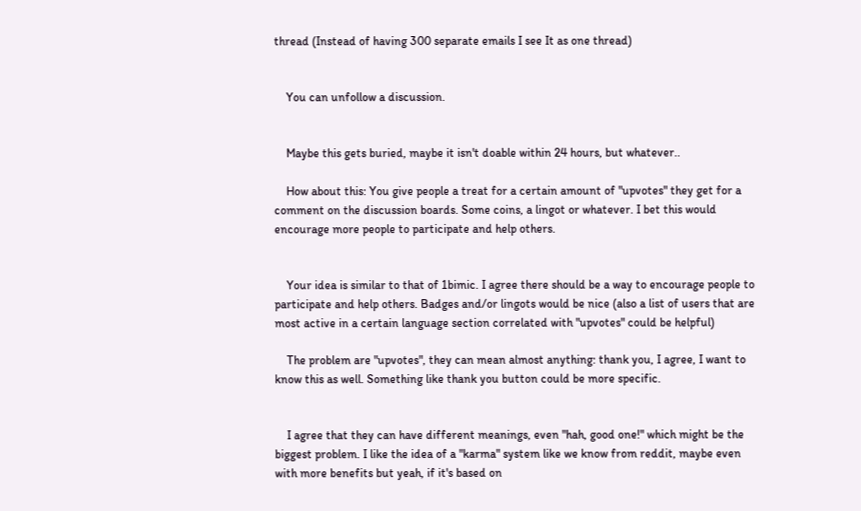thread (Instead of having 300 separate emails I see It as one thread)


    You can unfollow a discussion.


    Maybe this gets buried, maybe it isn't doable within 24 hours, but whatever..

    How about this: You give people a treat for a certain amount of "upvotes" they get for a comment on the discussion boards. Some coins, a lingot or whatever. I bet this would encourage more people to participate and help others.


    Your idea is similar to that of 1bimic. I agree there should be a way to encourage people to participate and help others. Badges and/or lingots would be nice (also a list of users that are most active in a certain language section correlated with "upvotes" could be helpful)

    The problem are "upvotes", they can mean almost anything: thank you, I agree, I want to know this as well. Something like thank you button could be more specific.


    I agree that they can have different meanings, even "hah, good one!" which might be the biggest problem. I like the idea of a "karma" system like we know from reddit, maybe even with more benefits but yeah, if it's based on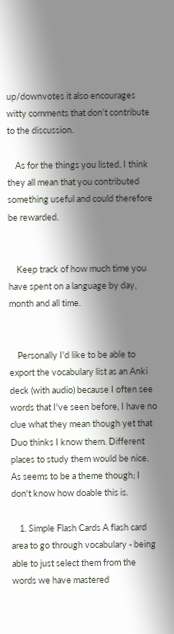up/downvotes it also encourages witty comments that don't contribute to the discussion.

    As for the things you listed, I think they all mean that you contributed something useful and could therefore be rewarded.


    Keep track of how much time you have spent on a language by day, month and all time.


    Personally I'd like to be able to export the vocabulary list as an Anki deck (with audio) because I often see words that I've seen before, I have no clue what they mean though yet that Duo thinks I know them. Different places to study them would be nice. As seems to be a theme though; I don't know how doable this is.

    1. Simple Flash Cards A flash card area to go through vocabulary - being able to just select them from the words we have mastered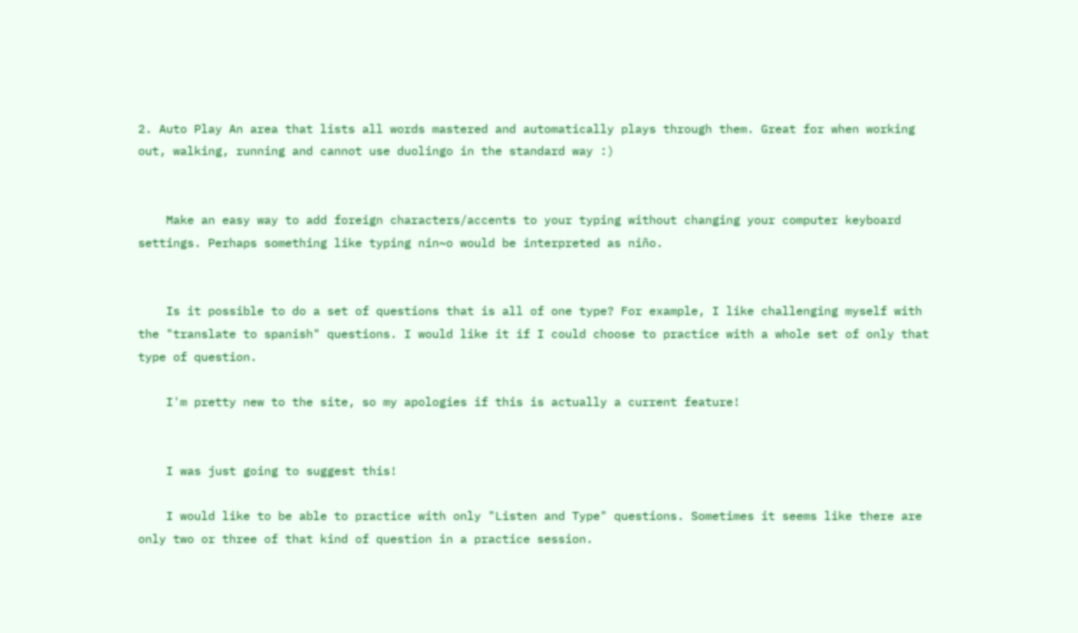2. Auto Play An area that lists all words mastered and automatically plays through them. Great for when working out, walking, running and cannot use duolingo in the standard way :)


    Make an easy way to add foreign characters/accents to your typing without changing your computer keyboard settings. Perhaps something like typing nin~o would be interpreted as niño.


    Is it possible to do a set of questions that is all of one type? For example, I like challenging myself with the "translate to spanish" questions. I would like it if I could choose to practice with a whole set of only that type of question.

    I'm pretty new to the site, so my apologies if this is actually a current feature!


    I was just going to suggest this!

    I would like to be able to practice with only "Listen and Type" questions. Sometimes it seems like there are only two or three of that kind of question in a practice session.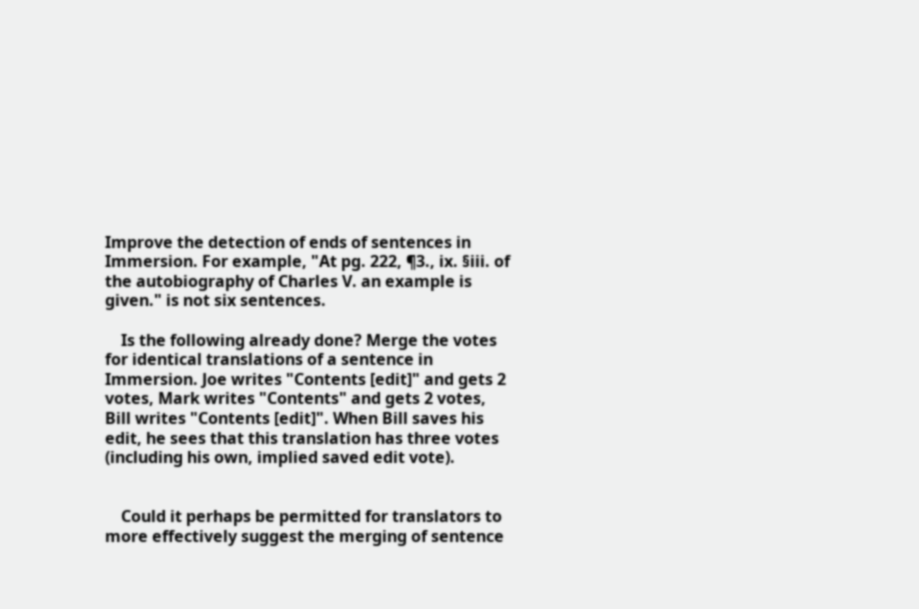Improve the detection of ends of sentences in Immersion. For example, "At pg. 222, ¶3., ix. §iii. of the autobiography of Charles V. an example is given." is not six sentences.

    Is the following already done? Merge the votes for identical translations of a sentence in Immersion. Joe writes "Contents [edit]" and gets 2 votes, Mark writes "Contents" and gets 2 votes, Bill writes "Contents [edit]". When Bill saves his edit, he sees that this translation has three votes (including his own, implied saved edit vote).


    Could it perhaps be permitted for translators to more effectively suggest the merging of sentence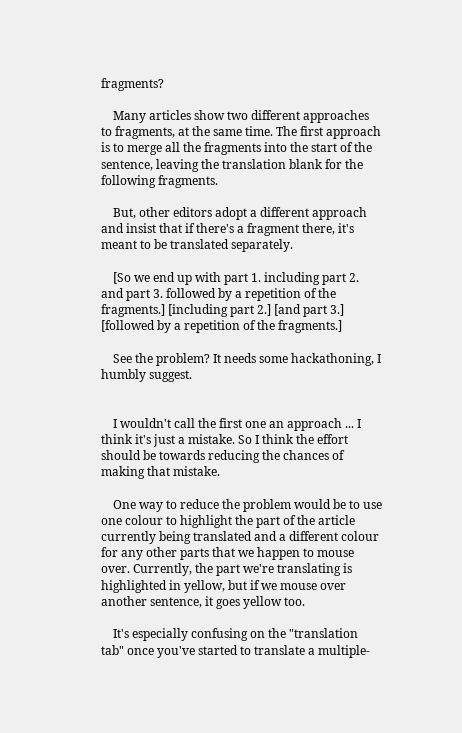fragments?

    Many articles show two different approaches to fragments, at the same time. The first approach is to merge all the fragments into the start of the sentence, leaving the translation blank for the following fragments.

    But, other editors adopt a different approach and insist that if there's a fragment there, it's meant to be translated separately.

    [So we end up with part 1. including part 2. and part 3. followed by a repetition of the fragments.] [including part 2.] [and part 3.] [followed by a repetition of the fragments.]

    See the problem? It needs some hackathoning, I humbly suggest.


    I wouldn't call the first one an approach ... I think it's just a mistake. So I think the effort should be towards reducing the chances of making that mistake.

    One way to reduce the problem would be to use one colour to highlight the part of the article currently being translated and a different colour for any other parts that we happen to mouse over. Currently, the part we're translating is highlighted in yellow, but if we mouse over another sentence, it goes yellow too.

    It's especially confusing on the "translation tab" once you've started to translate a multiple-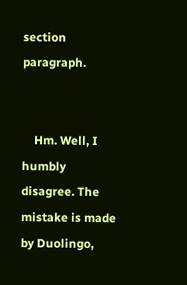section paragraph.


    Hm. Well, I humbly disagree. The mistake is made by Duolingo,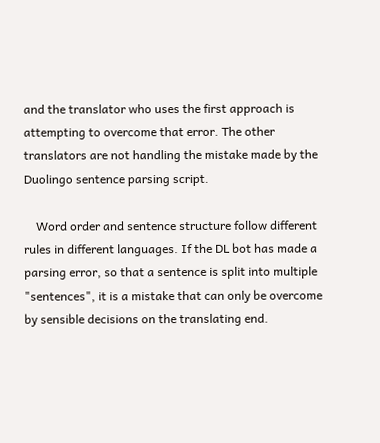and the translator who uses the first approach is attempting to overcome that error. The other translators are not handling the mistake made by the Duolingo sentence parsing script.

    Word order and sentence structure follow different rules in different languages. If the DL bot has made a parsing error, so that a sentence is split into multiple "sentences", it is a mistake that can only be overcome by sensible decisions on the translating end.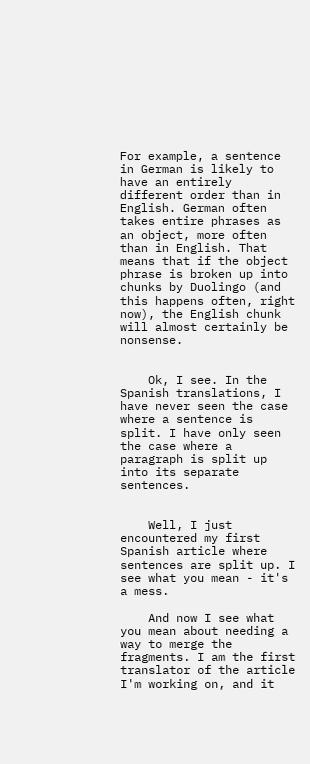For example, a sentence in German is likely to have an entirely different order than in English. German often takes entire phrases as an object, more often than in English. That means that if the object phrase is broken up into chunks by Duolingo (and this happens often, right now), the English chunk will almost certainly be nonsense.


    Ok, I see. In the Spanish translations, I have never seen the case where a sentence is split. I have only seen the case where a paragraph is split up into its separate sentences.


    Well, I just encountered my first Spanish article where sentences are split up. I see what you mean - it's a mess.

    And now I see what you mean about needing a way to merge the fragments. I am the first translator of the article I'm working on, and it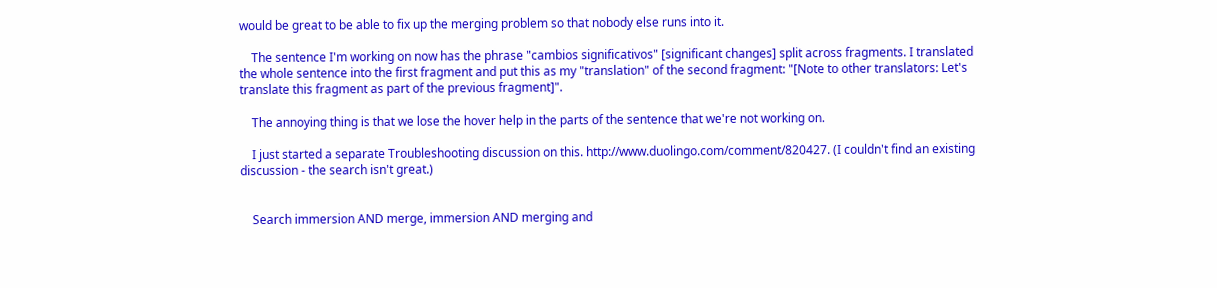would be great to be able to fix up the merging problem so that nobody else runs into it.

    The sentence I'm working on now has the phrase "cambios significativos" [significant changes] split across fragments. I translated the whole sentence into the first fragment and put this as my "translation" of the second fragment: "[Note to other translators: Let's translate this fragment as part of the previous fragment]".

    The annoying thing is that we lose the hover help in the parts of the sentence that we're not working on.

    I just started a separate Troubleshooting discussion on this. http://www.duolingo.com/comment/820427. (I couldn't find an existing discussion - the search isn't great.)


    Search immersion AND merge, immersion AND merging and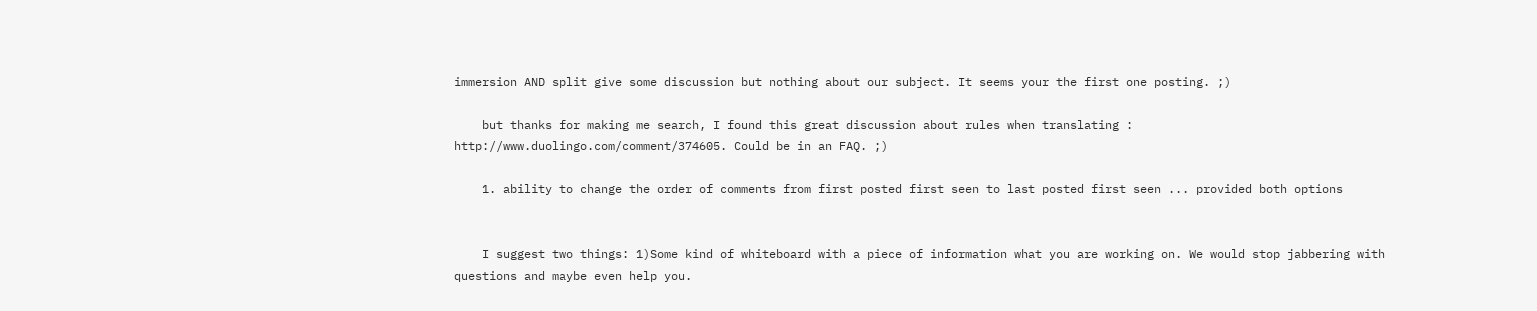immersion AND split give some discussion but nothing about our subject. It seems your the first one posting. ;)

    but thanks for making me search, I found this great discussion about rules when translating : http://www.duolingo.com/comment/374605. Could be in an FAQ. ;)

    1. ability to change the order of comments from first posted first seen to last posted first seen ... provided both options


    I suggest two things: 1)Some kind of whiteboard with a piece of information what you are working on. We would stop jabbering with questions and maybe even help you.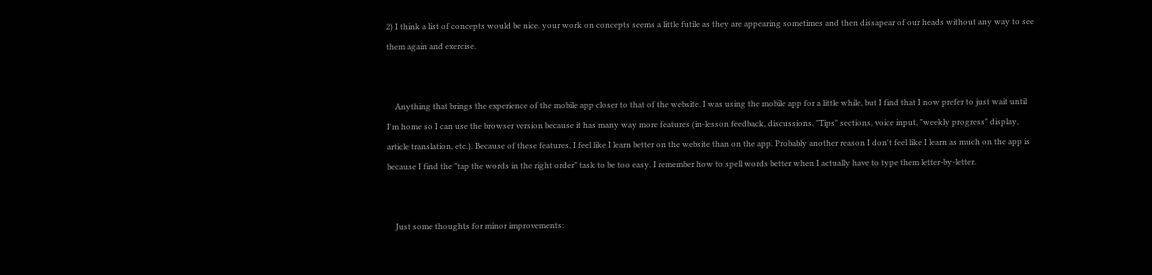2) I think a list of concepts would be nice. your work on concepts seems a little futile as they are appearing sometimes and then dissapear of our heads without any way to see them again and exercise.


    Anything that brings the experience of the mobile app closer to that of the website. I was using the mobile app for a little while, but I find that I now prefer to just wait until I'm home so I can use the browser version because it has many way more features (in-lesson feedback, discussions, "Tips" sections, voice input, "weekly progress" display, article translation, etc.). Because of these features, I feel like I learn better on the website than on the app. Probably another reason I don't feel like I learn as much on the app is because I find the "tap the words in the right order" task to be too easy. I remember how to spell words better when I actually have to type them letter-by-letter.


    Just some thoughts for minor improvements: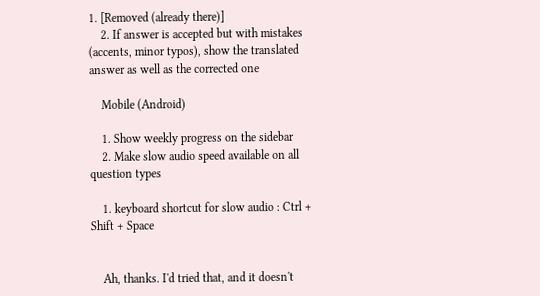1. [Removed (already there)]
    2. If answer is accepted but with mistakes (accents, minor typos), show the translated answer as well as the corrected one

    Mobile (Android)

    1. Show weekly progress on the sidebar
    2. Make slow audio speed available on all question types

    1. keyboard shortcut for slow audio : Ctrl + Shift + Space


    Ah, thanks. I'd tried that, and it doesn't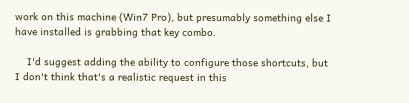work on this machine (Win7 Pro), but presumably something else I have installed is grabbing that key combo.

    I'd suggest adding the ability to configure those shortcuts, but I don't think that's a realistic request in this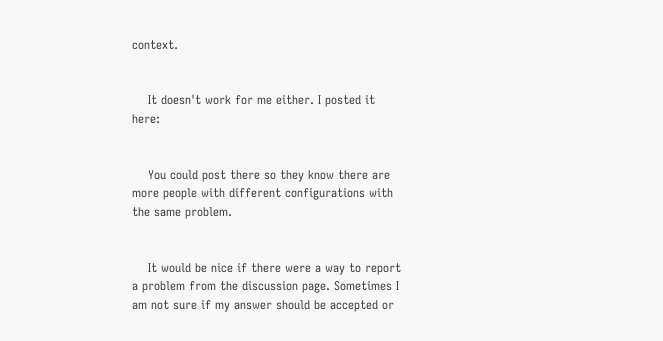context.


    It doesn't work for me either. I posted it here:


    You could post there so they know there are more people with different configurations with the same problem.


    It would be nice if there were a way to report a problem from the discussion page. Sometimes I am not sure if my answer should be accepted or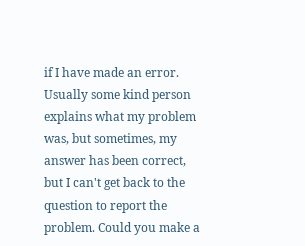if I have made an error. Usually some kind person explains what my problem was, but sometimes, my answer has been correct, but I can't get back to the question to report the problem. Could you make a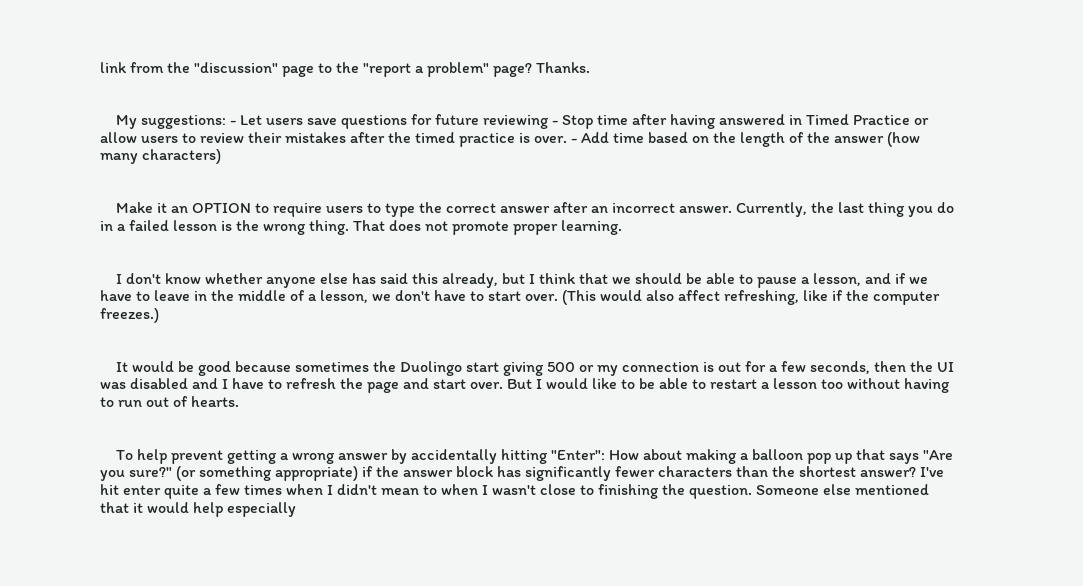link from the "discussion" page to the "report a problem" page? Thanks.


    My suggestions: - Let users save questions for future reviewing - Stop time after having answered in Timed Practice or allow users to review their mistakes after the timed practice is over. - Add time based on the length of the answer (how many characters)


    Make it an OPTION to require users to type the correct answer after an incorrect answer. Currently, the last thing you do in a failed lesson is the wrong thing. That does not promote proper learning.


    I don't know whether anyone else has said this already, but I think that we should be able to pause a lesson, and if we have to leave in the middle of a lesson, we don't have to start over. (This would also affect refreshing, like if the computer freezes.)


    It would be good because sometimes the Duolingo start giving 500 or my connection is out for a few seconds, then the UI was disabled and I have to refresh the page and start over. But I would like to be able to restart a lesson too without having to run out of hearts.


    To help prevent getting a wrong answer by accidentally hitting "Enter": How about making a balloon pop up that says "Are you sure?" (or something appropriate) if the answer block has significantly fewer characters than the shortest answer? I've hit enter quite a few times when I didn't mean to when I wasn't close to finishing the question. Someone else mentioned that it would help especially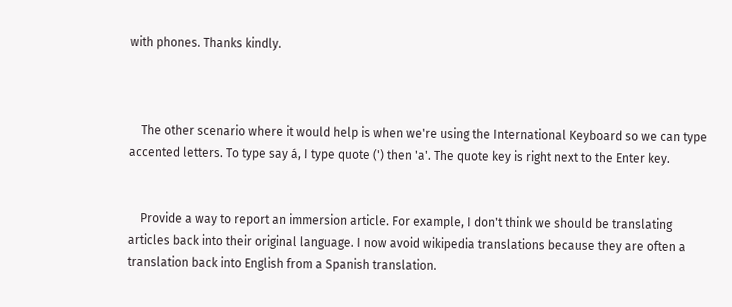with phones. Thanks kindly.



    The other scenario where it would help is when we're using the International Keyboard so we can type accented letters. To type say á, I type quote (') then 'a'. The quote key is right next to the Enter key.


    Provide a way to report an immersion article. For example, I don't think we should be translating articles back into their original language. I now avoid wikipedia translations because they are often a translation back into English from a Spanish translation.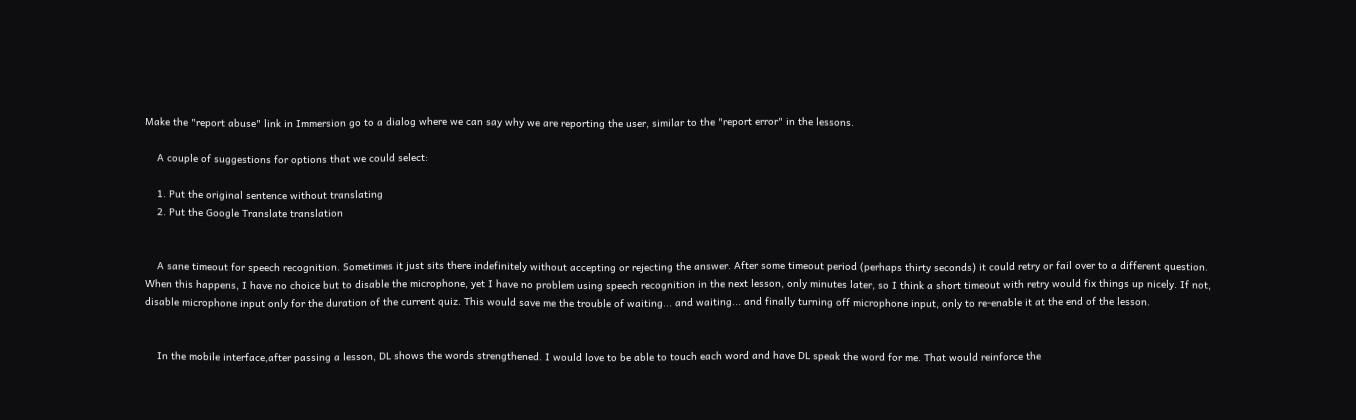Make the "report abuse" link in Immersion go to a dialog where we can say why we are reporting the user, similar to the "report error" in the lessons.

    A couple of suggestions for options that we could select:

    1. Put the original sentence without translating
    2. Put the Google Translate translation


    A sane timeout for speech recognition. Sometimes it just sits there indefinitely without accepting or rejecting the answer. After some timeout period (perhaps thirty seconds) it could retry or fail over to a different question. When this happens, I have no choice but to disable the microphone, yet I have no problem using speech recognition in the next lesson, only minutes later, so I think a short timeout with retry would fix things up nicely. If not, disable microphone input only for the duration of the current quiz. This would save me the trouble of waiting... and waiting... and finally turning off microphone input, only to re-enable it at the end of the lesson.


    In the mobile interface,after passing a lesson, DL shows the words strengthened. I would love to be able to touch each word and have DL speak the word for me. That would reinforce the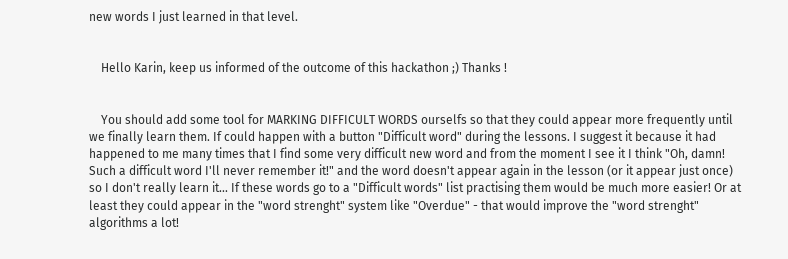new words I just learned in that level.


    Hello Karin, keep us informed of the outcome of this hackathon ;) Thanks !


    You should add some tool for MARKING DIFFICULT WORDS ourselfs so that they could appear more frequently until we finally learn them. If could happen with a button "Difficult word" during the lessons. I suggest it because it had happened to me many times that I find some very difficult new word and from the moment I see it I think "Oh, damn! Such a difficult word I'll never remember it!" and the word doesn't appear again in the lesson (or it appear just once) so I don't really learn it... If these words go to a "Difficult words" list practising them would be much more easier! Or at least they could appear in the "word strenght" system like "Overdue" - that would improve the "word strenght" algorithms a lot!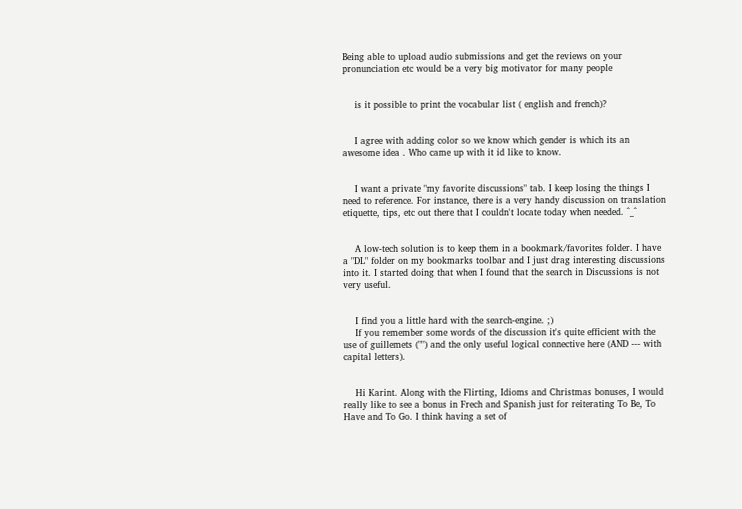Being able to upload audio submissions and get the reviews on your pronunciation etc would be a very big motivator for many people


    is it possible to print the vocabular list ( english and french)?


    I agree with adding color so we know which gender is which its an awesome idea . Who came up with it id like to know.


    I want a private "my favorite discussions" tab. I keep losing the things I need to reference. For instance, there is a very handy discussion on translation etiquette, tips, etc out there that I couldn't locate today when needed. ^_^


    A low-tech solution is to keep them in a bookmark/favorites folder. I have a "DL" folder on my bookmarks toolbar and I just drag interesting discussions into it. I started doing that when I found that the search in Discussions is not very useful.


    I find you a little hard with the search-engine. ;)
    If you remember some words of the discussion it's quite efficient with the use of guillemets ("") and the only useful logical connective here (AND --- with capital letters).


    Hi Karint. Along with the Flirting, Idioms and Christmas bonuses, I would really like to see a bonus in Frech and Spanish just for reiterating To Be, To Have and To Go. I think having a set of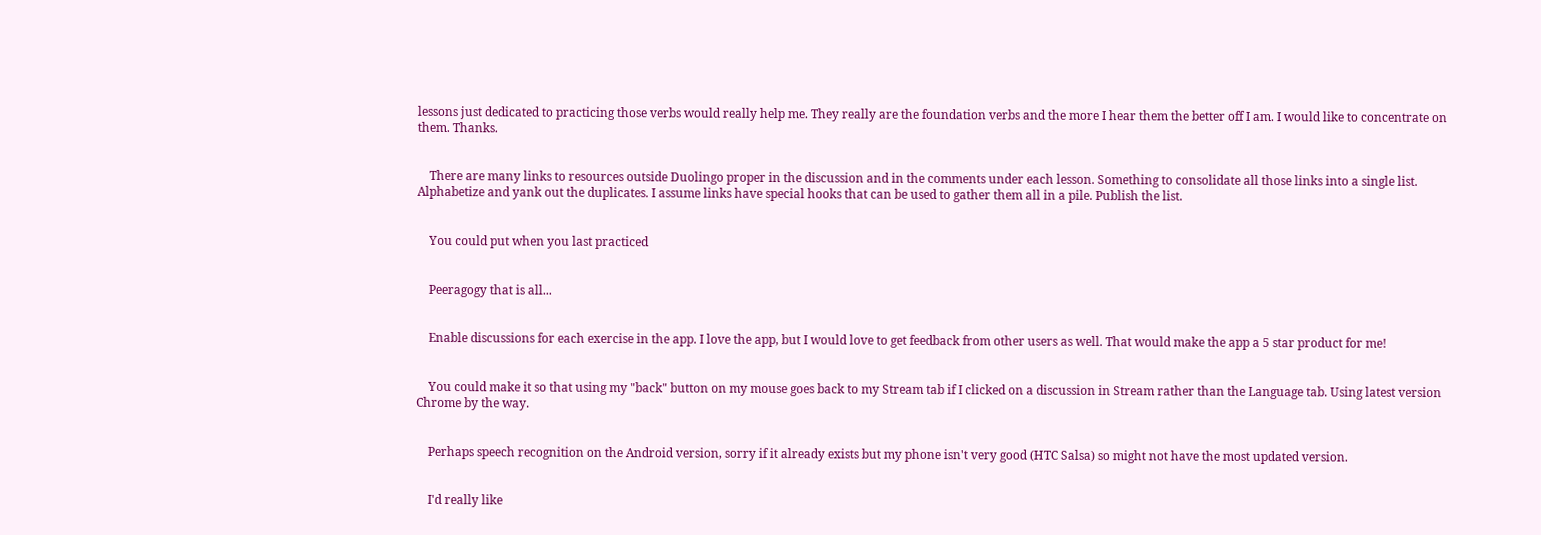lessons just dedicated to practicing those verbs would really help me. They really are the foundation verbs and the more I hear them the better off I am. I would like to concentrate on them. Thanks.


    There are many links to resources outside Duolingo proper in the discussion and in the comments under each lesson. Something to consolidate all those links into a single list. Alphabetize and yank out the duplicates. I assume links have special hooks that can be used to gather them all in a pile. Publish the list.


    You could put when you last practiced


    Peeragogy that is all...


    Enable discussions for each exercise in the app. I love the app, but I would love to get feedback from other users as well. That would make the app a 5 star product for me!


    You could make it so that using my "back" button on my mouse goes back to my Stream tab if I clicked on a discussion in Stream rather than the Language tab. Using latest version Chrome by the way.


    Perhaps speech recognition on the Android version, sorry if it already exists but my phone isn't very good (HTC Salsa) so might not have the most updated version.


    I'd really like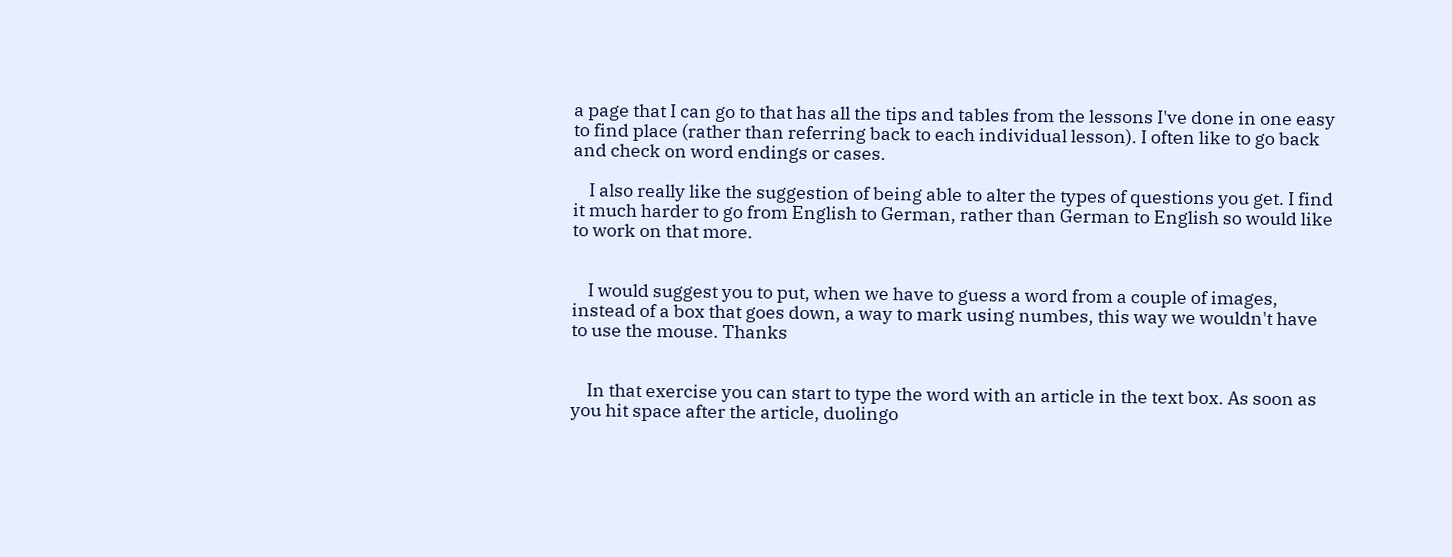a page that I can go to that has all the tips and tables from the lessons I've done in one easy to find place (rather than referring back to each individual lesson). I often like to go back and check on word endings or cases.

    I also really like the suggestion of being able to alter the types of questions you get. I find it much harder to go from English to German, rather than German to English so would like to work on that more.


    I would suggest you to put, when we have to guess a word from a couple of images, instead of a box that goes down, a way to mark using numbes, this way we wouldn't have to use the mouse. Thanks


    In that exercise you can start to type the word with an article in the text box. As soon as you hit space after the article, duolingo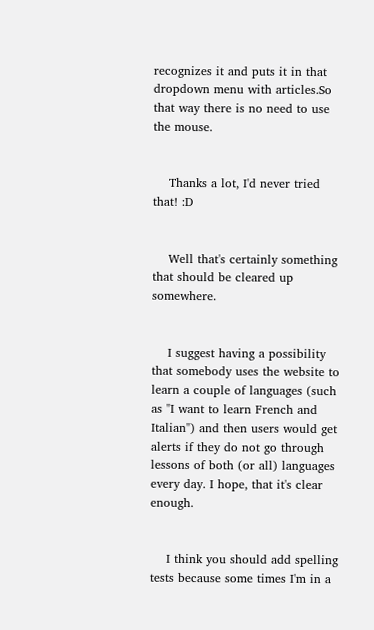recognizes it and puts it in that dropdown menu with articles.So that way there is no need to use the mouse.


    Thanks a lot, I'd never tried that! :D


    Well that's certainly something that should be cleared up somewhere.


    I suggest having a possibility that somebody uses the website to learn a couple of languages (such as "I want to learn French and Italian") and then users would get alerts if they do not go through lessons of both (or all) languages every day. I hope, that it's clear enough.


    I think you should add spelling tests because some times I'm in a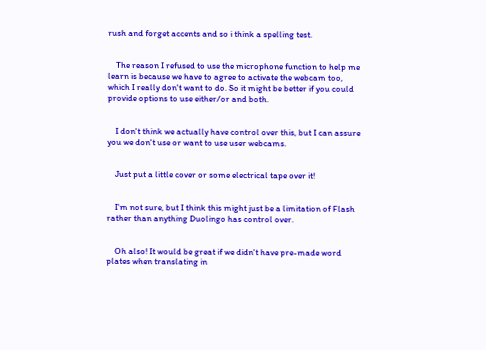rush and forget accents and so i think a spelling test.


    The reason I refused to use the microphone function to help me learn is because we have to agree to activate the webcam too, which I really don't want to do. So it might be better if you could provide options to use either/or and both.


    I don't think we actually have control over this, but I can assure you we don't use or want to use user webcams.


    Just put a little cover or some electrical tape over it!


    I'm not sure, but I think this might just be a limitation of Flash rather than anything Duolingo has control over.


    Oh also! It would be great if we didn't have pre-made word plates when translating in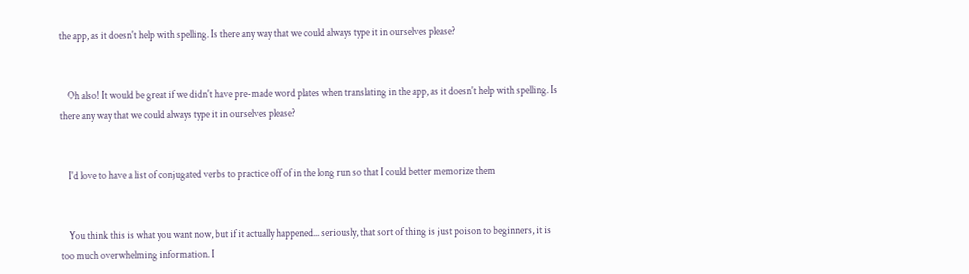the app, as it doesn't help with spelling. Is there any way that we could always type it in ourselves please?


    Oh also! It would be great if we didn't have pre-made word plates when translating in the app, as it doesn't help with spelling. Is there any way that we could always type it in ourselves please?


    I'd love to have a list of conjugated verbs to practice off of in the long run so that I could better memorize them


    You think this is what you want now, but if it actually happened... seriously, that sort of thing is just poison to beginners, it is too much overwhelming information. I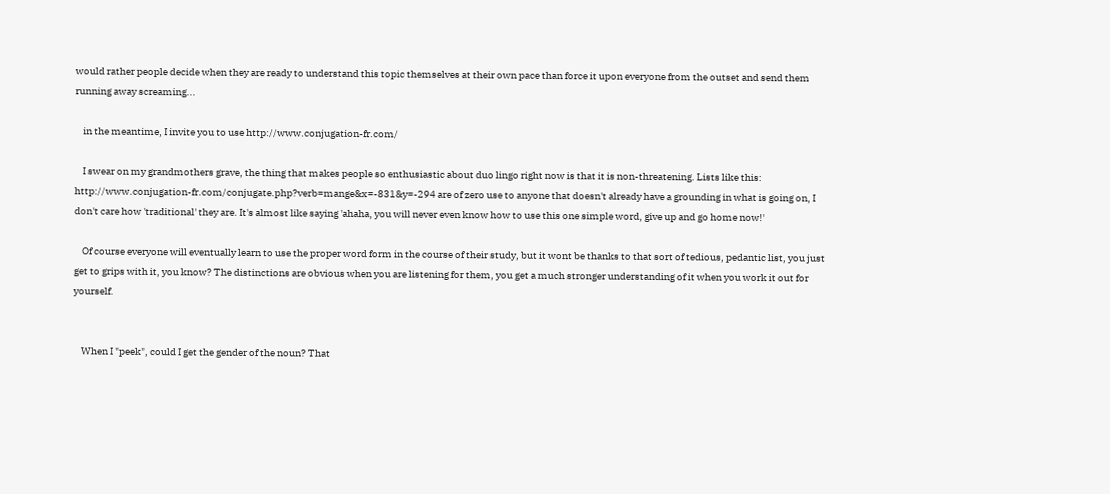would rather people decide when they are ready to understand this topic themselves at their own pace than force it upon everyone from the outset and send them running away screaming...

    in the meantime, I invite you to use http://www.conjugation-fr.com/

    I swear on my grandmothers grave, the thing that makes people so enthusiastic about duo lingo right now is that it is non-threatening. Lists like this: http://www.conjugation-fr.com/conjugate.php?verb=mange&x=-831&y=-294 are of zero use to anyone that doesn't already have a grounding in what is going on, I don't care how 'traditional' they are. It's almost like saying 'ahaha, you will never even know how to use this one simple word, give up and go home now!'

    Of course everyone will eventually learn to use the proper word form in the course of their study, but it wont be thanks to that sort of tedious, pedantic list, you just get to grips with it, you know? The distinctions are obvious when you are listening for them, you get a much stronger understanding of it when you work it out for yourself.


    When I "peek", could I get the gender of the noun? That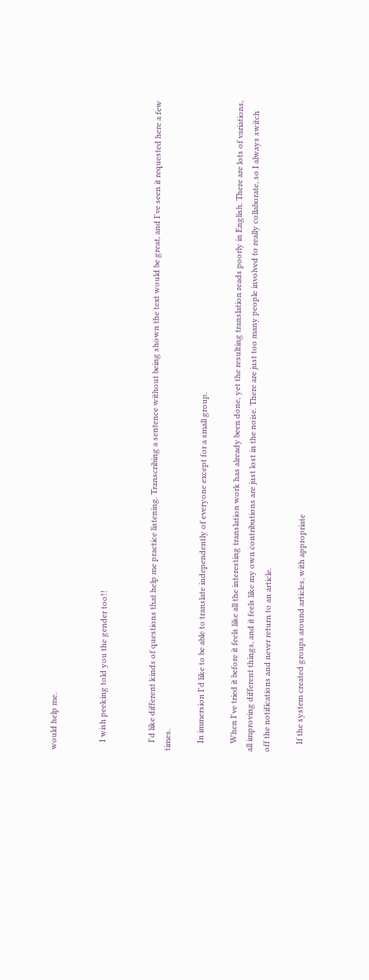would help me.


    I wish peeking told you the gender too!!


    I'd like different kinds of questions that help me practice listening. Transcribing a sentence without being shown the text would be great, and I've seen it requested here a few times.

    In immersion I'd like to be able to translate independently of everyone except for a small group.

    When I've tried it before it feels like all the interesting translation work has already been done, yet the resulting translation reads poorly in English. There are lots of variations, all improving different things, and it feels like my own contributions are just lost in the noise. There are just too many people involved to really collaborate, so I always switch off the notifications and never return to an article.

    If the system created groups around articles, with appropriate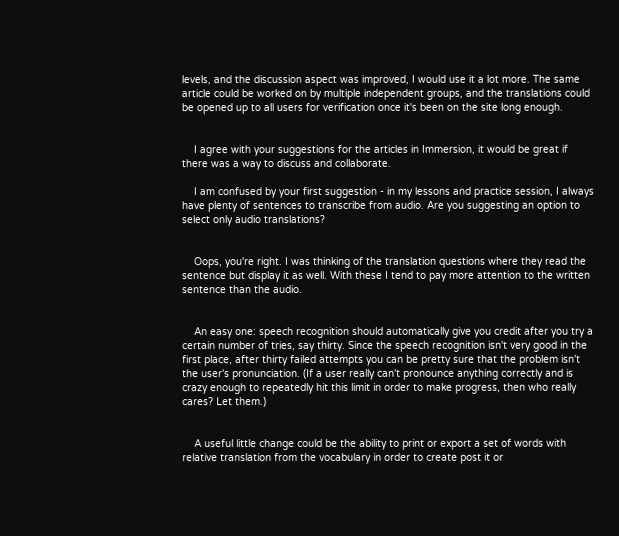levels, and the discussion aspect was improved, I would use it a lot more. The same article could be worked on by multiple independent groups, and the translations could be opened up to all users for verification once it's been on the site long enough.


    I agree with your suggestions for the articles in Immersion, it would be great if there was a way to discuss and collaborate.

    I am confused by your first suggestion - in my lessons and practice session, I always have plenty of sentences to transcribe from audio. Are you suggesting an option to select only audio translations?


    Oops, you're right. I was thinking of the translation questions where they read the sentence but display it as well. With these I tend to pay more attention to the written sentence than the audio.


    An easy one: speech recognition should automatically give you credit after you try a certain number of tries, say thirty. Since the speech recognition isn't very good in the first place, after thirty failed attempts you can be pretty sure that the problem isn't the user's pronunciation. (If a user really can't pronounce anything correctly and is crazy enough to repeatedly hit this limit in order to make progress, then who really cares? Let them.)


    A useful little change could be the ability to print or export a set of words with relative translation from the vocabulary in order to create post it or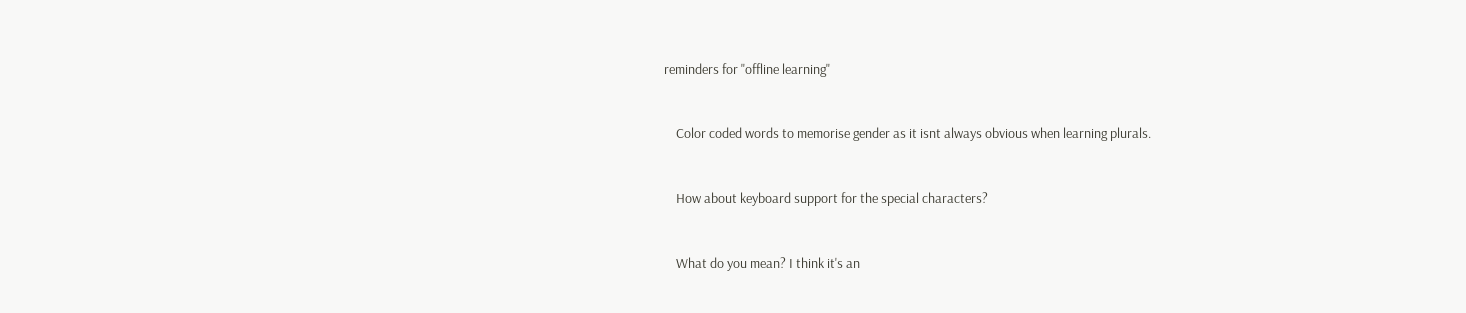reminders for "offline learning"


    Color coded words to memorise gender as it isnt always obvious when learning plurals.


    How about keyboard support for the special characters?


    What do you mean? I think it's an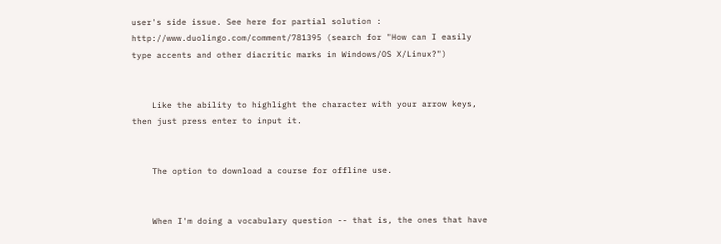user's side issue. See here for partial solution : http://www.duolingo.com/comment/781395 (search for "How can I easily type accents and other diacritic marks in Windows/OS X/Linux?")


    Like the ability to highlight the character with your arrow keys, then just press enter to input it.


    The option to download a course for offline use.


    When I'm doing a vocabulary question -- that is, the ones that have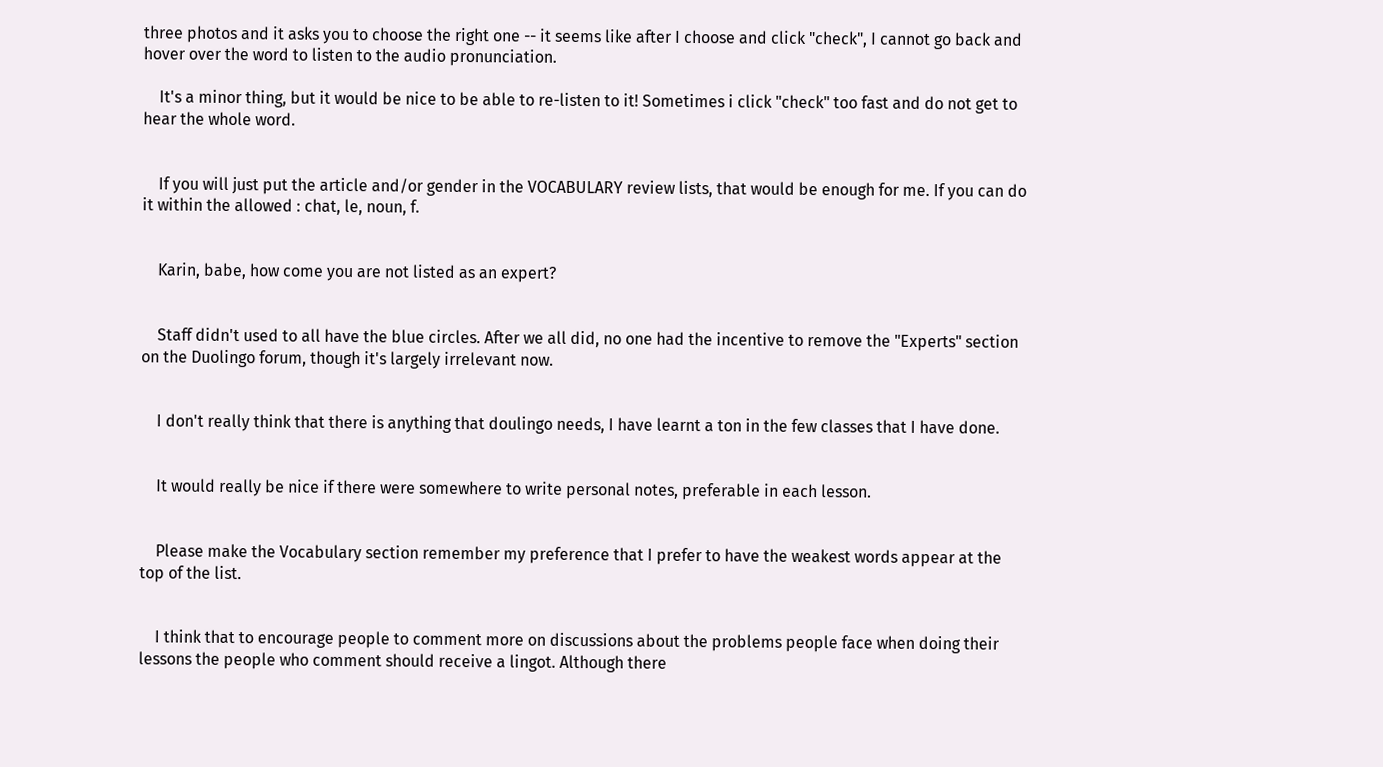three photos and it asks you to choose the right one -- it seems like after I choose and click "check", I cannot go back and hover over the word to listen to the audio pronunciation.

    It's a minor thing, but it would be nice to be able to re-listen to it! Sometimes i click "check" too fast and do not get to hear the whole word.


    If you will just put the article and/or gender in the VOCABULARY review lists, that would be enough for me. If you can do it within the allowed : chat, le, noun, f.


    Karin, babe, how come you are not listed as an expert?


    Staff didn't used to all have the blue circles. After we all did, no one had the incentive to remove the "Experts" section on the Duolingo forum, though it's largely irrelevant now.


    I don't really think that there is anything that doulingo needs, I have learnt a ton in the few classes that I have done.


    It would really be nice if there were somewhere to write personal notes, preferable in each lesson.


    Please make the Vocabulary section remember my preference that I prefer to have the weakest words appear at the top of the list.


    I think that to encourage people to comment more on discussions about the problems people face when doing their lessons the people who comment should receive a lingot. Although there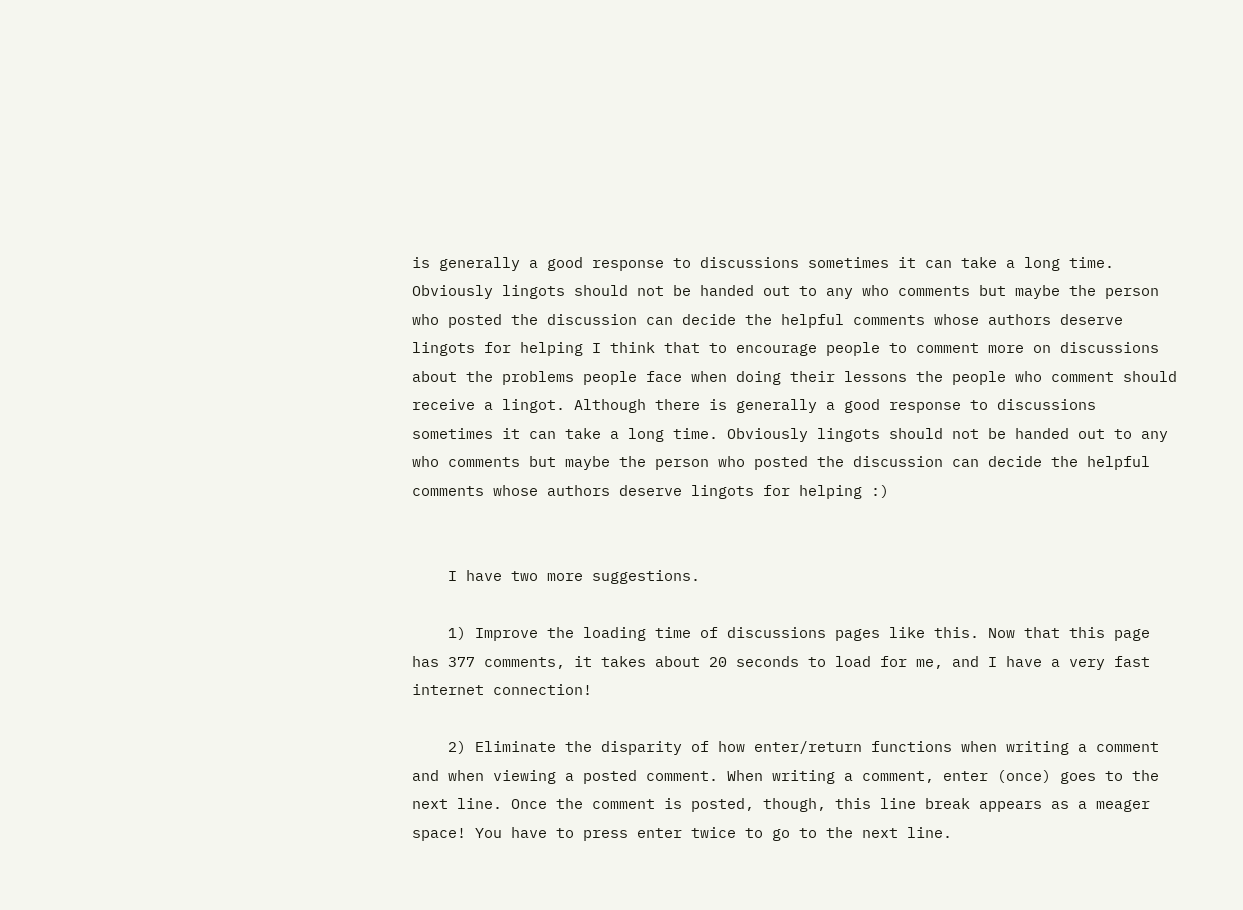is generally a good response to discussions sometimes it can take a long time. Obviously lingots should not be handed out to any who comments but maybe the person who posted the discussion can decide the helpful comments whose authors deserve lingots for helping I think that to encourage people to comment more on discussions about the problems people face when doing their lessons the people who comment should receive a lingot. Although there is generally a good response to discussions sometimes it can take a long time. Obviously lingots should not be handed out to any who comments but maybe the person who posted the discussion can decide the helpful comments whose authors deserve lingots for helping :)


    I have two more suggestions.

    1) Improve the loading time of discussions pages like this. Now that this page has 377 comments, it takes about 20 seconds to load for me, and I have a very fast internet connection!

    2) Eliminate the disparity of how enter/return functions when writing a comment and when viewing a posted comment. When writing a comment, enter (once) goes to the next line. Once the comment is posted, though, this line break appears as a meager space! You have to press enter twice to go to the next line.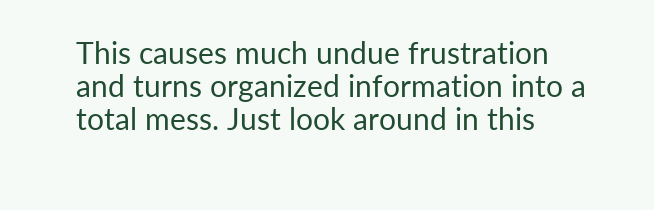This causes much undue frustration and turns organized information into a total mess. Just look around in this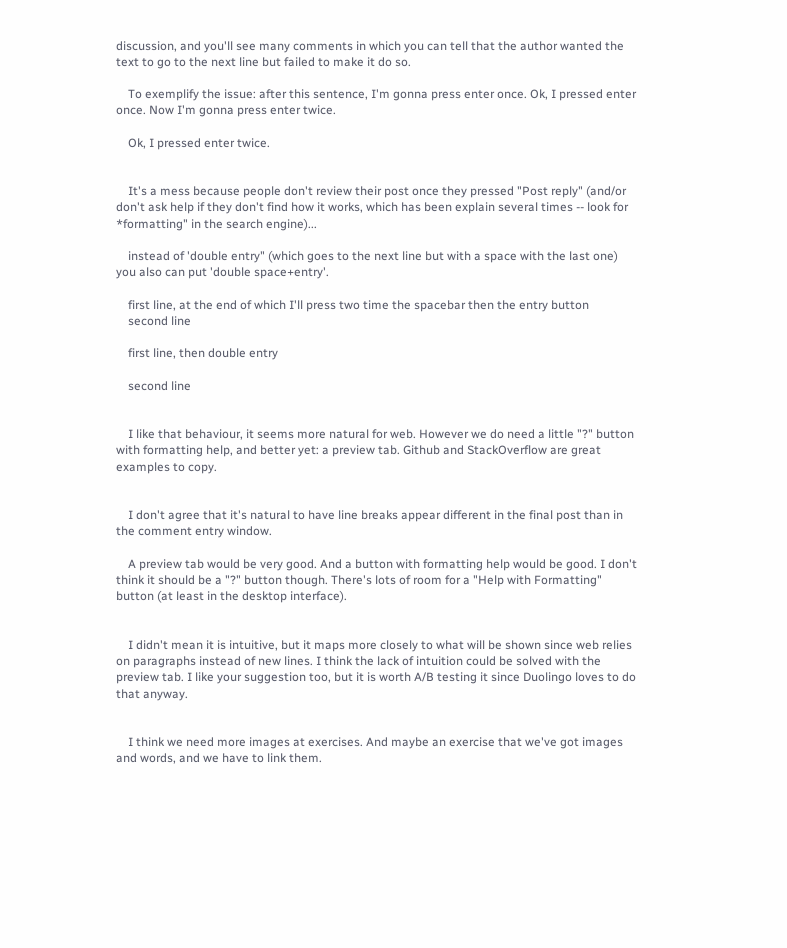discussion, and you'll see many comments in which you can tell that the author wanted the text to go to the next line but failed to make it do so.

    To exemplify the issue: after this sentence, I'm gonna press enter once. Ok, I pressed enter once. Now I'm gonna press enter twice.

    Ok, I pressed enter twice.


    It's a mess because people don't review their post once they pressed "Post reply" (and/or don't ask help if they don't find how it works, which has been explain several times -- look for *formatting" in the search engine)...

    instead of 'double entry" (which goes to the next line but with a space with the last one) you also can put 'double space+entry'.

    first line, at the end of which I'll press two time the spacebar then the entry button
    second line

    first line, then double entry

    second line


    I like that behaviour, it seems more natural for web. However we do need a little "?" button with formatting help, and better yet: a preview tab. Github and StackOverflow are great examples to copy.


    I don't agree that it's natural to have line breaks appear different in the final post than in the comment entry window.

    A preview tab would be very good. And a button with formatting help would be good. I don't think it should be a "?" button though. There's lots of room for a "Help with Formatting" button (at least in the desktop interface).


    I didn't mean it is intuitive, but it maps more closely to what will be shown since web relies on paragraphs instead of new lines. I think the lack of intuition could be solved with the preview tab. I like your suggestion too, but it is worth A/B testing it since Duolingo loves to do that anyway.


    I think we need more images at exercises. And maybe an exercise that we've got images and words, and we have to link them.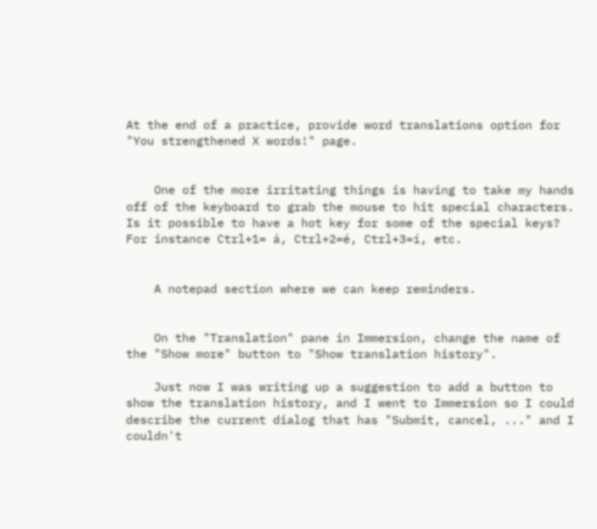At the end of a practice, provide word translations option for "You strengthened X words!" page.


    One of the more irritating things is having to take my hands off of the keyboard to grab the mouse to hit special characters. Is it possible to have a hot key for some of the special keys? For instance Ctrl+1= á, Ctrl+2=é, Ctrl+3=í, etc.


    A notepad section where we can keep reminders.


    On the "Translation" pane in Immersion, change the name of the "Show more" button to "Show translation history".

    Just now I was writing up a suggestion to add a button to show the translation history, and I went to Immersion so I could describe the current dialog that has "Submit, cancel, ..." and I couldn't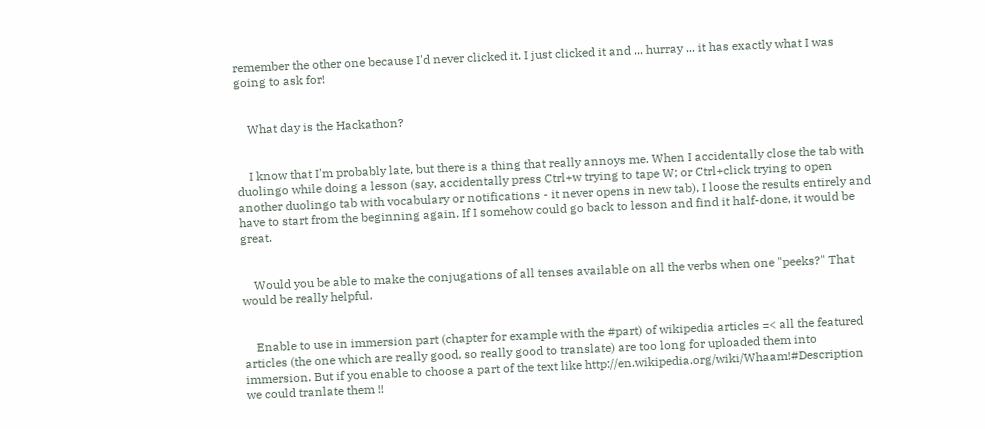remember the other one because I'd never clicked it. I just clicked it and ... hurray ... it has exactly what I was going to ask for!


    What day is the Hackathon?


    I know that I'm probably late, but there is a thing that really annoys me. When I accidentally close the tab with duolingo while doing a lesson (say, accidentally press Ctrl+w trying to tape W; or Ctrl+click trying to open another duolingo tab with vocabulary or notifications - it never opens in new tab), I loose the results entirely and have to start from the beginning again. If I somehow could go back to lesson and find it half-done, it would be great.


    Would you be able to make the conjugations of all tenses available on all the verbs when one "peeks?" That would be really helpful.


    Enable to use in immersion part (chapter for example with the #part) of wikipedia articles =< all the featured articles (the one which are really good, so really good to translate) are too long for uploaded them into immersion. But if you enable to choose a part of the text like http://en.wikipedia.org/wiki/Whaam!#Description we could tranlate them !!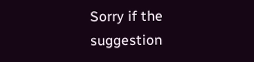Sorry if the suggestion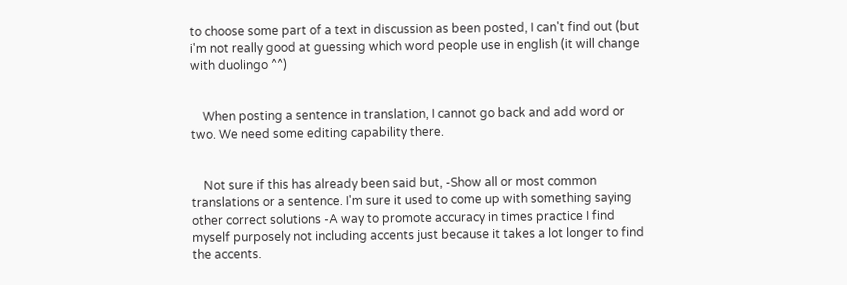to choose some part of a text in discussion as been posted, I can't find out (but i'm not really good at guessing which word people use in english (it will change with duolingo ^^)


    When posting a sentence in translation, I cannot go back and add word or two. We need some editing capability there.


    Not sure if this has already been said but, -Show all or most common translations or a sentence. I'm sure it used to come up with something saying other correct solutions -A way to promote accuracy in times practice I find myself purposely not including accents just because it takes a lot longer to find the accents.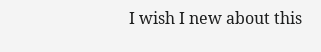I wish I new about this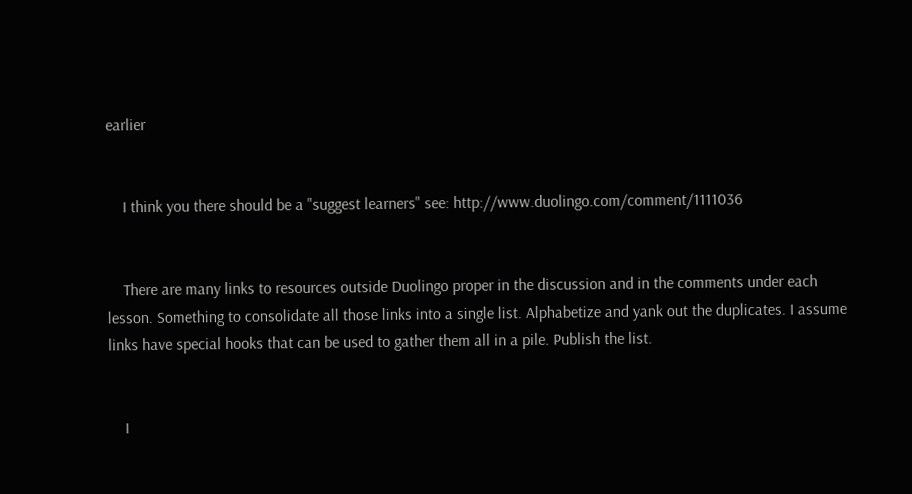earlier


    I think you there should be a "suggest learners" see: http://www.duolingo.com/comment/1111036


    There are many links to resources outside Duolingo proper in the discussion and in the comments under each lesson. Something to consolidate all those links into a single list. Alphabetize and yank out the duplicates. I assume links have special hooks that can be used to gather them all in a pile. Publish the list.


    I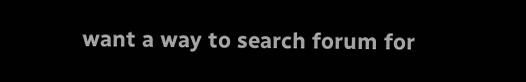want a way to search forum for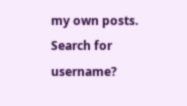my own posts. Search for username?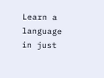Learn a language in just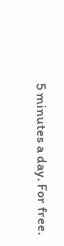5 minutes a day. For free.